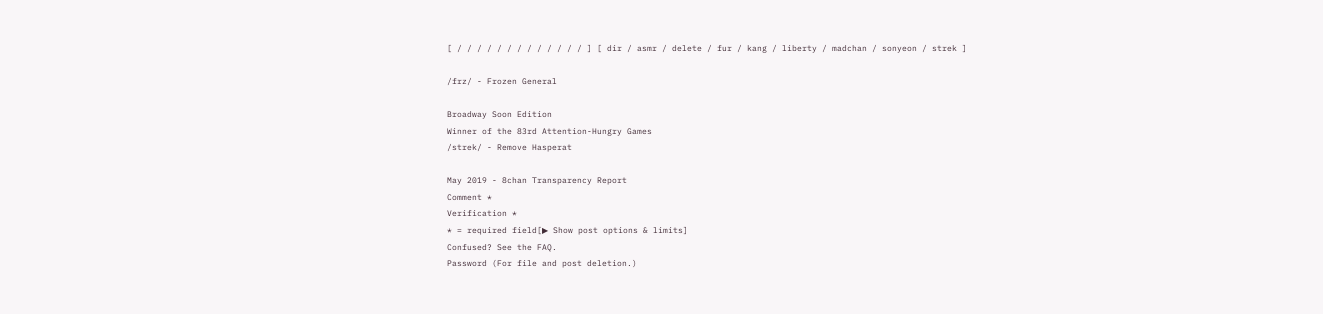[ / / / / / / / / / / / / / ] [ dir / asmr / delete / fur / kang / liberty / madchan / sonyeon / strek ]

/frz/ - Frozen General

Broadway Soon Edition
Winner of the 83rd Attention-Hungry Games
/strek/ - Remove Hasperat

May 2019 - 8chan Transparency Report
Comment *
Verification *
* = required field[▶ Show post options & limits]
Confused? See the FAQ.
Password (For file and post deletion.)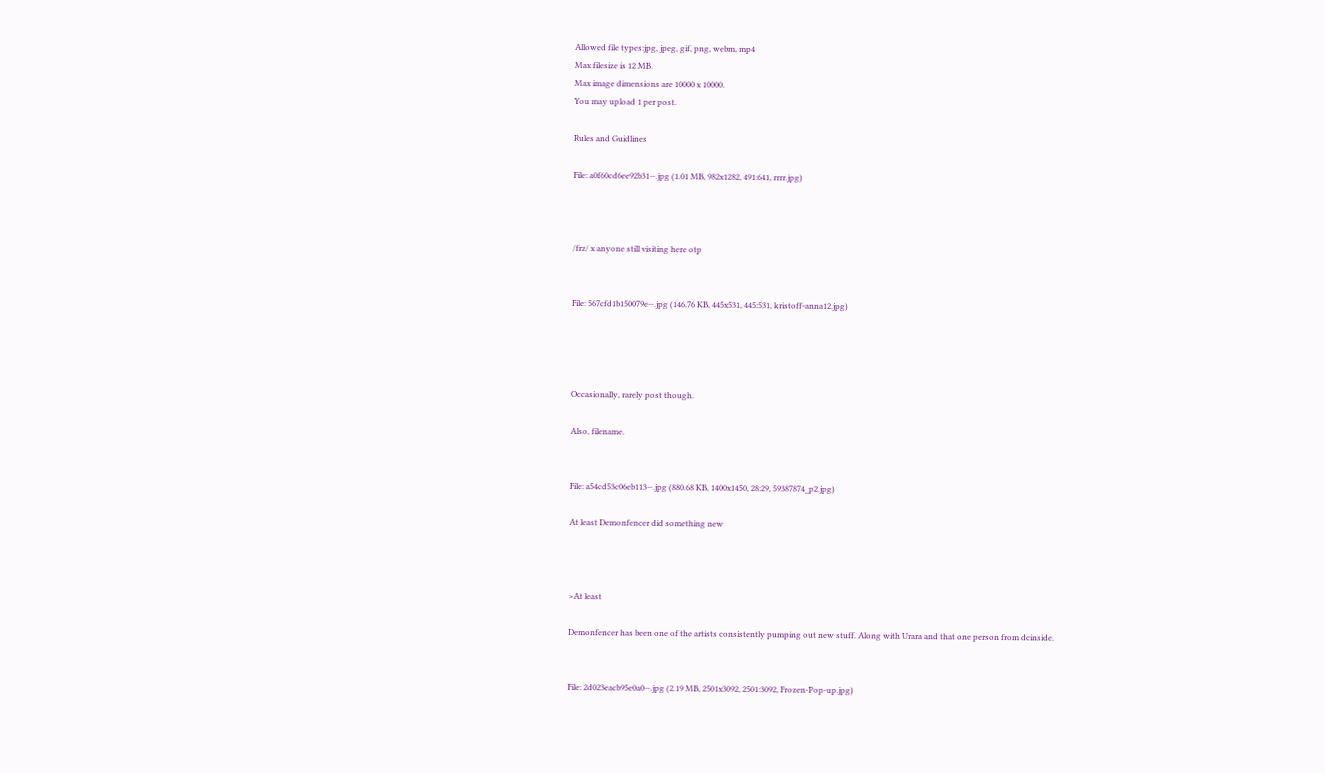Allowed file types:jpg, jpeg, gif, png, webm, mp4
Max filesize is 12 MB.
Max image dimensions are 10000 x 10000.
You may upload 1 per post.

Rules and Guidlines

File: a0f60cd6ee92b31⋯.jpg (1.01 MB, 982x1282, 491:641, rrrr.jpg)



/frz/ x anyone still visiting here otp


File: 567cfd1b150079e⋯.jpg (146.76 KB, 445x531, 445:531, kristoff-anna12.jpg)




Occasionally, rarely post though.

Also, filename.


File: a54cd53c06eb113⋯.jpg (880.68 KB, 1400x1450, 28:29, 59387874_p2.jpg)

At least Demonfencer did something new



>At least

Demonfencer has been one of the artists consistently pumping out new stuff. Along with Urara and that one person from dcinside.


File: 2d023eacb95e0a0⋯.jpg (2.19 MB, 2501x3092, 2501:3092, Frozen-Pop-up.jpg)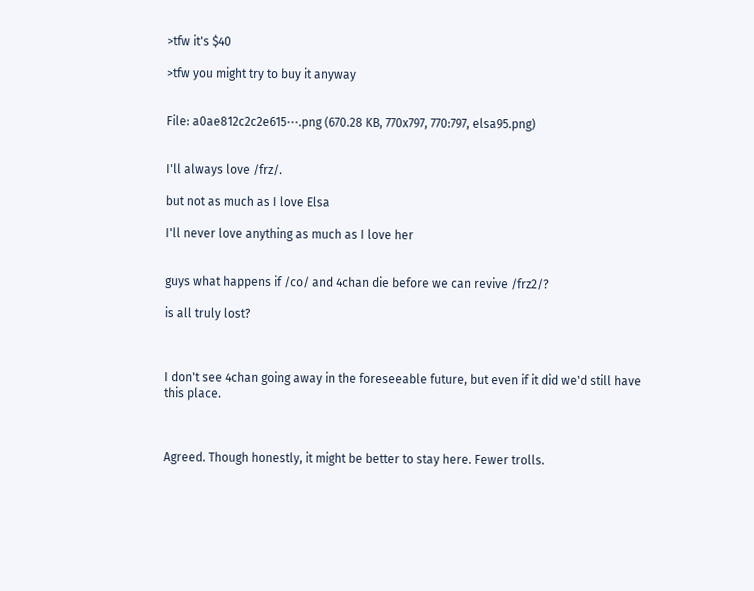>tfw it's $40

>tfw you might try to buy it anyway


File: a0ae812c2c2e615⋯.png (670.28 KB, 770x797, 770:797, elsa95.png)


I'll always love /frz/.

but not as much as I love Elsa

I'll never love anything as much as I love her


guys what happens if /co/ and 4chan die before we can revive /frz2/?

is all truly lost?



I don't see 4chan going away in the foreseeable future, but even if it did we'd still have this place.



Agreed. Though honestly, it might be better to stay here. Fewer trolls.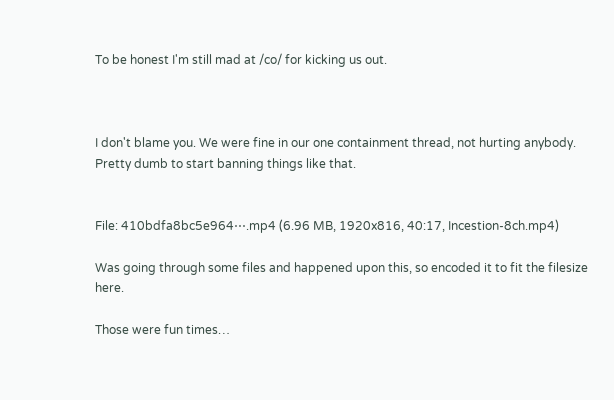To be honest I'm still mad at /co/ for kicking us out.



I don't blame you. We were fine in our one containment thread, not hurting anybody. Pretty dumb to start banning things like that.


File: 410bdfa8bc5e964⋯.mp4 (6.96 MB, 1920x816, 40:17, Incestion-8ch.mp4)

Was going through some files and happened upon this, so encoded it to fit the filesize here.

Those were fun times…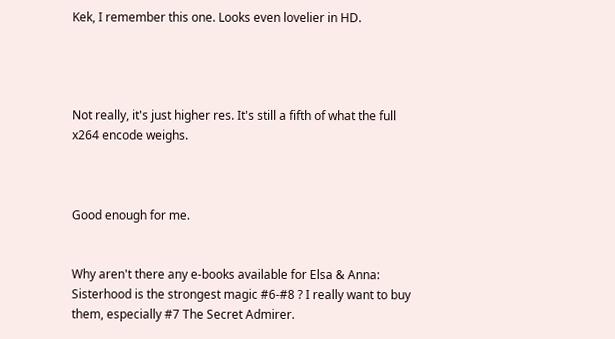Kek, I remember this one. Looks even lovelier in HD.




Not really, it's just higher res. It's still a fifth of what the full x264 encode weighs.



Good enough for me.


Why aren't there any e-books available for Elsa & Anna: Sisterhood is the strongest magic #6-#8 ? I really want to buy them, especially #7 The Secret Admirer.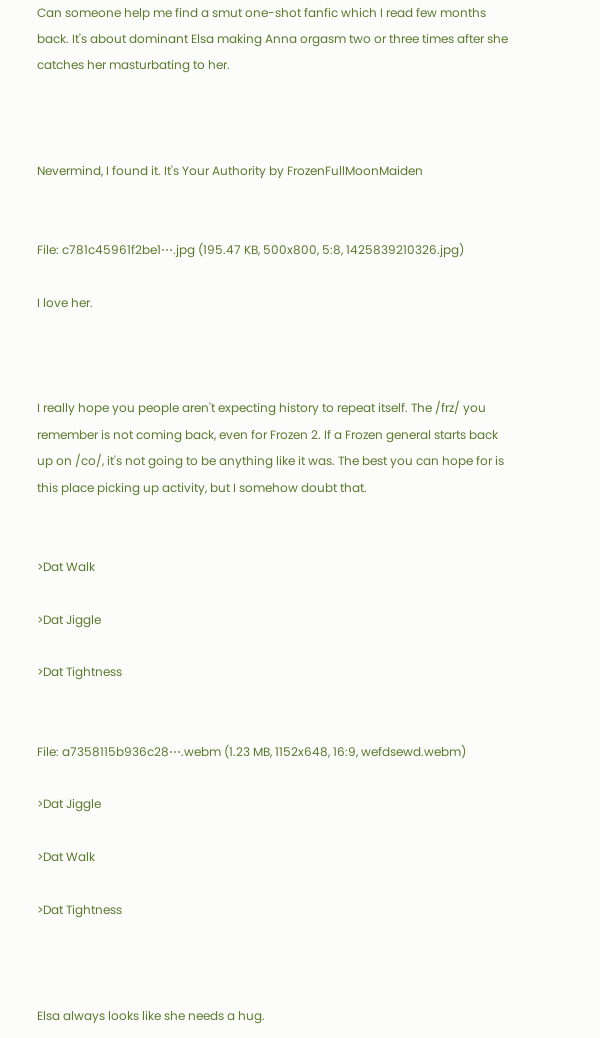Can someone help me find a smut one-shot fanfic which I read few months back. It's about dominant Elsa making Anna orgasm two or three times after she catches her masturbating to her.



Nevermind, I found it. It's Your Authority by FrozenFullMoonMaiden


File: c781c45961f2be1⋯.jpg (195.47 KB, 500x800, 5:8, 1425839210326.jpg)

I love her.



I really hope you people aren't expecting history to repeat itself. The /frz/ you remember is not coming back, even for Frozen 2. If a Frozen general starts back up on /co/, it's not going to be anything like it was. The best you can hope for is this place picking up activity, but I somehow doubt that.


>Dat Walk

>Dat Jiggle

>Dat Tightness


File: a7358115b936c28⋯.webm (1.23 MB, 1152x648, 16:9, wefdsewd.webm)

>Dat Jiggle

>Dat Walk

>Dat Tightness



Elsa always looks like she needs a hug.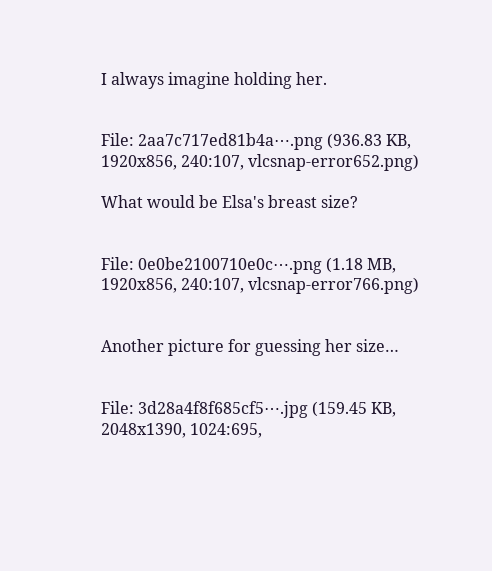I always imagine holding her.


File: 2aa7c717ed81b4a⋯.png (936.83 KB, 1920x856, 240:107, vlcsnap-error652.png)

What would be Elsa's breast size?


File: 0e0be2100710e0c⋯.png (1.18 MB, 1920x856, 240:107, vlcsnap-error766.png)


Another picture for guessing her size…


File: 3d28a4f8f685cf5⋯.jpg (159.45 KB, 2048x1390, 1024:695,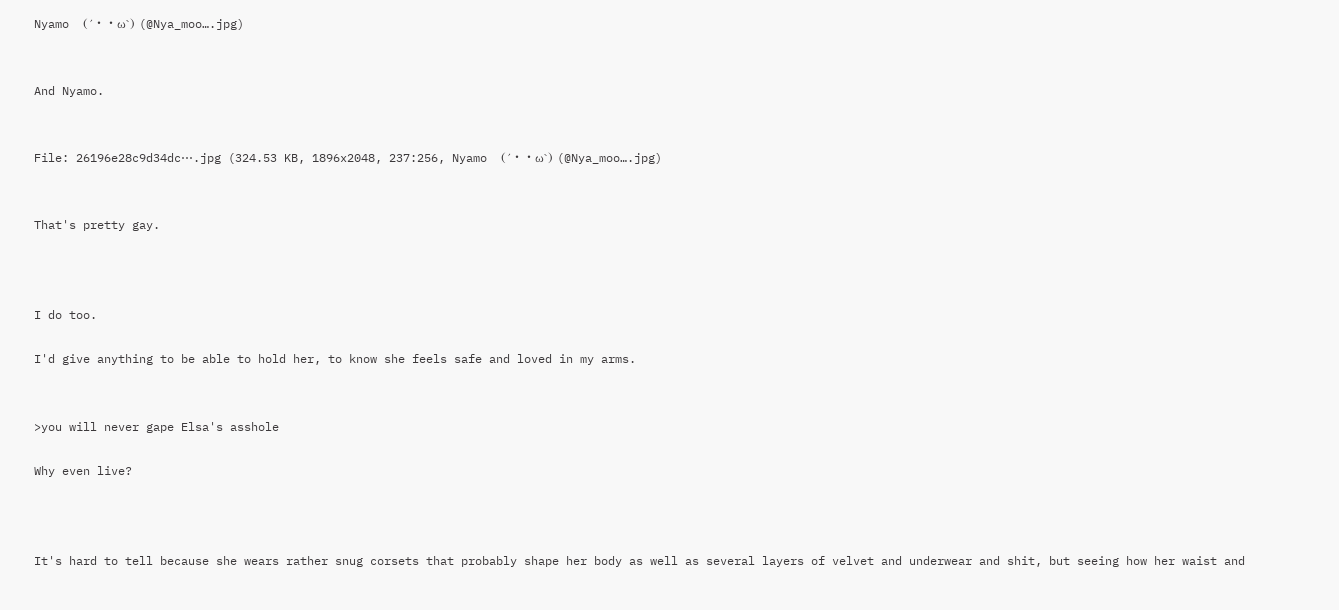Nyamo  (´・・ω`) (@Nya_moo….jpg)


And Nyamo.


File: 26196e28c9d34dc⋯.jpg (324.53 KB, 1896x2048, 237:256, Nyamo  (´・・ω`) (@Nya_moo….jpg)


That's pretty gay.



I do too.

I'd give anything to be able to hold her, to know she feels safe and loved in my arms.


>you will never gape Elsa's asshole

Why even live?



It's hard to tell because she wears rather snug corsets that probably shape her body as well as several layers of velvet and underwear and shit, but seeing how her waist and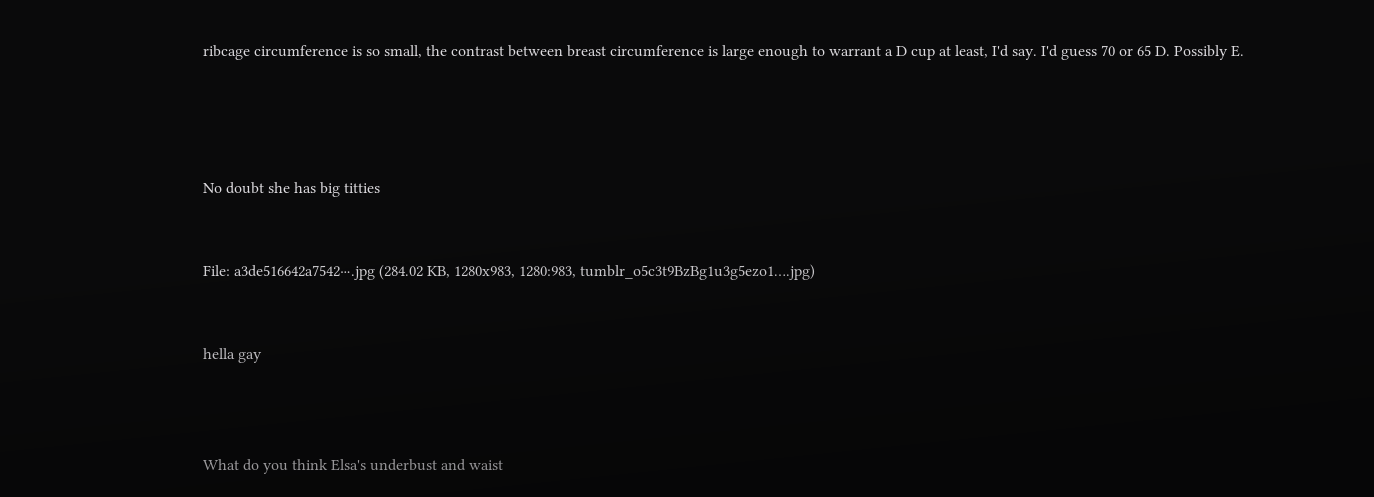ribcage circumference is so small, the contrast between breast circumference is large enough to warrant a D cup at least, I'd say. I'd guess 70 or 65 D. Possibly E.




No doubt she has big titties


File: a3de516642a7542⋯.jpg (284.02 KB, 1280x983, 1280:983, tumblr_o5c3t9BzBg1u3g5ezo1….jpg)


hella gay



What do you think Elsa's underbust and waist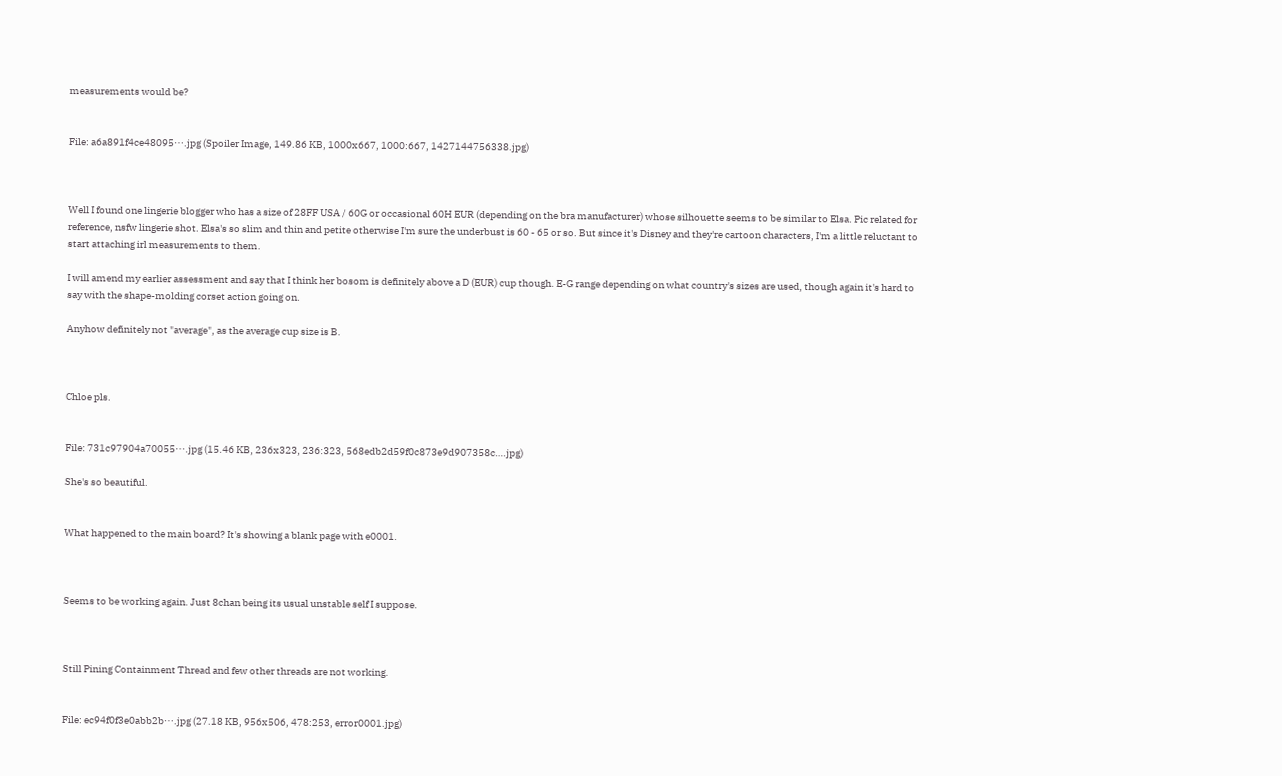measurements would be?


File: a6a891f4ce48095⋯.jpg (Spoiler Image, 149.86 KB, 1000x667, 1000:667, 1427144756338.jpg)



Well I found one lingerie blogger who has a size of 28FF USA / 60G or occasional 60H EUR (depending on the bra manufacturer) whose silhouette seems to be similar to Elsa. Pic related for reference, nsfw lingerie shot. Elsa's so slim and thin and petite otherwise I'm sure the underbust is 60 - 65 or so. But since it's Disney and they're cartoon characters, I'm a little reluctant to start attaching irl measurements to them.

I will amend my earlier assessment and say that I think her bosom is definitely above a D (EUR) cup though. E-G range depending on what country's sizes are used, though again it's hard to say with the shape-molding corset action going on.

Anyhow definitely not "average", as the average cup size is B.



Chloe pls.


File: 731c97904a70055⋯.jpg (15.46 KB, 236x323, 236:323, 568edb2d59f0c873e9d907358c….jpg)

She's so beautiful.


What happened to the main board? It's showing a blank page with e0001.



Seems to be working again. Just 8chan being its usual unstable self I suppose.



Still Pining Containment Thread and few other threads are not working.


File: ec94f0f3e0abb2b⋯.jpg (27.18 KB, 956x506, 478:253, error0001.jpg)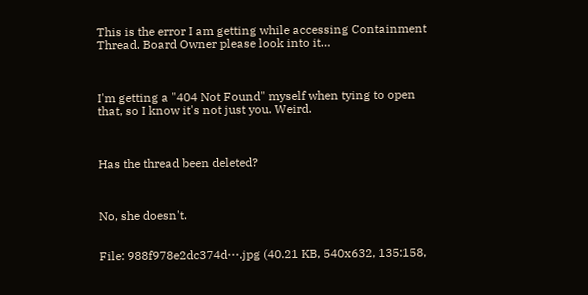This is the error I am getting while accessing Containment Thread. Board Owner please look into it…



I'm getting a "404 Not Found" myself when tying to open that, so I know it's not just you. Weird.



Has the thread been deleted?



No, she doesn't.


File: 988f978e2dc374d⋯.jpg (40.21 KB, 540x632, 135:158,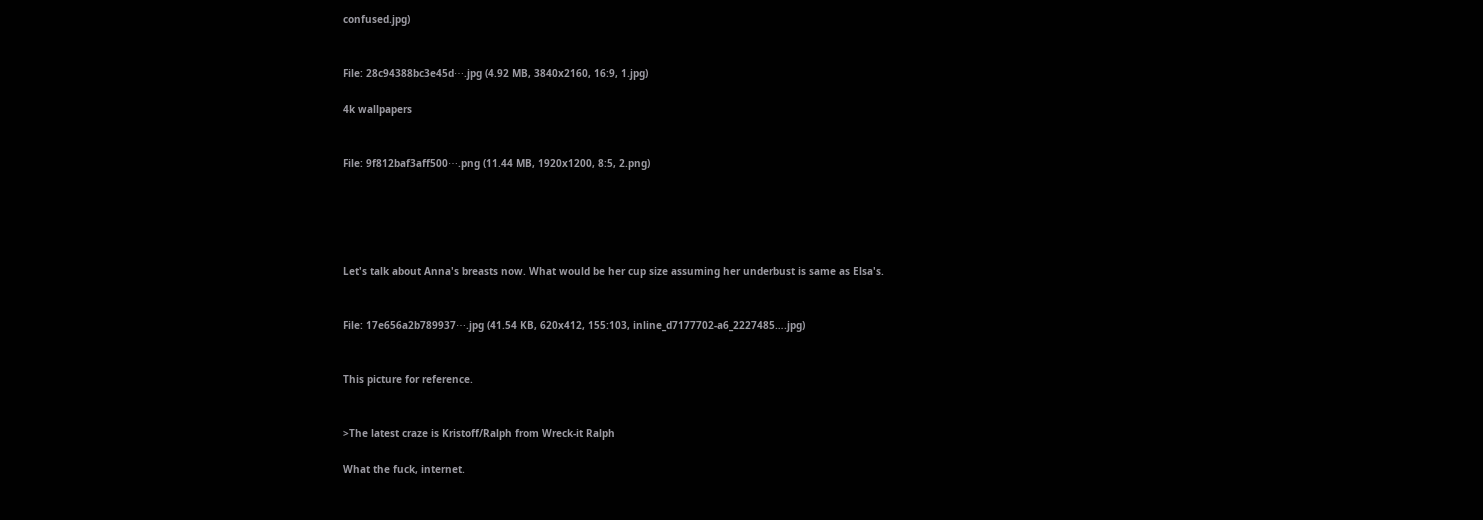confused.jpg)


File: 28c94388bc3e45d⋯.jpg (4.92 MB, 3840x2160, 16:9, 1.jpg)

4k wallpapers


File: 9f812baf3aff500⋯.png (11.44 MB, 1920x1200, 8:5, 2.png)





Let's talk about Anna's breasts now. What would be her cup size assuming her underbust is same as Elsa's.


File: 17e656a2b789937⋯.jpg (41.54 KB, 620x412, 155:103, inline_d7177702-a6_2227485….jpg)


This picture for reference.


>The latest craze is Kristoff/Ralph from Wreck-it Ralph

What the fuck, internet.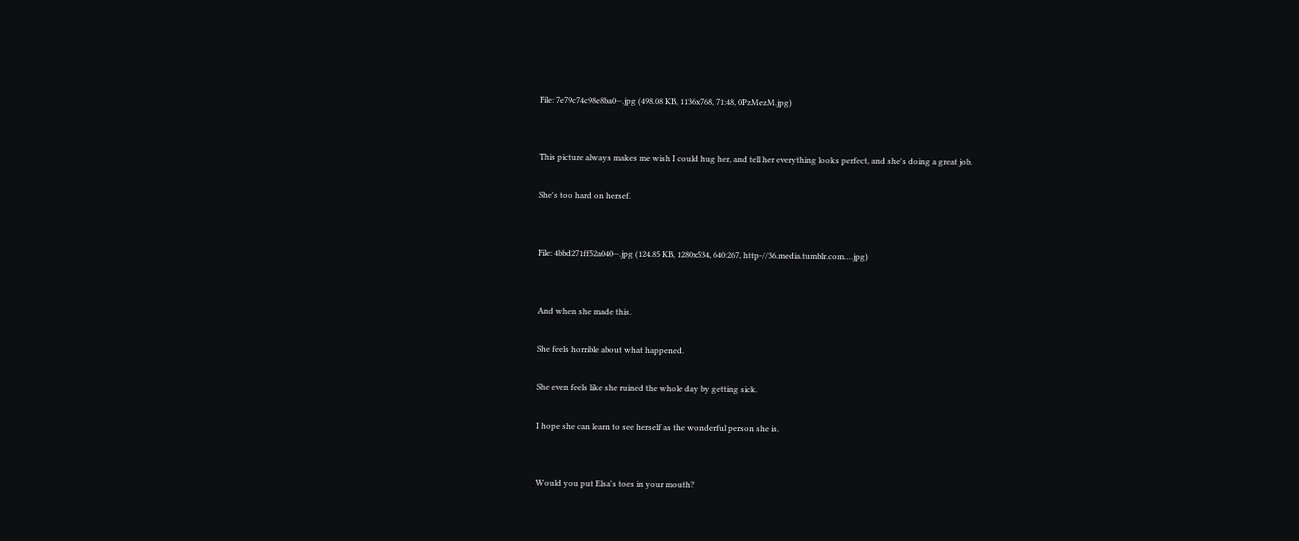File: 7e79c74c98e8ba0⋯.jpg (498.08 KB, 1136x768, 71:48, 0PzMezM.jpg)


This picture always makes me wish I could hug her, and tell her everything looks perfect, and she's doing a great job.

She's too hard on hersef.


File: 4bbd271ff52a040⋯.jpg (124.85 KB, 1280x534, 640:267, http-//36.media.tumblr.com….jpg)


And when she made this.

She feels horrible about what happened.

She even feels like she ruined the whole day by getting sick.

I hope she can learn to see herself as the wonderful person she is.


Would you put Elsa's toes in your mouth?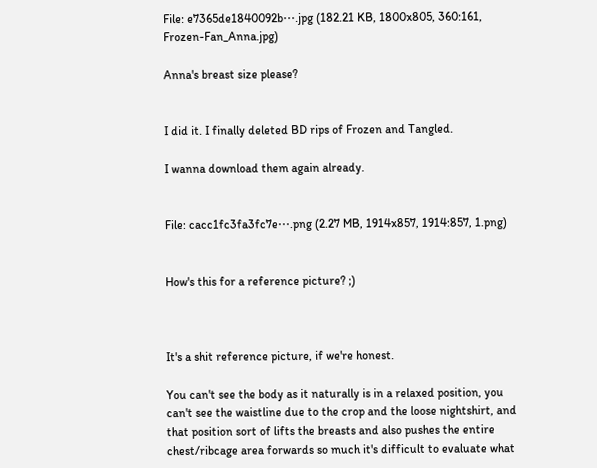File: e7365de1840092b⋯.jpg (182.21 KB, 1800x805, 360:161, Frozen-Fan_Anna.jpg)

Anna's breast size please?


I did it. I finally deleted BD rips of Frozen and Tangled.

I wanna download them again already.


File: cacc1fc3fa3fc7e⋯.png (2.27 MB, 1914x857, 1914:857, 1.png)


How's this for a reference picture? ;)



It's a shit reference picture, if we're honest.

You can't see the body as it naturally is in a relaxed position, you can't see the waistline due to the crop and the loose nightshirt, and that position sort of lifts the breasts and also pushes the entire chest/ribcage area forwards so much it's difficult to evaluate what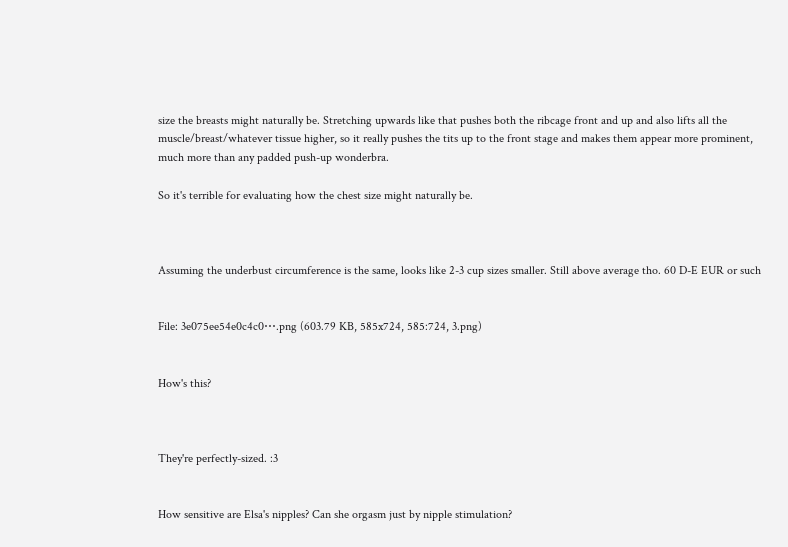size the breasts might naturally be. Stretching upwards like that pushes both the ribcage front and up and also lifts all the muscle/breast/whatever tissue higher, so it really pushes the tits up to the front stage and makes them appear more prominent, much more than any padded push-up wonderbra.

So it's terrible for evaluating how the chest size might naturally be.



Assuming the underbust circumference is the same, looks like 2-3 cup sizes smaller. Still above average tho. 60 D-E EUR or such


File: 3e075ee54e0c4c0⋯.png (603.79 KB, 585x724, 585:724, 3.png)


How's this?



They're perfectly-sized. :3


How sensitive are Elsa's nipples? Can she orgasm just by nipple stimulation?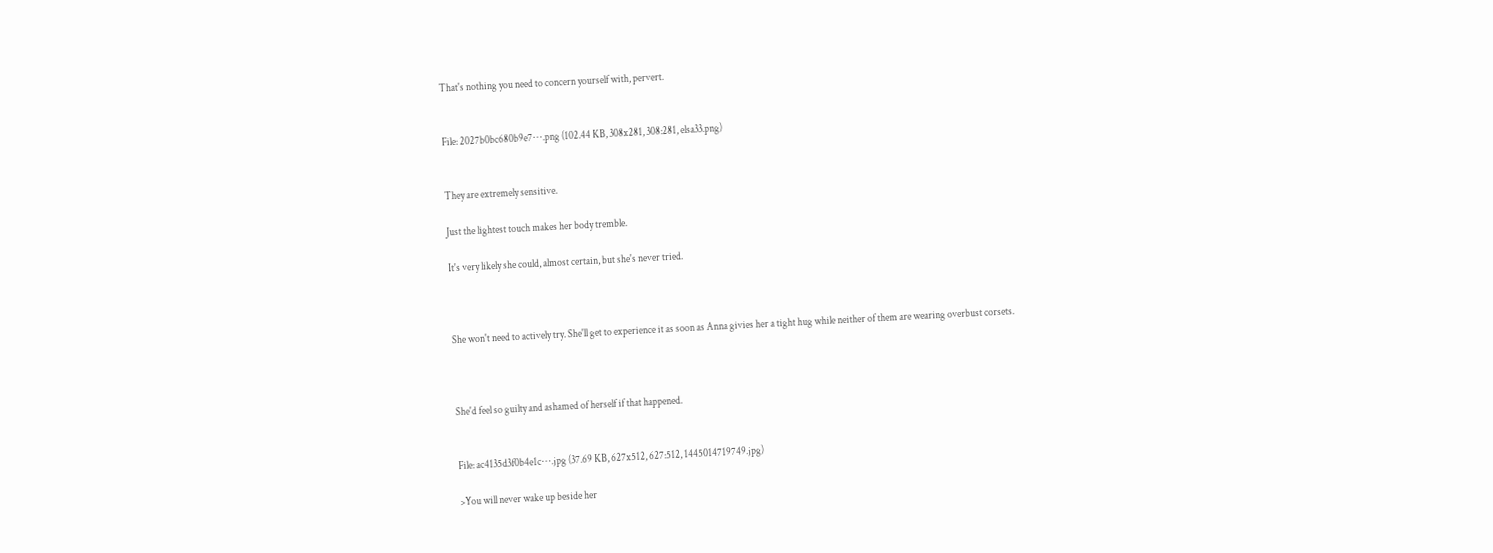That's nothing you need to concern yourself with, pervert.


File: 2027b0bc680b9e7⋯.png (102.44 KB, 308x281, 308:281, elsa33.png)


They are extremely sensitive.

Just the lightest touch makes her body tremble.

It's very likely she could, almost certain, but she's never tried.



She won't need to actively try. She'll get to experience it as soon as Anna givies her a tight hug while neither of them are wearing overbust corsets.



She'd feel so guilty and ashamed of herself if that happened.


File: ac4135d3f0b4e1c⋯.jpg (37.69 KB, 627x512, 627:512, 1445014719749.jpg)

>You will never wake up beside her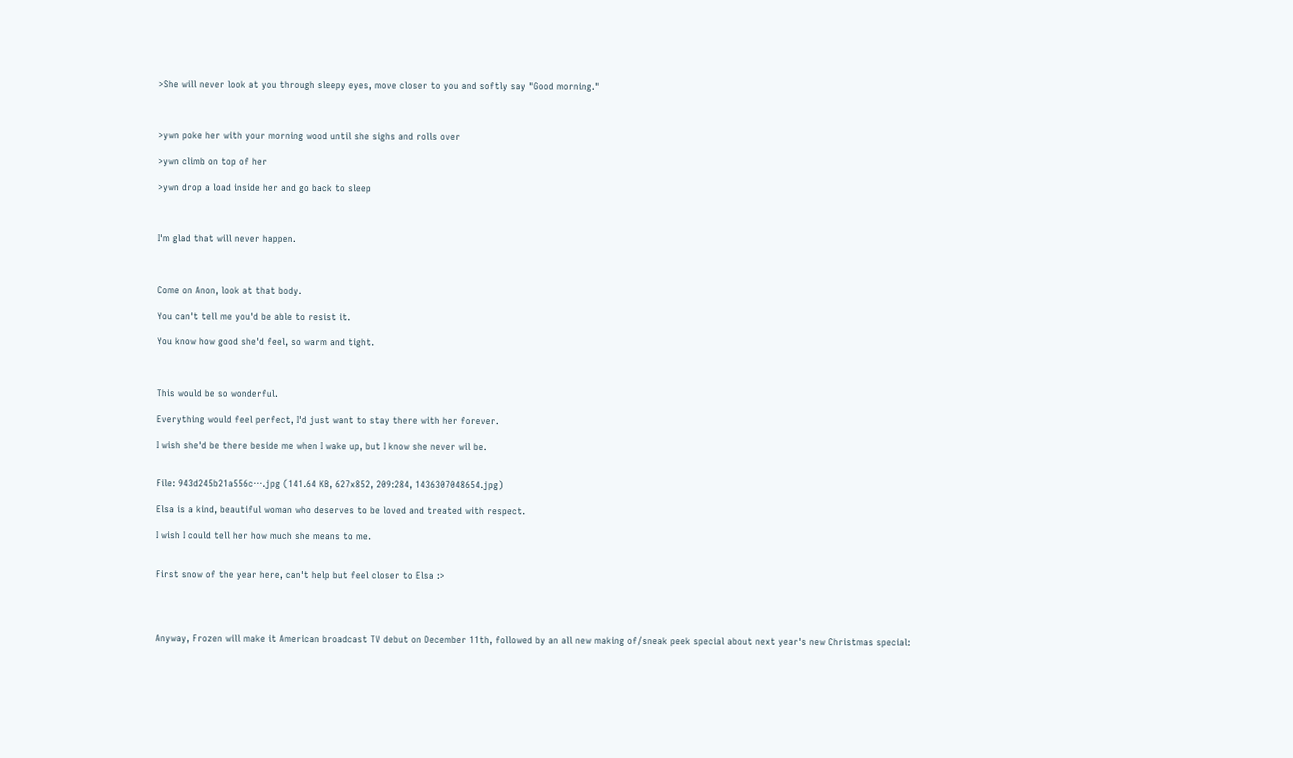>She will never look at you through sleepy eyes, move closer to you and softly say "Good morning."



>ywn poke her with your morning wood until she sighs and rolls over

>ywn climb on top of her

>ywn drop a load inside her and go back to sleep



I'm glad that will never happen.



Come on Anon, look at that body.

You can't tell me you'd be able to resist it.

You know how good she'd feel, so warm and tight.



This would be so wonderful.

Everything would feel perfect, I'd just want to stay there with her forever.

I wish she'd be there beside me when I wake up, but I know she never wil be.


File: 943d245b21a556c⋯.jpg (141.64 KB, 627x852, 209:284, 1436307048654.jpg)

Elsa is a kind, beautiful woman who deserves to be loved and treated with respect.

I wish I could tell her how much she means to me.


First snow of the year here, can't help but feel closer to Elsa :>




Anyway, Frozen will make it American broadcast TV debut on December 11th, followed by an all new making of/sneak peek special about next year's new Christmas special: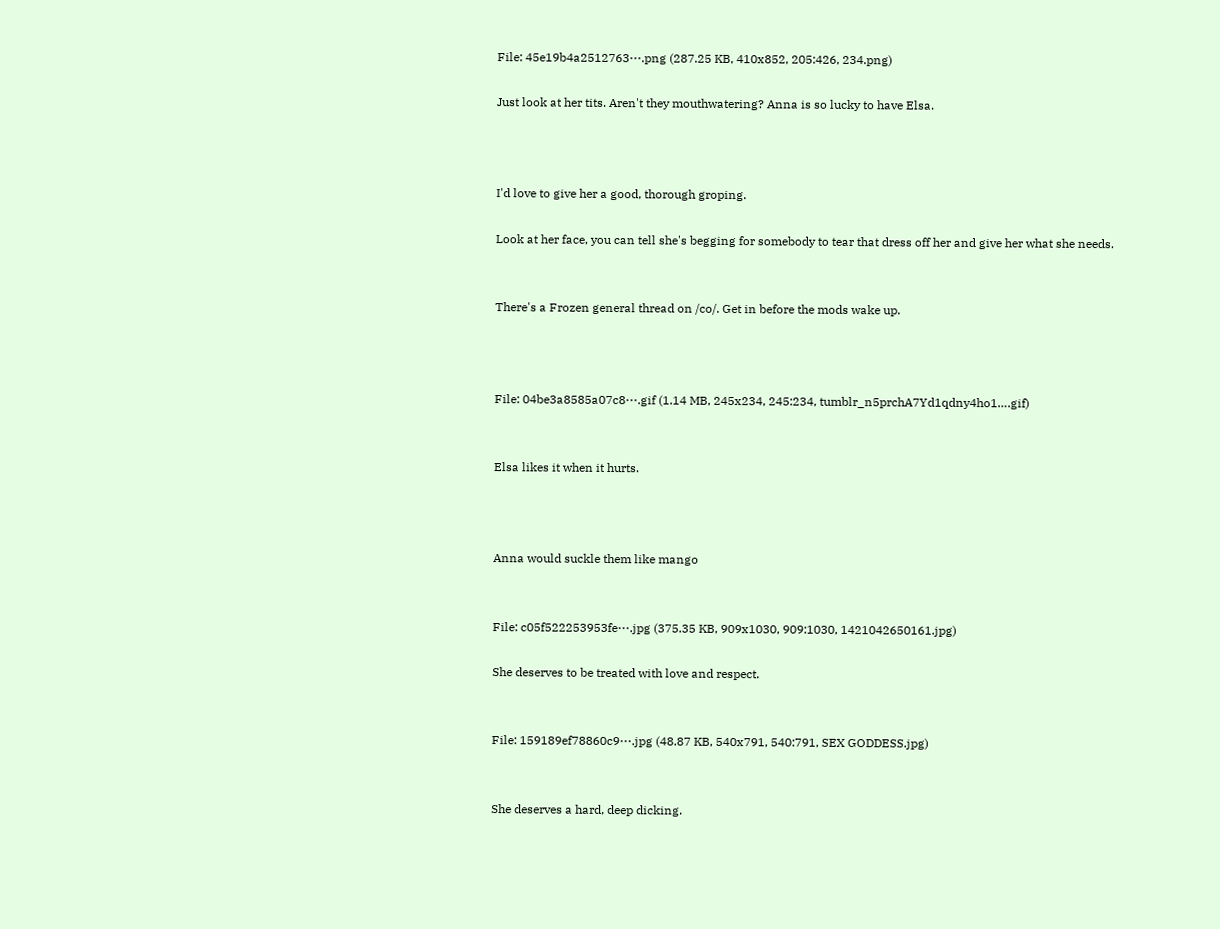File: 45e19b4a2512763⋯.png (287.25 KB, 410x852, 205:426, 234.png)

Just look at her tits. Aren't they mouthwatering? Anna is so lucky to have Elsa.



I'd love to give her a good, thorough groping.

Look at her face, you can tell she's begging for somebody to tear that dress off her and give her what she needs.


There's a Frozen general thread on /co/. Get in before the mods wake up.



File: 04be3a8585a07c8⋯.gif (1.14 MB, 245x234, 245:234, tumblr_n5prchA7Yd1qdny4ho1….gif)


Elsa likes it when it hurts.



Anna would suckle them like mango


File: c05f522253953fe⋯.jpg (375.35 KB, 909x1030, 909:1030, 1421042650161.jpg)

She deserves to be treated with love and respect.


File: 159189ef78860c9⋯.jpg (48.87 KB, 540x791, 540:791, SEX GODDESS.jpg)


She deserves a hard, deep dicking.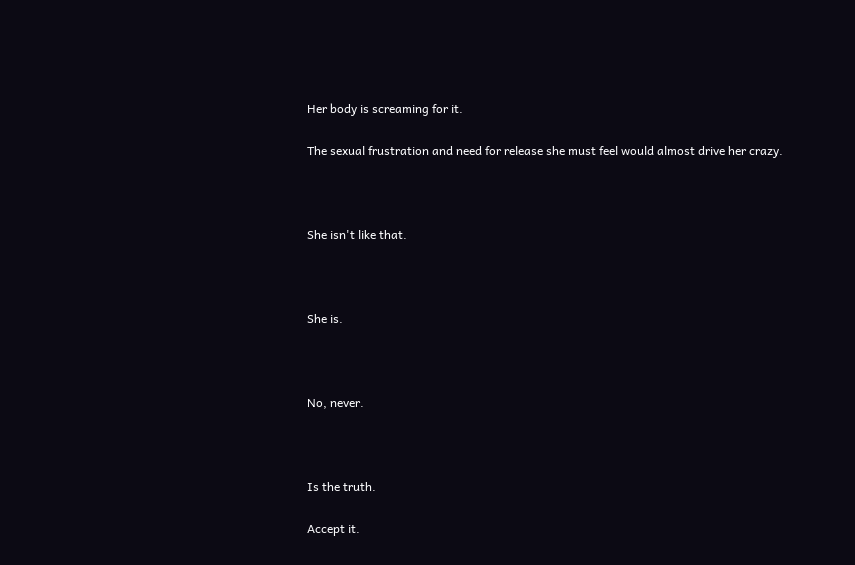Her body is screaming for it.

The sexual frustration and need for release she must feel would almost drive her crazy.



She isn't like that.



She is.



No, never.



Is the truth.

Accept it.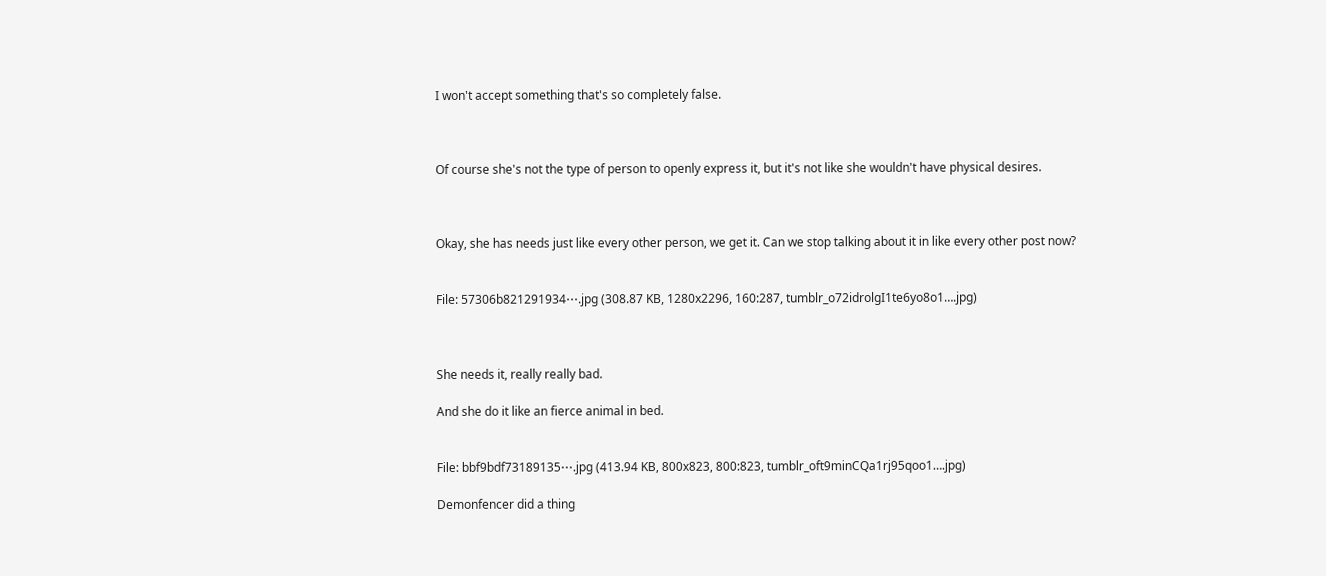I won't accept something that's so completely false.



Of course she's not the type of person to openly express it, but it's not like she wouldn't have physical desires.



Okay, she has needs just like every other person, we get it. Can we stop talking about it in like every other post now?


File: 57306b821291934⋯.jpg (308.87 KB, 1280x2296, 160:287, tumblr_o72idrolgI1te6yo8o1….jpg)



She needs it, really really bad.

And she do it like an fierce animal in bed.


File: bbf9bdf73189135⋯.jpg (413.94 KB, 800x823, 800:823, tumblr_oft9minCQa1rj95qoo1….jpg)

Demonfencer did a thing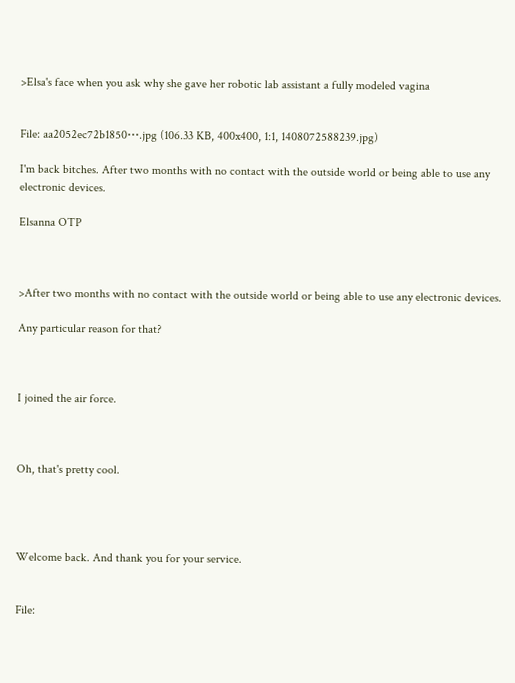>Elsa's face when you ask why she gave her robotic lab assistant a fully modeled vagina


File: aa2052ec72b1850⋯.jpg (106.33 KB, 400x400, 1:1, 1408072588239.jpg)

I'm back bitches. After two months with no contact with the outside world or being able to use any electronic devices.

Elsanna OTP



>After two months with no contact with the outside world or being able to use any electronic devices.

Any particular reason for that?



I joined the air force.



Oh, that's pretty cool.




Welcome back. And thank you for your service.


File: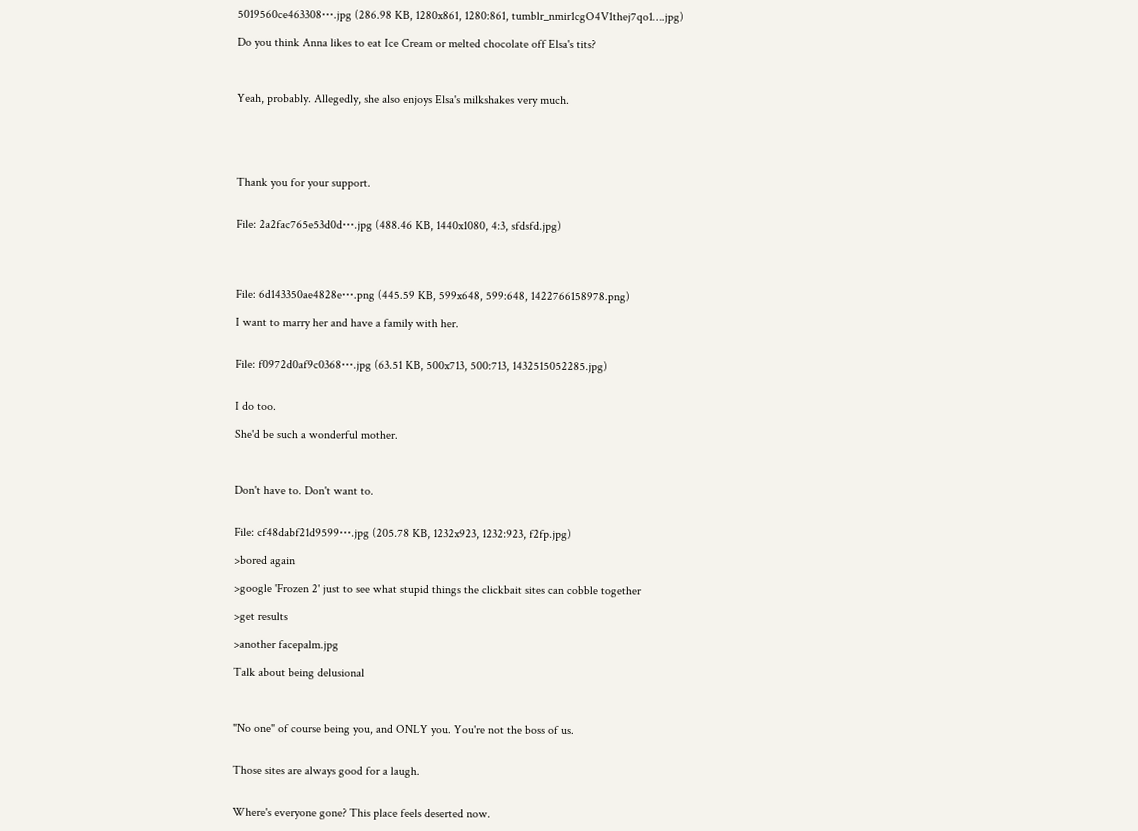5019560ce463308⋯.jpg (286.98 KB, 1280x861, 1280:861, tumblr_nmir1cgO4V1thej7qo1….jpg)

Do you think Anna likes to eat Ice Cream or melted chocolate off Elsa's tits?



Yeah, probably. Allegedly, she also enjoys Elsa's milkshakes very much.





Thank you for your support.


File: 2a2fac765e53d0d⋯.jpg (488.46 KB, 1440x1080, 4:3, sfdsfd.jpg)




File: 6d143350ae4828e⋯.png (445.59 KB, 599x648, 599:648, 1422766158978.png)

I want to marry her and have a family with her.


File: f0972d0af9c0368⋯.jpg (63.51 KB, 500x713, 500:713, 1432515052285.jpg)


I do too.

She'd be such a wonderful mother.



Don't have to. Don't want to.


File: cf48dabf21d9599⋯.jpg (205.78 KB, 1232x923, 1232:923, f2fp.jpg)

>bored again

>google 'Frozen 2' just to see what stupid things the clickbait sites can cobble together

>get results

>another facepalm.jpg

Talk about being delusional



"No one" of course being you, and ONLY you. You're not the boss of us.


Those sites are always good for a laugh.


Where's everyone gone? This place feels deserted now.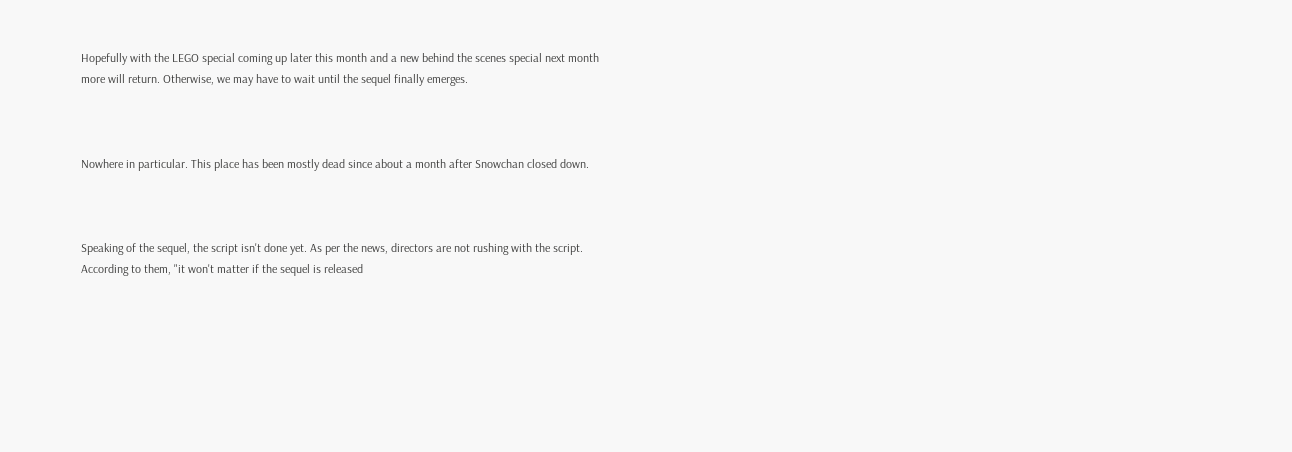Hopefully with the LEGO special coming up later this month and a new behind the scenes special next month more will return. Otherwise, we may have to wait until the sequel finally emerges.



Nowhere in particular. This place has been mostly dead since about a month after Snowchan closed down.



Speaking of the sequel, the script isn't done yet. As per the news, directors are not rushing with the script. According to them, "it won't matter if the sequel is released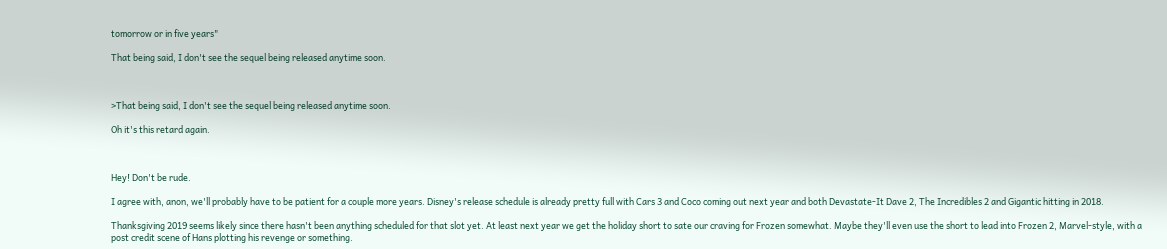tomorrow or in five years"

That being said, I don't see the sequel being released anytime soon.



>That being said, I don't see the sequel being released anytime soon.

Oh it's this retard again.



Hey! Don't be rude.

I agree with, anon, we'll probably have to be patient for a couple more years. Disney's release schedule is already pretty full with Cars 3 and Coco coming out next year and both Devastate-It Dave 2, The Incredibles 2 and Gigantic hitting in 2018.

Thanksgiving 2019 seems likely since there hasn't been anything scheduled for that slot yet. At least next year we get the holiday short to sate our craving for Frozen somewhat. Maybe they'll even use the short to lead into Frozen 2, Marvel-style, with a post credit scene of Hans plotting his revenge or something.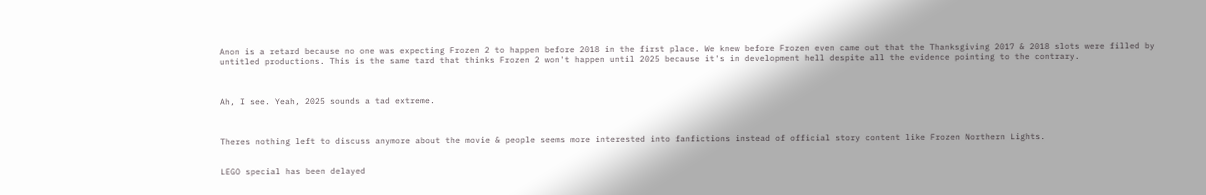Anon is a retard because no one was expecting Frozen 2 to happen before 2018 in the first place. We knew before Frozen even came out that the Thanksgiving 2017 & 2018 slots were filled by untitled productions. This is the same tard that thinks Frozen 2 won't happen until 2025 because it's in development hell despite all the evidence pointing to the contrary.



Ah, I see. Yeah, 2025 sounds a tad extreme.



Theres nothing left to discuss anymore about the movie & people seems more interested into fanfictions instead of official story content like Frozen Northern Lights.


LEGO special has been delayed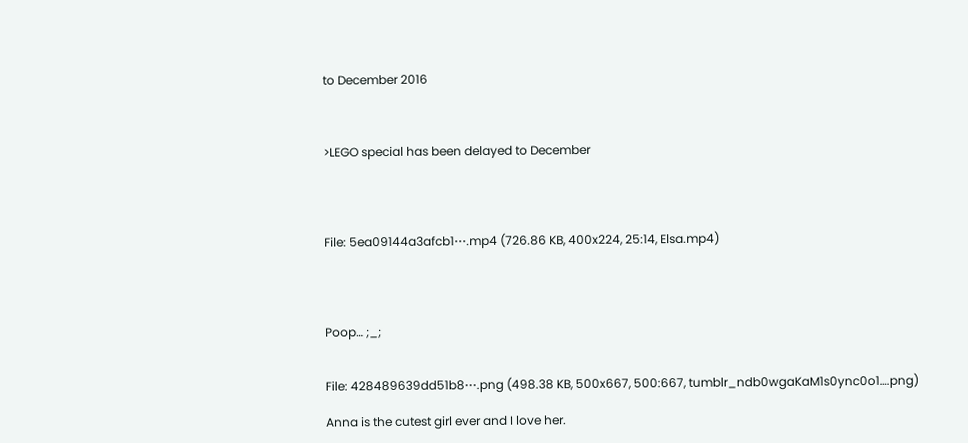to December 2016



>LEGO special has been delayed to December




File: 5ea09144a3afcb1⋯.mp4 (726.86 KB, 400x224, 25:14, Elsa.mp4)




Poop… ;_;


File: 428489639dd51b8⋯.png (498.38 KB, 500x667, 500:667, tumblr_ndb0wgaKaM1s0ync0o1….png)

Anna is the cutest girl ever and I love her.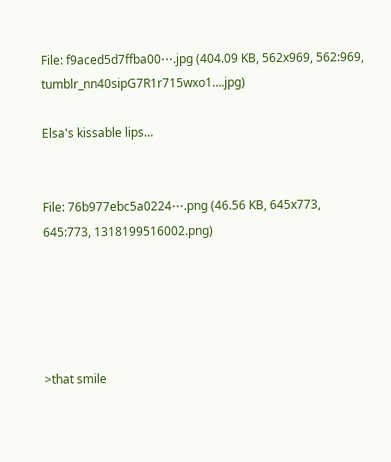File: f9aced5d7ffba00⋯.jpg (404.09 KB, 562x969, 562:969, tumblr_nn40sipG7R1r715wxo1….jpg)

Elsa's kissable lips…


File: 76b977ebc5a0224⋯.png (46.56 KB, 645x773, 645:773, 1318199516002.png)





>that smile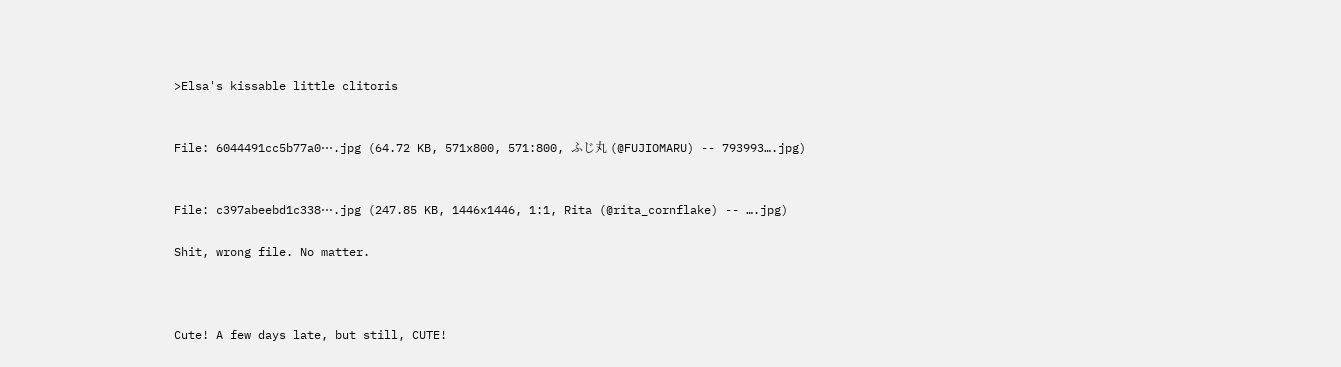>Elsa's kissable little clitoris


File: 6044491cc5b77a0⋯.jpg (64.72 KB, 571x800, 571:800, ふじ丸 (@FUJIOMARU) -- 793993….jpg)


File: c397abeebd1c338⋯.jpg (247.85 KB, 1446x1446, 1:1, Rita (@rita_cornflake) -- ….jpg)

Shit, wrong file. No matter.



Cute! A few days late, but still, CUTE!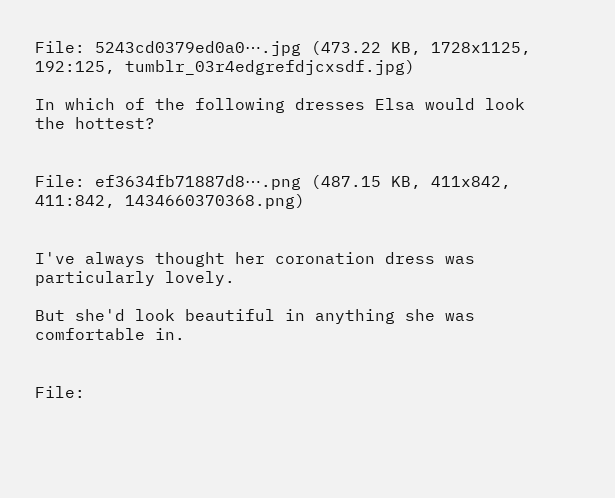File: 5243cd0379ed0a0⋯.jpg (473.22 KB, 1728x1125, 192:125, tumblr_03r4edgrefdjcxsdf.jpg)

In which of the following dresses Elsa would look the hottest?


File: ef3634fb71887d8⋯.png (487.15 KB, 411x842, 411:842, 1434660370368.png)


I've always thought her coronation dress was particularly lovely.

But she'd look beautiful in anything she was comfortable in.


File: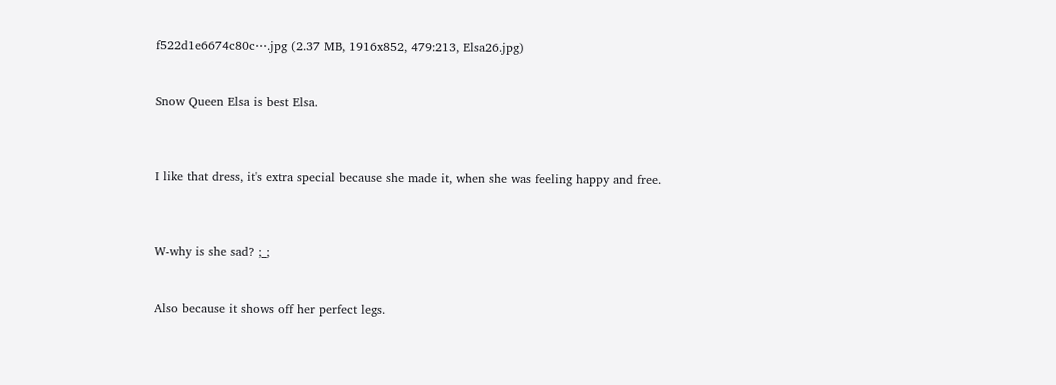f522d1e6674c80c⋯.jpg (2.37 MB, 1916x852, 479:213, Elsa26.jpg)


Snow Queen Elsa is best Elsa.



I like that dress, it's extra special because she made it, when she was feeling happy and free.



W-why is she sad? ;_;


Also because it shows off her perfect legs.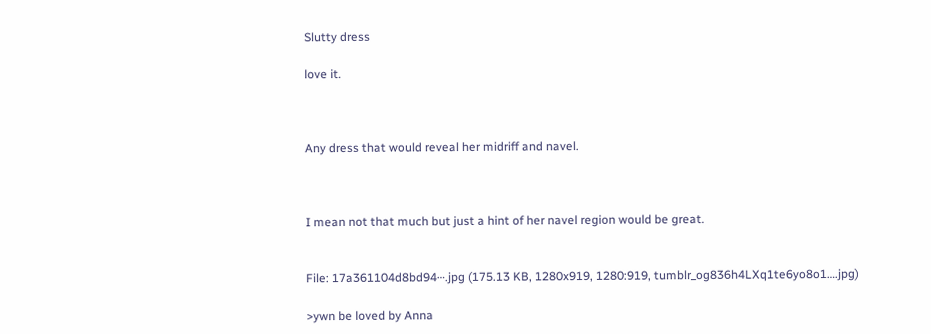Slutty dress

love it.



Any dress that would reveal her midriff and navel.



I mean not that much but just a hint of her navel region would be great.


File: 17a361104d8bd94⋯.jpg (175.13 KB, 1280x919, 1280:919, tumblr_og836h4LXq1te6yo8o1….jpg)

>ywn be loved by Anna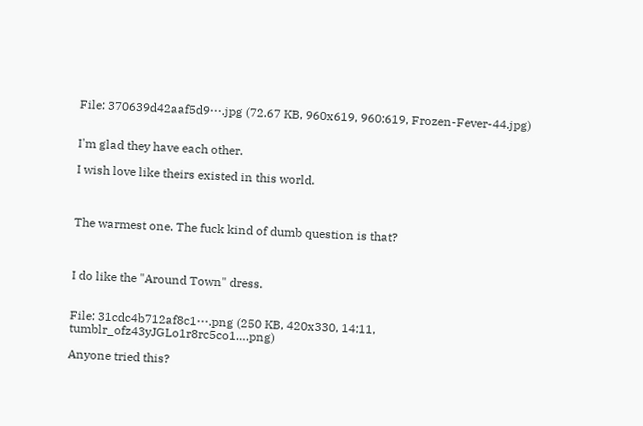File: 370639d42aaf5d9⋯.jpg (72.67 KB, 960x619, 960:619, Frozen-Fever-44.jpg)


I'm glad they have each other.

I wish love like theirs existed in this world.



The warmest one. The fuck kind of dumb question is that?



I do like the "Around Town" dress.


File: 31cdc4b712af8c1⋯.png (250 KB, 420x330, 14:11, tumblr_ofz43yJGLo1r8rc5co1….png)

Anyone tried this?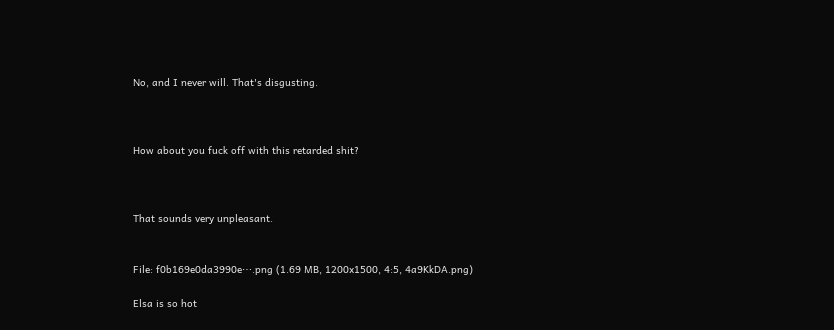No, and I never will. That's disgusting.



How about you fuck off with this retarded shit?



That sounds very unpleasant.


File: f0b169e0da3990e⋯.png (1.69 MB, 1200x1500, 4:5, 4a9KkDA.png)

Elsa is so hot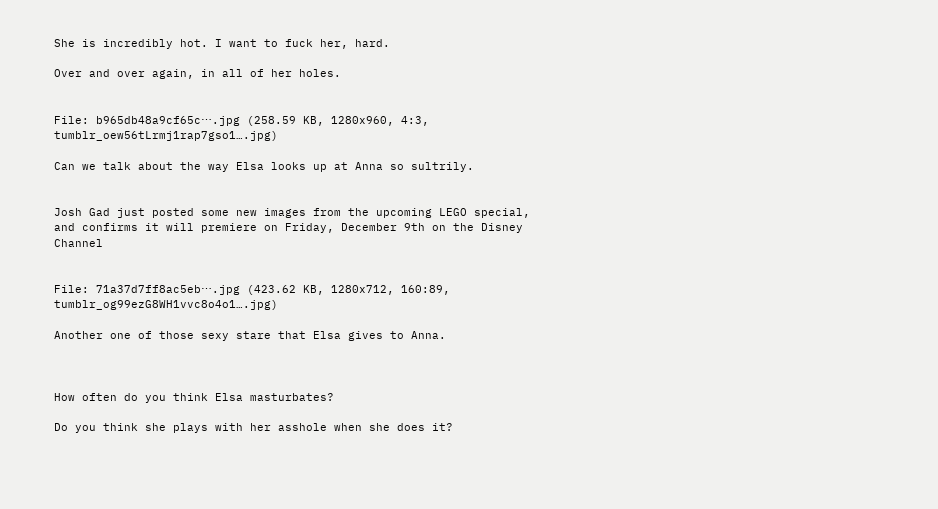She is incredibly hot. I want to fuck her, hard.

Over and over again, in all of her holes.


File: b965db48a9cf65c⋯.jpg (258.59 KB, 1280x960, 4:3, tumblr_oew56tLrmj1rap7gso1….jpg)

Can we talk about the way Elsa looks up at Anna so sultrily.


Josh Gad just posted some new images from the upcoming LEGO special, and confirms it will premiere on Friday, December 9th on the Disney Channel


File: 71a37d7ff8ac5eb⋯.jpg (423.62 KB, 1280x712, 160:89, tumblr_og99ezG8WH1vvc8o4o1….jpg)

Another one of those sexy stare that Elsa gives to Anna.



How often do you think Elsa masturbates?

Do you think she plays with her asshole when she does it?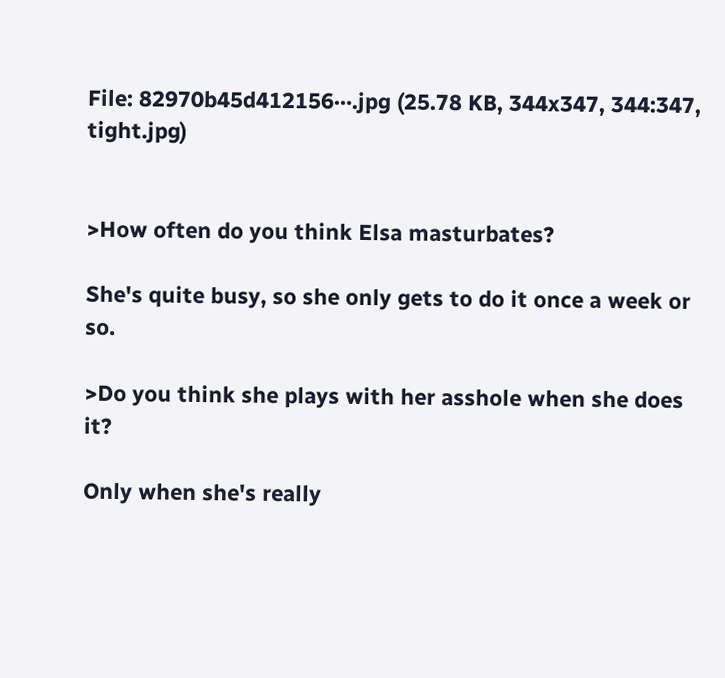File: 82970b45d412156⋯.jpg (25.78 KB, 344x347, 344:347, tight.jpg)


>How often do you think Elsa masturbates?

She's quite busy, so she only gets to do it once a week or so.

>Do you think she plays with her asshole when she does it?

Only when she's really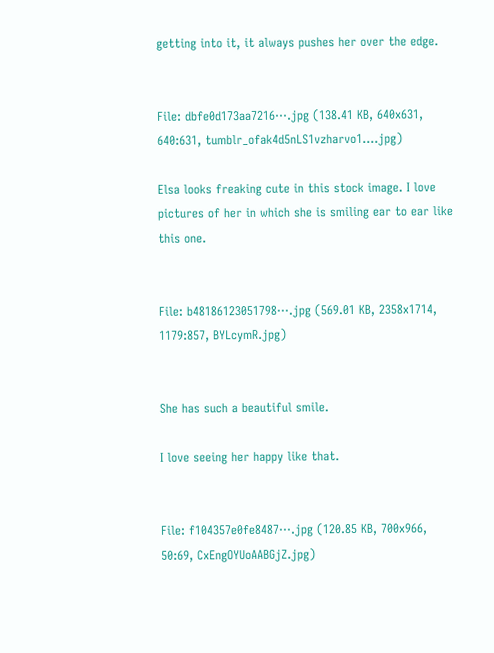getting into it, it always pushes her over the edge.


File: dbfe0d173aa7216⋯.jpg (138.41 KB, 640x631, 640:631, tumblr_ofak4d5nLS1vzharvo1….jpg)

Elsa looks freaking cute in this stock image. I love pictures of her in which she is smiling ear to ear like this one.


File: b48186123051798⋯.jpg (569.01 KB, 2358x1714, 1179:857, BYLcymR.jpg)


She has such a beautiful smile.

I love seeing her happy like that.


File: f104357e0fe8487⋯.jpg (120.85 KB, 700x966, 50:69, CxEngOYUoAABGjZ.jpg)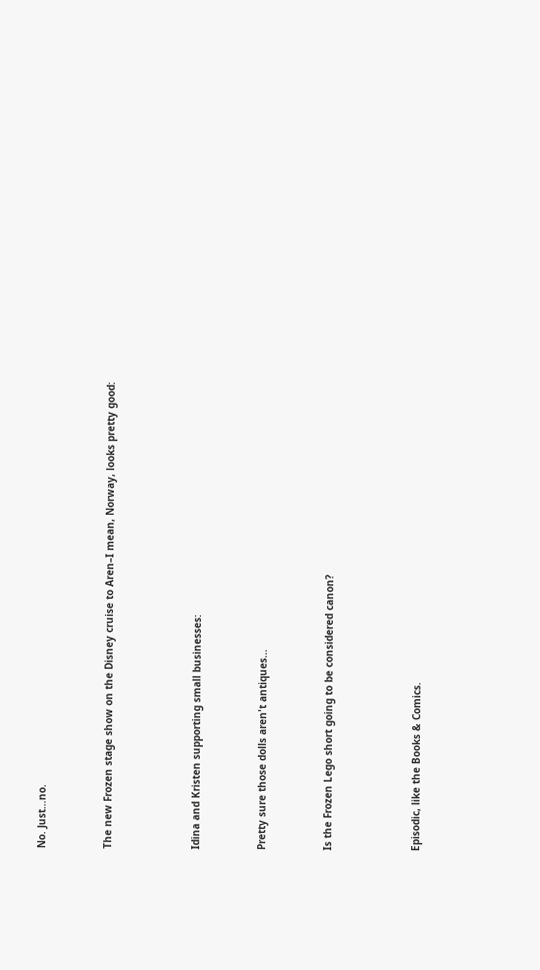No. Just…no.


The new Frozen stage show on the Disney cruise to Aren–I mean, Norway, looks pretty good:



Idina and Kristen supporting small businesses:


Pretty sure those dolls aren't antiques…


Is the Frozen Lego short going to be considered canon?



Episodic, like the Books & Comics.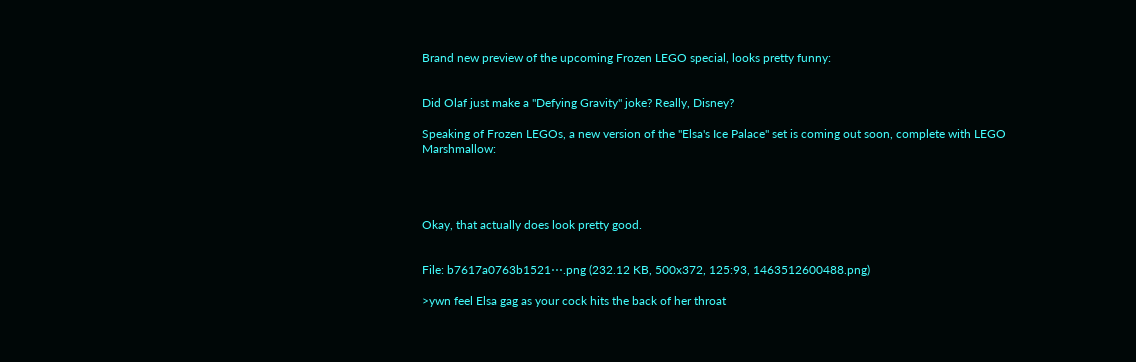Brand new preview of the upcoming Frozen LEGO special, looks pretty funny:


Did Olaf just make a "Defying Gravity" joke? Really, Disney?

Speaking of Frozen LEGOs, a new version of the "Elsa's Ice Palace" set is coming out soon, complete with LEGO Marshmallow:




Okay, that actually does look pretty good.


File: b7617a0763b1521⋯.png (232.12 KB, 500x372, 125:93, 1463512600488.png)

>ywn feel Elsa gag as your cock hits the back of her throat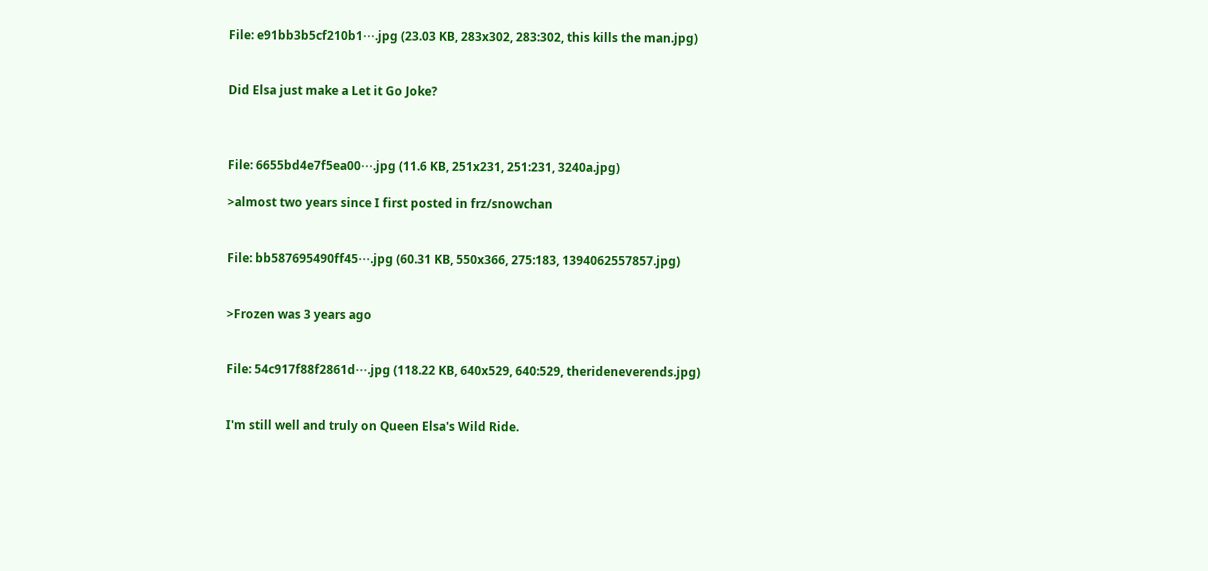File: e91bb3b5cf210b1⋯.jpg (23.03 KB, 283x302, 283:302, this kills the man.jpg)


Did Elsa just make a Let it Go Joke?



File: 6655bd4e7f5ea00⋯.jpg (11.6 KB, 251x231, 251:231, 3240a.jpg)

>almost two years since I first posted in frz/snowchan


File: bb587695490ff45⋯.jpg (60.31 KB, 550x366, 275:183, 1394062557857.jpg)


>Frozen was 3 years ago


File: 54c917f88f2861d⋯.jpg (118.22 KB, 640x529, 640:529, therideneverends.jpg)


I'm still well and truly on Queen Elsa's Wild Ride.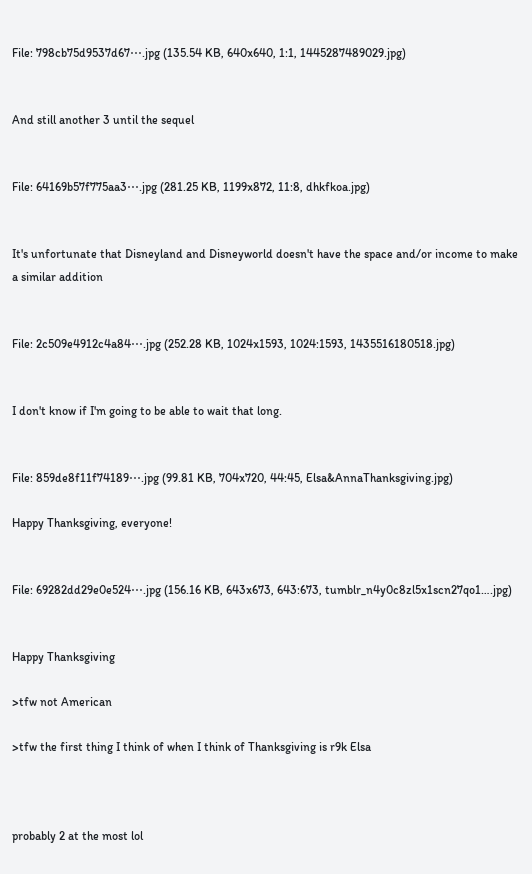File: 798cb75d9537d67⋯.jpg (135.54 KB, 640x640, 1:1, 1445287489029.jpg)


And still another 3 until the sequel


File: 64169b57f775aa3⋯.jpg (281.25 KB, 1199x872, 11:8, dhkfkoa.jpg)


It's unfortunate that Disneyland and Disneyworld doesn't have the space and/or income to make a similar addition


File: 2c509e4912c4a84⋯.jpg (252.28 KB, 1024x1593, 1024:1593, 1435516180518.jpg)


I don't know if I'm going to be able to wait that long.


File: 859de8f11f74189⋯.jpg (99.81 KB, 704x720, 44:45, Elsa&AnnaThanksgiving.jpg)

Happy Thanksgiving, everyone!


File: 69282dd29e0e524⋯.jpg (156.16 KB, 643x673, 643:673, tumblr_n4y0c8zl5x1scn27qo1….jpg)


Happy Thanksgiving

>tfw not American

>tfw the first thing I think of when I think of Thanksgiving is r9k Elsa



probably 2 at the most lol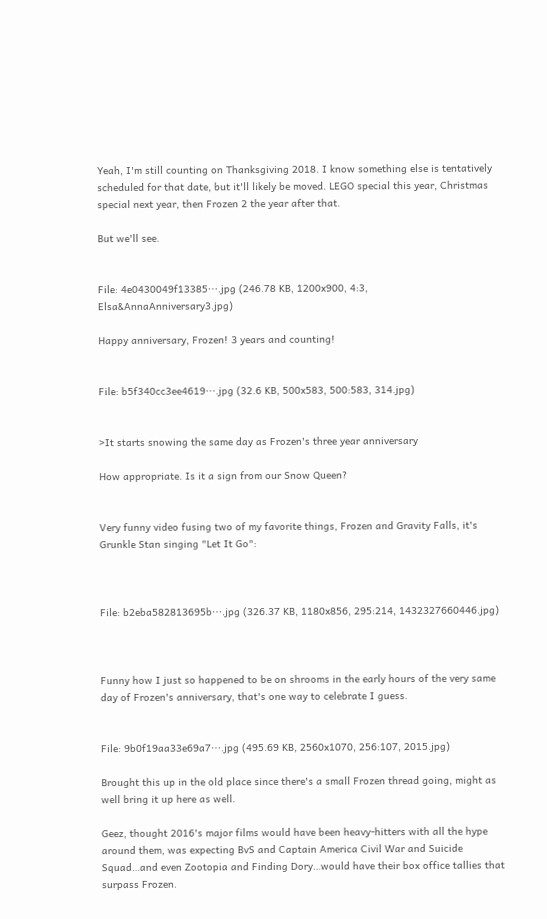Yeah, I'm still counting on Thanksgiving 2018. I know something else is tentatively scheduled for that date, but it'll likely be moved. LEGO special this year, Christmas special next year, then Frozen 2 the year after that.

But we'll see.


File: 4e0430049f13385⋯.jpg (246.78 KB, 1200x900, 4:3, Elsa&AnnaAnniversary3.jpg)

Happy anniversary, Frozen! 3 years and counting!


File: b5f340cc3ee4619⋯.jpg (32.6 KB, 500x583, 500:583, 314.jpg)


>It starts snowing the same day as Frozen's three year anniversary

How appropriate. Is it a sign from our Snow Queen?


Very funny video fusing two of my favorite things, Frozen and Gravity Falls, it's Grunkle Stan singing "Let It Go":



File: b2eba582813695b⋯.jpg (326.37 KB, 1180x856, 295:214, 1432327660446.jpg)



Funny how I just so happened to be on shrooms in the early hours of the very same day of Frozen's anniversary, that's one way to celebrate I guess.


File: 9b0f19aa33e69a7⋯.jpg (495.69 KB, 2560x1070, 256:107, 2015.jpg)

Brought this up in the old place since there's a small Frozen thread going, might as well bring it up here as well.

Geez, thought 2016's major films would have been heavy-hitters with all the hype around them, was expecting BvS and Captain America Civil War and Suicide Squad…and even Zootopia and Finding Dory…would have their box office tallies that surpass Frozen.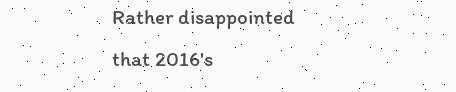Rather disappointed that 2016's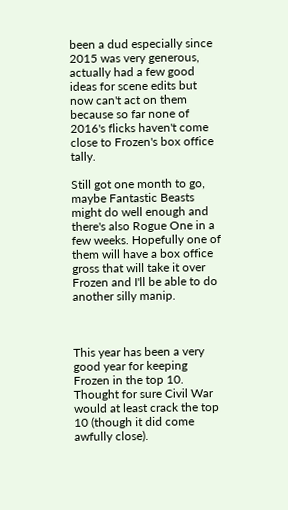been a dud especially since 2015 was very generous, actually had a few good ideas for scene edits but now can't act on them because so far none of 2016's flicks haven't come close to Frozen's box office tally.

Still got one month to go, maybe Fantastic Beasts might do well enough and there's also Rogue One in a few weeks. Hopefully one of them will have a box office gross that will take it over Frozen and I'll be able to do another silly manip.



This year has been a very good year for keeping Frozen in the top 10. Thought for sure Civil War would at least crack the top 10 (though it did come awfully close).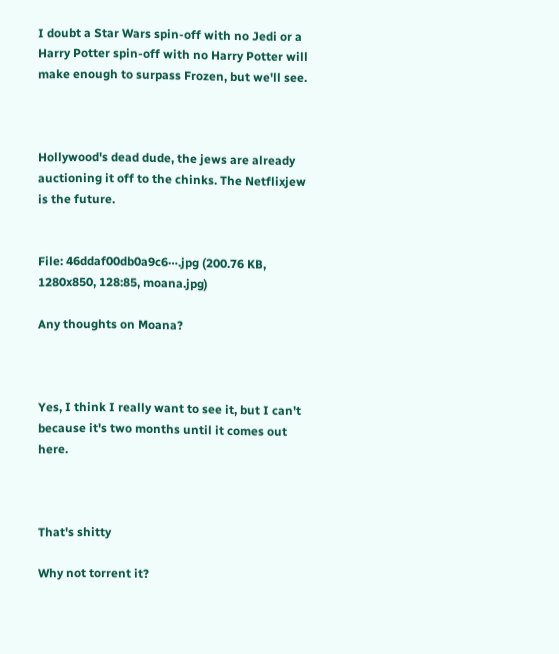I doubt a Star Wars spin-off with no Jedi or a Harry Potter spin-off with no Harry Potter will make enough to surpass Frozen, but we'll see.



Hollywood's dead dude, the jews are already auctioning it off to the chinks. The Netflixjew is the future.


File: 46ddaf00db0a9c6⋯.jpg (200.76 KB, 1280x850, 128:85, moana.jpg)

Any thoughts on Moana?



Yes, I think I really want to see it, but I can't because it's two months until it comes out here.



That's shitty

Why not torrent it?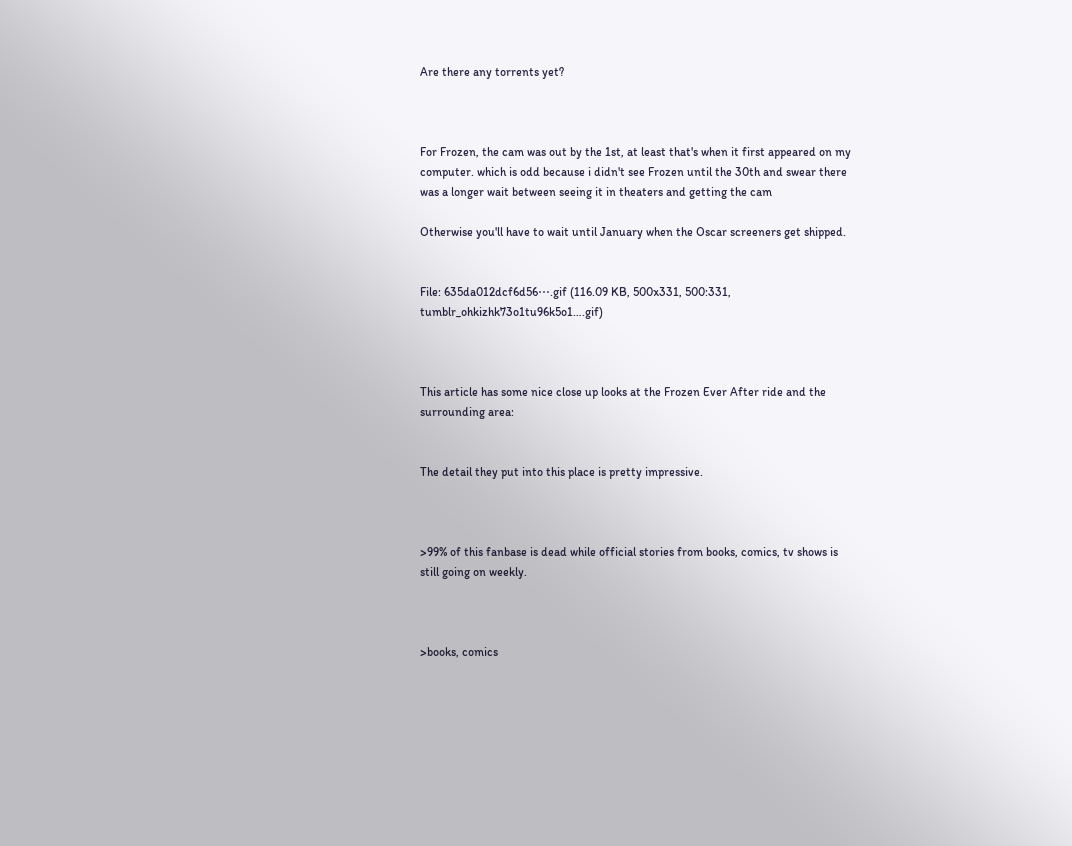Are there any torrents yet?



For Frozen, the cam was out by the 1st, at least that's when it first appeared on my computer. which is odd because i didn't see Frozen until the 30th and swear there was a longer wait between seeing it in theaters and getting the cam

Otherwise you'll have to wait until January when the Oscar screeners get shipped.


File: 635da012dcf6d56⋯.gif (116.09 KB, 500x331, 500:331, tumblr_ohkizhk73o1tu96k5o1….gif)



This article has some nice close up looks at the Frozen Ever After ride and the surrounding area:


The detail they put into this place is pretty impressive.



>99% of this fanbase is dead while official stories from books, comics, tv shows is still going on weekly.



>books, comics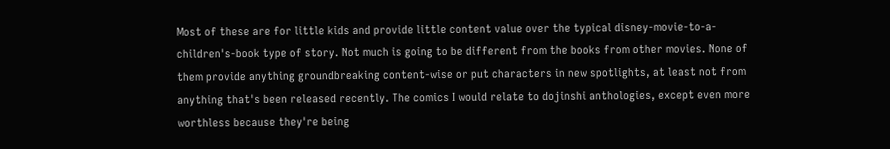Most of these are for little kids and provide little content value over the typical disney-movie-to-a-children's-book type of story. Not much is going to be different from the books from other movies. None of them provide anything groundbreaking content-wise or put characters in new spotlights, at least not from anything that's been released recently. The comics I would relate to dojinshi anthologies, except even more worthless because they're being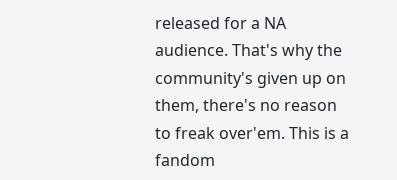released for a NA audience. That's why the community's given up on them, there's no reason to freak over'em. This is a fandom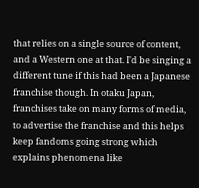that relies on a single source of content, and a Western one at that. I'd be singing a different tune if this had been a Japanese franchise though. In otaku Japan, franchises take on many forms of media, to advertise the franchise and this helps keep fandoms going strong which explains phenomena like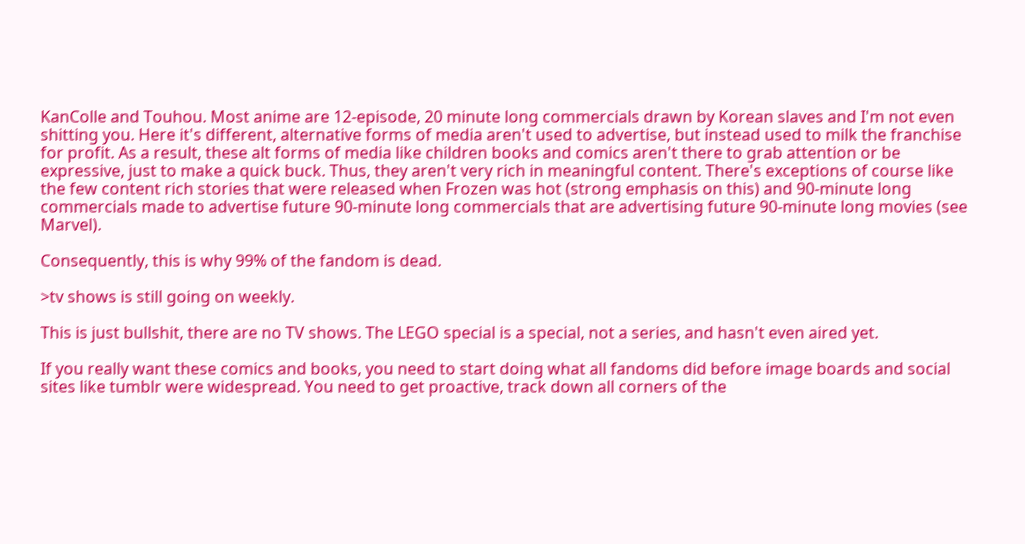KanColle and Touhou. Most anime are 12-episode, 20 minute long commercials drawn by Korean slaves and I'm not even shitting you. Here it's different, alternative forms of media aren't used to advertise, but instead used to milk the franchise for profit. As a result, these alt forms of media like children books and comics aren't there to grab attention or be expressive, just to make a quick buck. Thus, they aren't very rich in meaningful content. There's exceptions of course like the few content rich stories that were released when Frozen was hot (strong emphasis on this) and 90-minute long commercials made to advertise future 90-minute long commercials that are advertising future 90-minute long movies (see Marvel).

Consequently, this is why 99% of the fandom is dead.

>tv shows is still going on weekly.

This is just bullshit, there are no TV shows. The LEGO special is a special, not a series, and hasn't even aired yet.

If you really want these comics and books, you need to start doing what all fandoms did before image boards and social sites like tumblr were widespread. You need to get proactive, track down all corners of the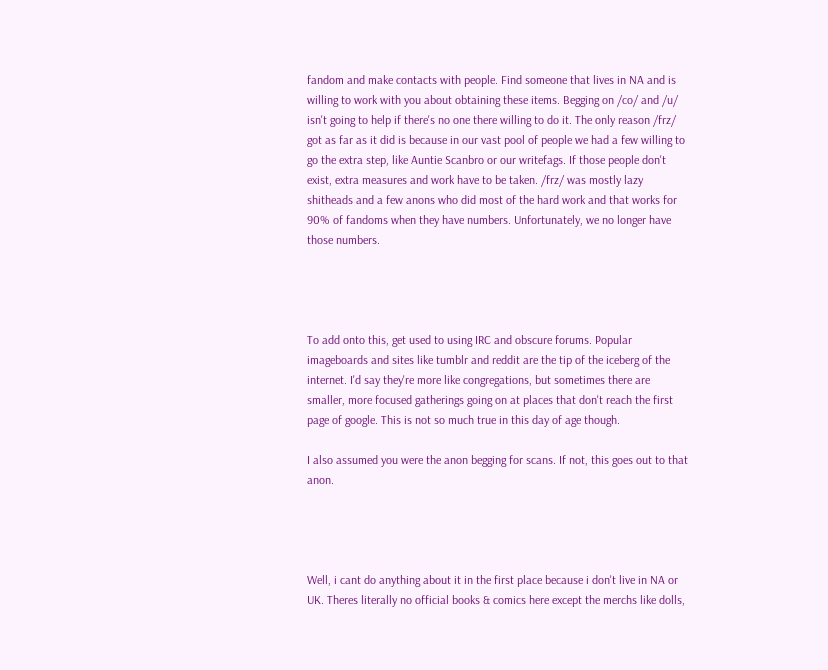fandom and make contacts with people. Find someone that lives in NA and is willing to work with you about obtaining these items. Begging on /co/ and /u/ isn't going to help if there's no one there willing to do it. The only reason /frz/ got as far as it did is because in our vast pool of people we had a few willing to go the extra step, like Auntie Scanbro or our writefags. If those people don't exist, extra measures and work have to be taken. /frz/ was mostly lazy shitheads and a few anons who did most of the hard work and that works for 90% of fandoms when they have numbers. Unfortunately, we no longer have those numbers.




To add onto this, get used to using IRC and obscure forums. Popular imageboards and sites like tumblr and reddit are the tip of the iceberg of the internet. I'd say they're more like congregations, but sometimes there are smaller, more focused gatherings going on at places that don't reach the first page of google. This is not so much true in this day of age though.

I also assumed you were the anon begging for scans. If not, this goes out to that anon.




Well, i cant do anything about it in the first place because i don't live in NA or UK. Theres literally no official books & comics here except the merchs like dolls,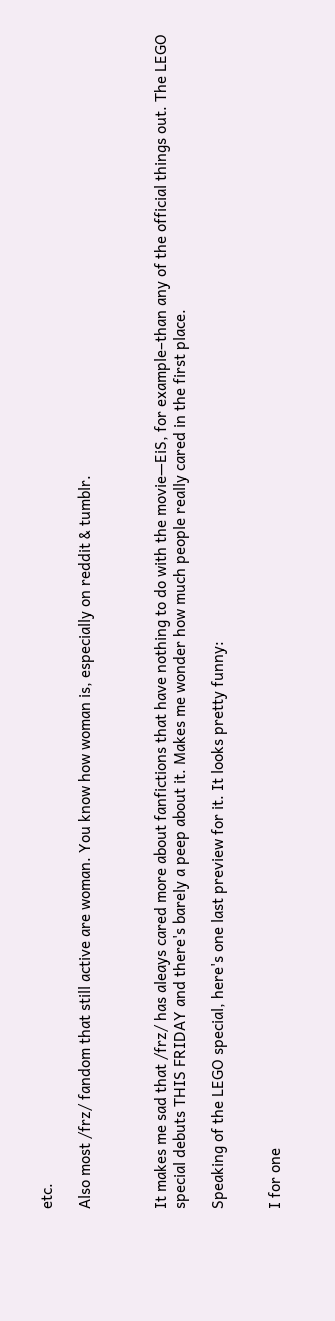etc.

Also most /frz/ fandom that still active are woman. You know how woman is, especially on reddit & tumblr.



It makes me sad that /frz/ has aleays cared more about fanfictions that have nothing to do with the movie—EiS, for example–than any of the official things out. The LEGO special debuts THIS FRIDAY and there's barely a peep about it. Makes me wonder how much people really cared in the first place.

Speaking of the LEGO special, here's one last preview for it. It looks pretty funny:


I for one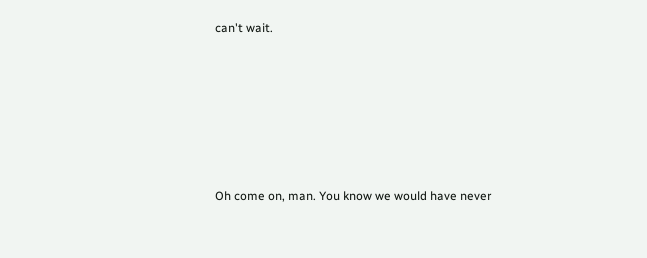can't wait.






Oh come on, man. You know we would have never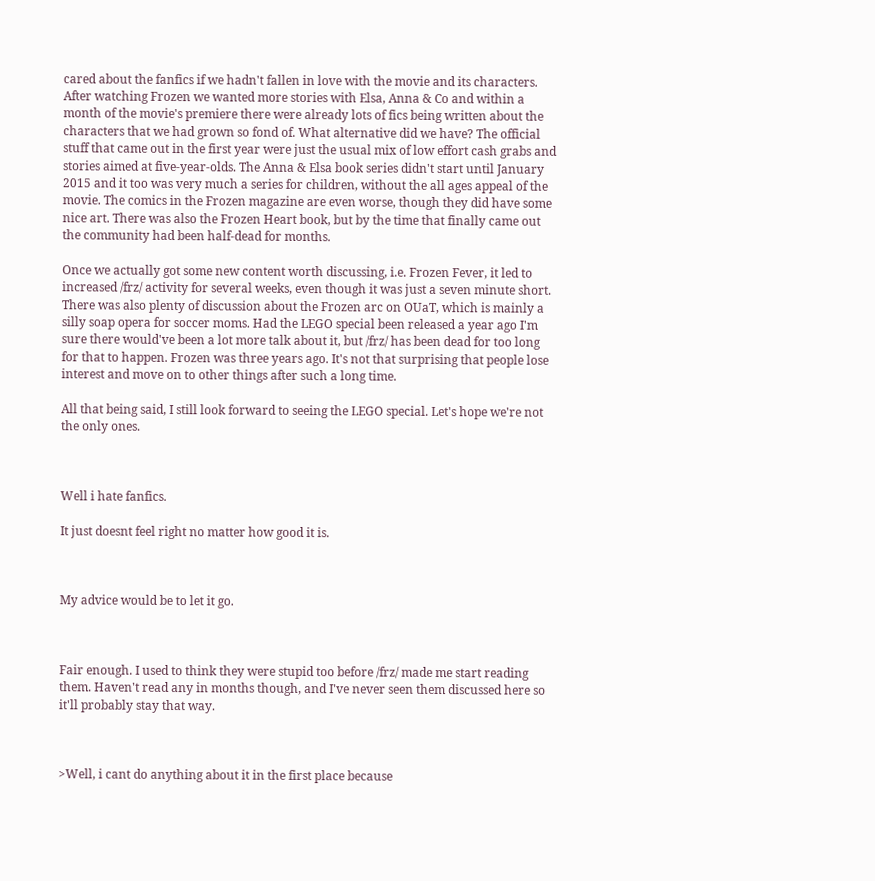cared about the fanfics if we hadn't fallen in love with the movie and its characters. After watching Frozen we wanted more stories with Elsa, Anna & Co and within a month of the movie's premiere there were already lots of fics being written about the characters that we had grown so fond of. What alternative did we have? The official stuff that came out in the first year were just the usual mix of low effort cash grabs and stories aimed at five-year-olds. The Anna & Elsa book series didn't start until January 2015 and it too was very much a series for children, without the all ages appeal of the movie. The comics in the Frozen magazine are even worse, though they did have some nice art. There was also the Frozen Heart book, but by the time that finally came out the community had been half-dead for months.

Once we actually got some new content worth discussing, i.e. Frozen Fever, it led to increased /frz/ activity for several weeks, even though it was just a seven minute short. There was also plenty of discussion about the Frozen arc on OUaT, which is mainly a silly soap opera for soccer moms. Had the LEGO special been released a year ago I'm sure there would've been a lot more talk about it, but /frz/ has been dead for too long for that to happen. Frozen was three years ago. It's not that surprising that people lose interest and move on to other things after such a long time.

All that being said, I still look forward to seeing the LEGO special. Let's hope we're not the only ones.



Well i hate fanfics.

It just doesnt feel right no matter how good it is.



My advice would be to let it go.



Fair enough. I used to think they were stupid too before /frz/ made me start reading them. Haven't read any in months though, and I've never seen them discussed here so it'll probably stay that way.



>Well, i cant do anything about it in the first place because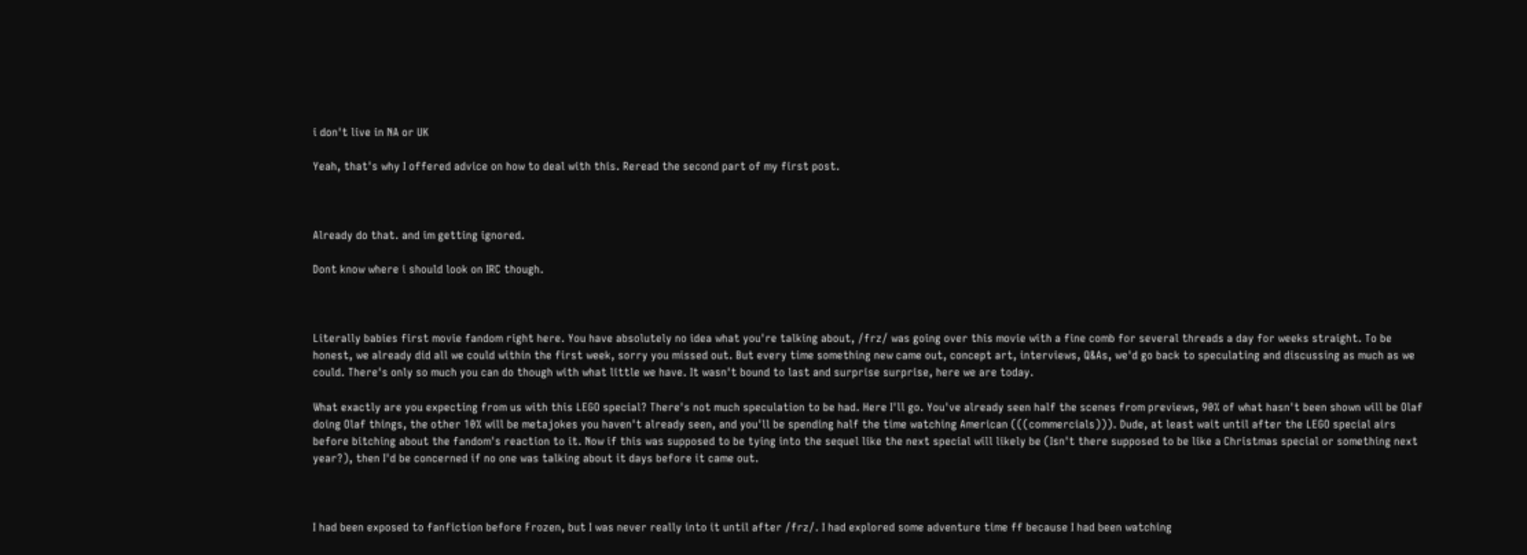i don't live in NA or UK

Yeah, that's why I offered advice on how to deal with this. Reread the second part of my first post.



Already do that. and im getting ignored.

Dont know where i should look on IRC though.



Literally babies first movie fandom right here. You have absolutely no idea what you're talking about, /frz/ was going over this movie with a fine comb for several threads a day for weeks straight. To be honest, we already did all we could within the first week, sorry you missed out. But every time something new came out, concept art, interviews, Q&As, we'd go back to speculating and discussing as much as we could. There's only so much you can do though with what little we have. It wasn't bound to last and surprise surprise, here we are today.

What exactly are you expecting from us with this LEGO special? There's not much speculation to be had. Here I'll go. You've already seen half the scenes from previews, 90% of what hasn't been shown will be Olaf doing Olaf things, the other 10% will be metajokes you haven't already seen, and you'll be spending half the time watching American (((commercials))). Dude, at least wait until after the LEGO special airs before bitching about the fandom's reaction to it. Now if this was supposed to be tying into the sequel like the next special will likely be (Isn't there supposed to be like a Christmas special or something next year?), then I'd be concerned if no one was talking about it days before it came out.



I had been exposed to fanfiction before Frozen, but I was never really into it until after /frz/. I had explored some adventure time ff because I had been watching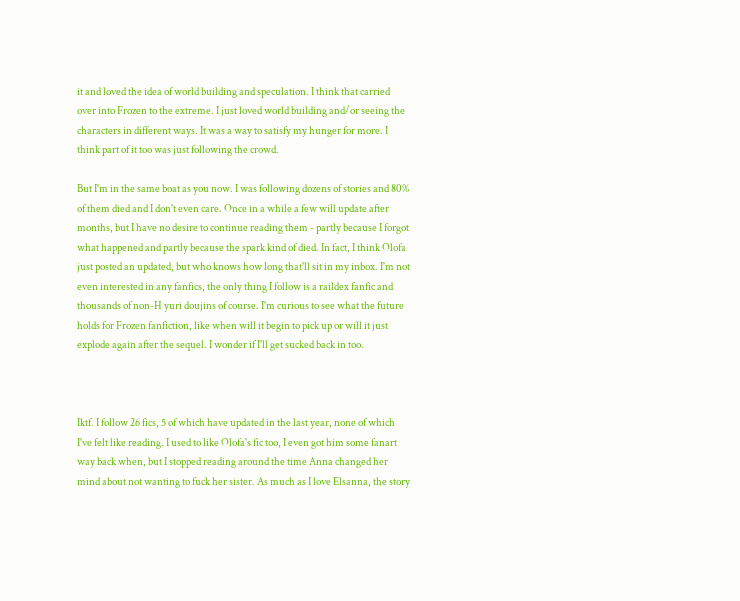it and loved the idea of world building and speculation. I think that carried over into Frozen to the extreme. I just loved world building and/or seeing the characters in different ways. It was a way to satisfy my hunger for more. I think part of it too was just following the crowd.

But I'm in the same boat as you now. I was following dozens of stories and 80% of them died and I don't even care. Once in a while a few will update after months, but I have no desire to continue reading them - partly because I forgot what happened and partly because the spark kind of died. In fact, I think Olofa just posted an updated, but who knows how long that'll sit in my inbox. I'm not even interested in any fanfics, the only thing I follow is a raildex fanfic and thousands of non-H yuri doujins of course. I'm curious to see what the future holds for Frozen fanfiction, like when will it begin to pick up or will it just explode again after the sequel. I wonder if I'll get sucked back in too.



Iktf. I follow 26 fics, 5 of which have updated in the last year, none of which I've felt like reading. I used to like Olofa's fic too, I even got him some fanart way back when, but I stopped reading around the time Anna changed her mind about not wanting to fuck her sister. As much as I love Elsanna, the story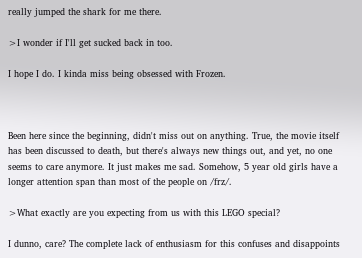really jumped the shark for me there.

>I wonder if I'll get sucked back in too.

I hope I do. I kinda miss being obsessed with Frozen.



Been here since the beginning, didn't miss out on anything. True, the movie itself has been discussed to death, but there's always new things out, and yet, no one seems to care anymore. It just makes me sad. Somehow, 5 year old girls have a longer attention span than most of the people on /frz/.

>What exactly are you expecting from us with this LEGO special?

I dunno, care? The complete lack of enthusiasm for this confuses and disappoints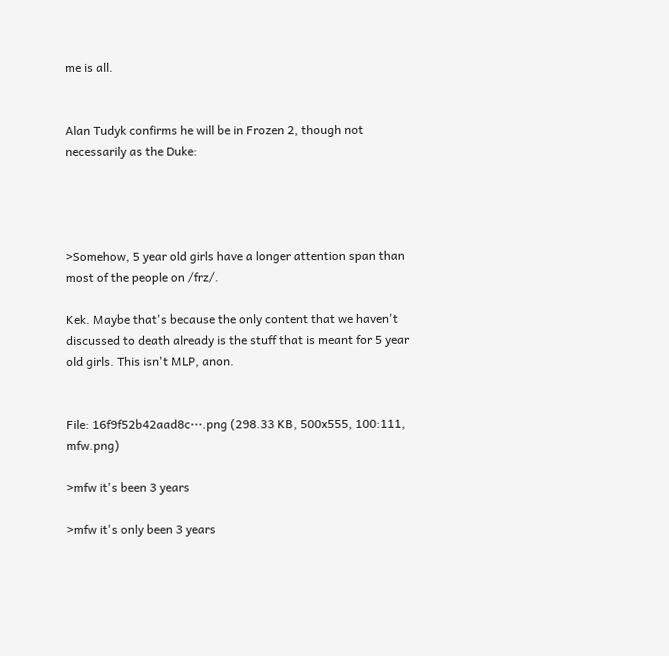me is all.


Alan Tudyk confirms he will be in Frozen 2, though not necessarily as the Duke:




>Somehow, 5 year old girls have a longer attention span than most of the people on /frz/.

Kek. Maybe that's because the only content that we haven't discussed to death already is the stuff that is meant for 5 year old girls. This isn't MLP, anon.


File: 16f9f52b42aad8c⋯.png (298.33 KB, 500x555, 100:111, mfw.png)

>mfw it's been 3 years

>mfw it's only been 3 years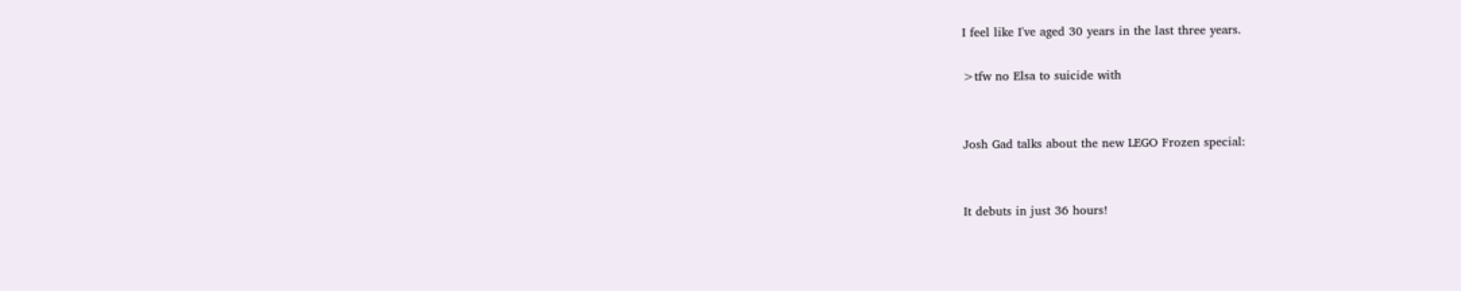I feel like I've aged 30 years in the last three years.

>tfw no Elsa to suicide with


Josh Gad talks about the new LEGO Frozen special:


It debuts in just 36 hours!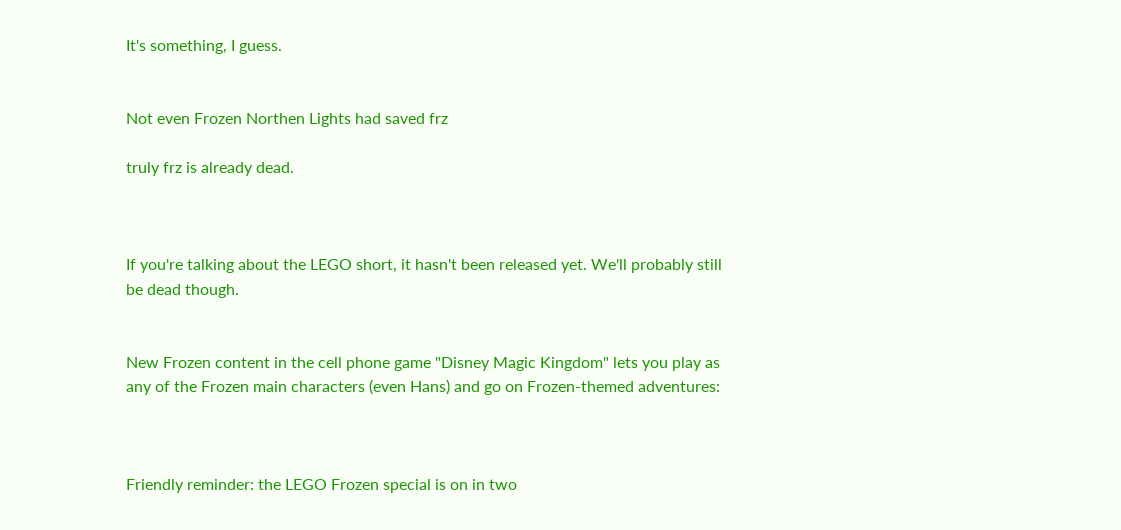It's something, I guess.


Not even Frozen Northen Lights had saved frz

truly frz is already dead.



If you're talking about the LEGO short, it hasn't been released yet. We'll probably still be dead though.


New Frozen content in the cell phone game "Disney Magic Kingdom" lets you play as any of the Frozen main characters (even Hans) and go on Frozen-themed adventures:



Friendly reminder: the LEGO Frozen special is on in two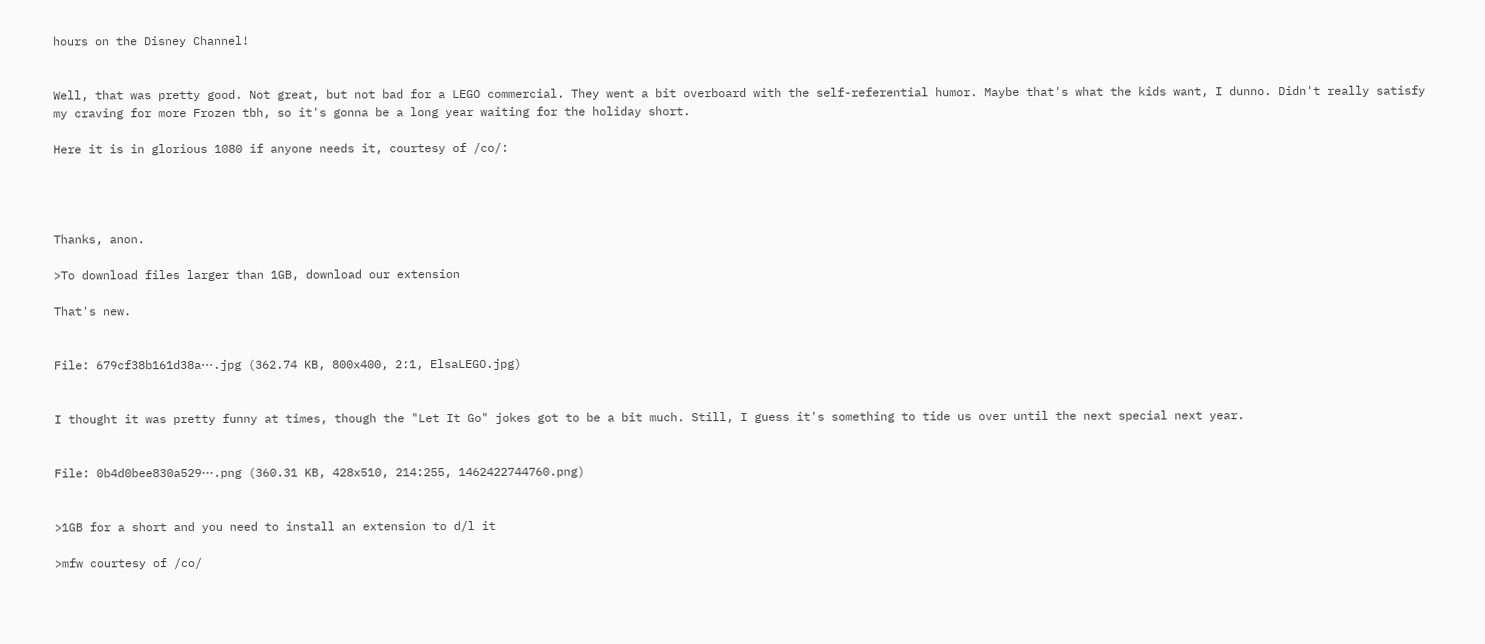hours on the Disney Channel!


Well, that was pretty good. Not great, but not bad for a LEGO commercial. They went a bit overboard with the self-referential humor. Maybe that's what the kids want, I dunno. Didn't really satisfy my craving for more Frozen tbh, so it's gonna be a long year waiting for the holiday short.

Here it is in glorious 1080 if anyone needs it, courtesy of /co/:




Thanks, anon.

>To download files larger than 1GB, download our extension

That's new.


File: 679cf38b161d38a⋯.jpg (362.74 KB, 800x400, 2:1, ElsaLEGO.jpg)


I thought it was pretty funny at times, though the "Let It Go" jokes got to be a bit much. Still, I guess it's something to tide us over until the next special next year.


File: 0b4d0bee830a529⋯.png (360.31 KB, 428x510, 214:255, 1462422744760.png)


>1GB for a short and you need to install an extension to d/l it

>mfw courtesy of /co/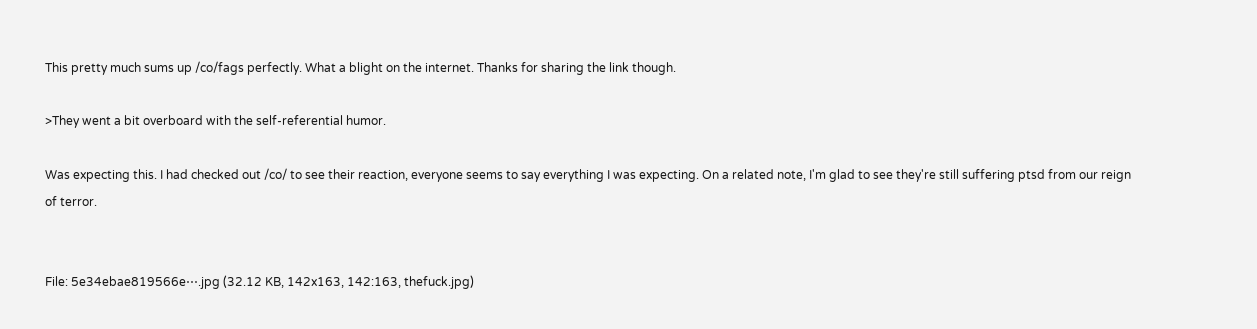This pretty much sums up /co/fags perfectly. What a blight on the internet. Thanks for sharing the link though.

>They went a bit overboard with the self-referential humor.

Was expecting this. I had checked out /co/ to see their reaction, everyone seems to say everything I was expecting. On a related note, I'm glad to see they're still suffering ptsd from our reign of terror.


File: 5e34ebae819566e⋯.jpg (32.12 KB, 142x163, 142:163, thefuck.jpg)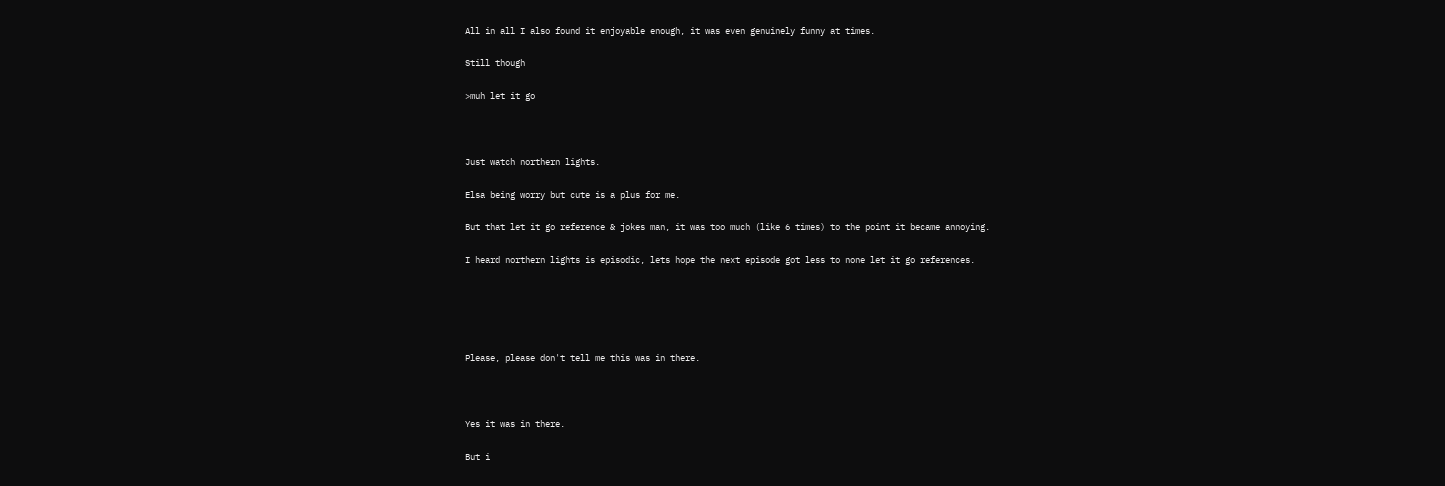All in all I also found it enjoyable enough, it was even genuinely funny at times.

Still though

>muh let it go



Just watch northern lights.

Elsa being worry but cute is a plus for me.

But that let it go reference & jokes man, it was too much (like 6 times) to the point it became annoying.

I heard northern lights is episodic, lets hope the next episode got less to none let it go references.





Please, please don't tell me this was in there.



Yes it was in there.

But i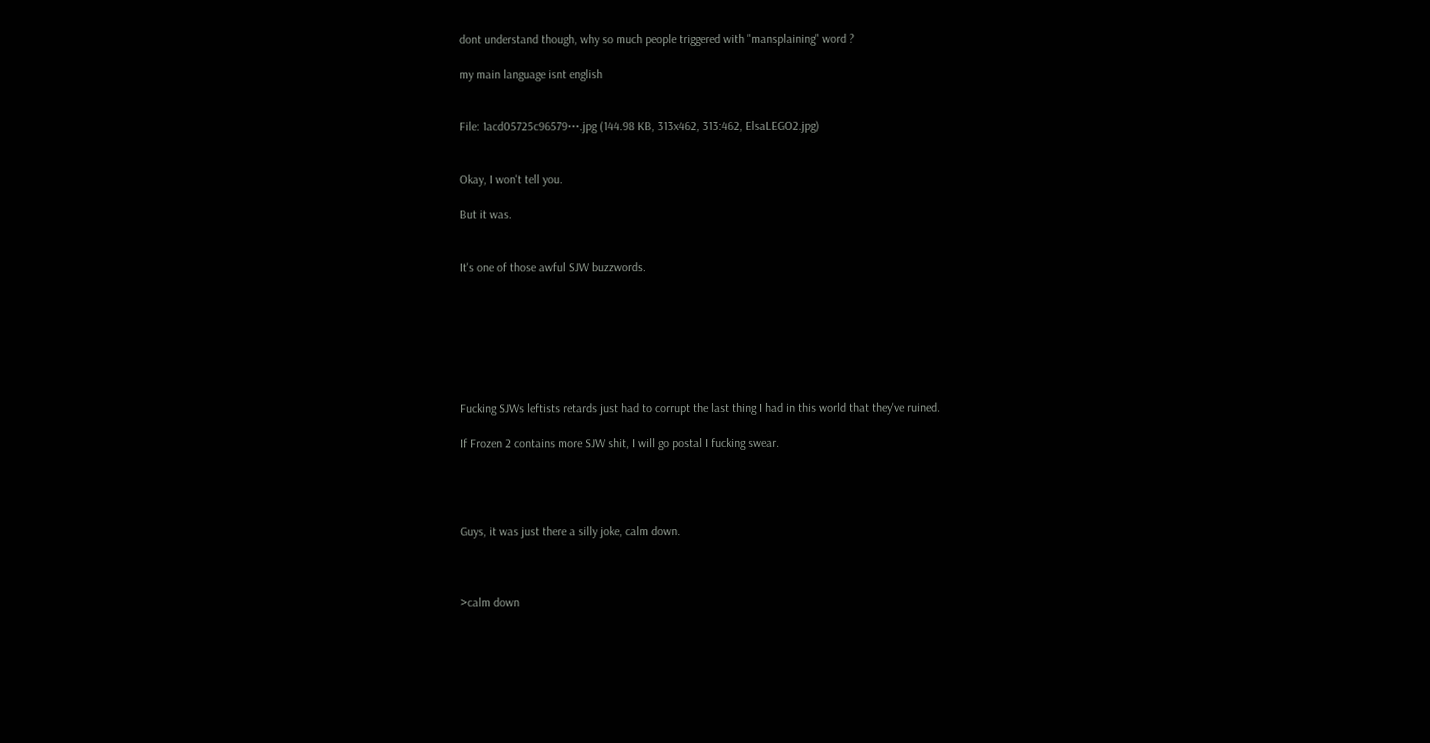dont understand though, why so much people triggered with "mansplaining" word ?

my main language isnt english


File: 1acd05725c96579⋯.jpg (144.98 KB, 313x462, 313:462, ElsaLEGO2.jpg)


Okay, I won't tell you.

But it was.


It's one of those awful SJW buzzwords.







Fucking SJWs leftists retards just had to corrupt the last thing I had in this world that they've ruined.

If Frozen 2 contains more SJW shit, I will go postal I fucking swear.




Guys, it was just there a silly joke, calm down.



>calm down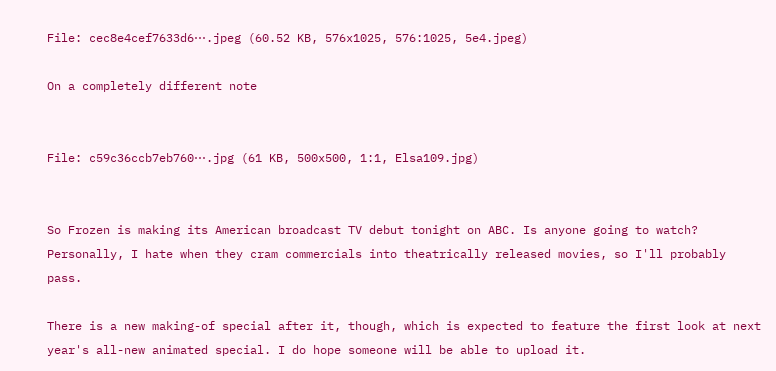File: cec8e4cef7633d6⋯.jpeg (60.52 KB, 576x1025, 576:1025, 5e4.jpeg)

On a completely different note


File: c59c36ccb7eb760⋯.jpg (61 KB, 500x500, 1:1, Elsa109.jpg)


So Frozen is making its American broadcast TV debut tonight on ABC. Is anyone going to watch? Personally, I hate when they cram commercials into theatrically released movies, so I'll probably pass.

There is a new making-of special after it, though, which is expected to feature the first look at next year's all-new animated special. I do hope someone will be able to upload it.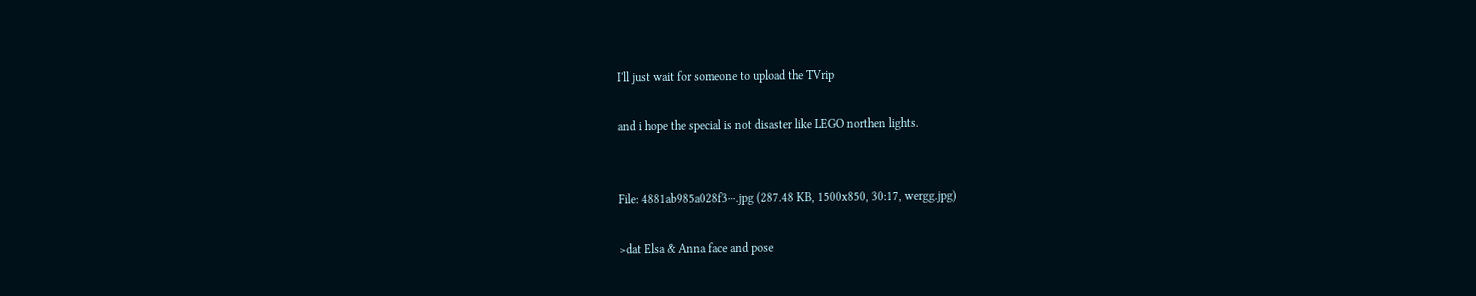I'll just wait for someone to upload the TVrip

and i hope the special is not disaster like LEGO northen lights.


File: 4881ab985a028f3⋯.jpg (287.48 KB, 1500x850, 30:17, wergg.jpg)

>dat Elsa & Anna face and pose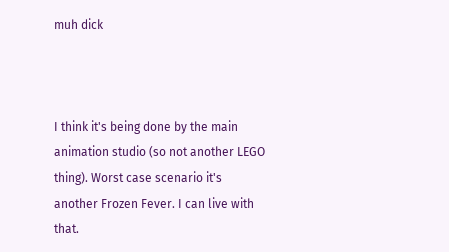muh dick



I think it's being done by the main animation studio (so not another LEGO thing). Worst case scenario it's another Frozen Fever. I can live with that.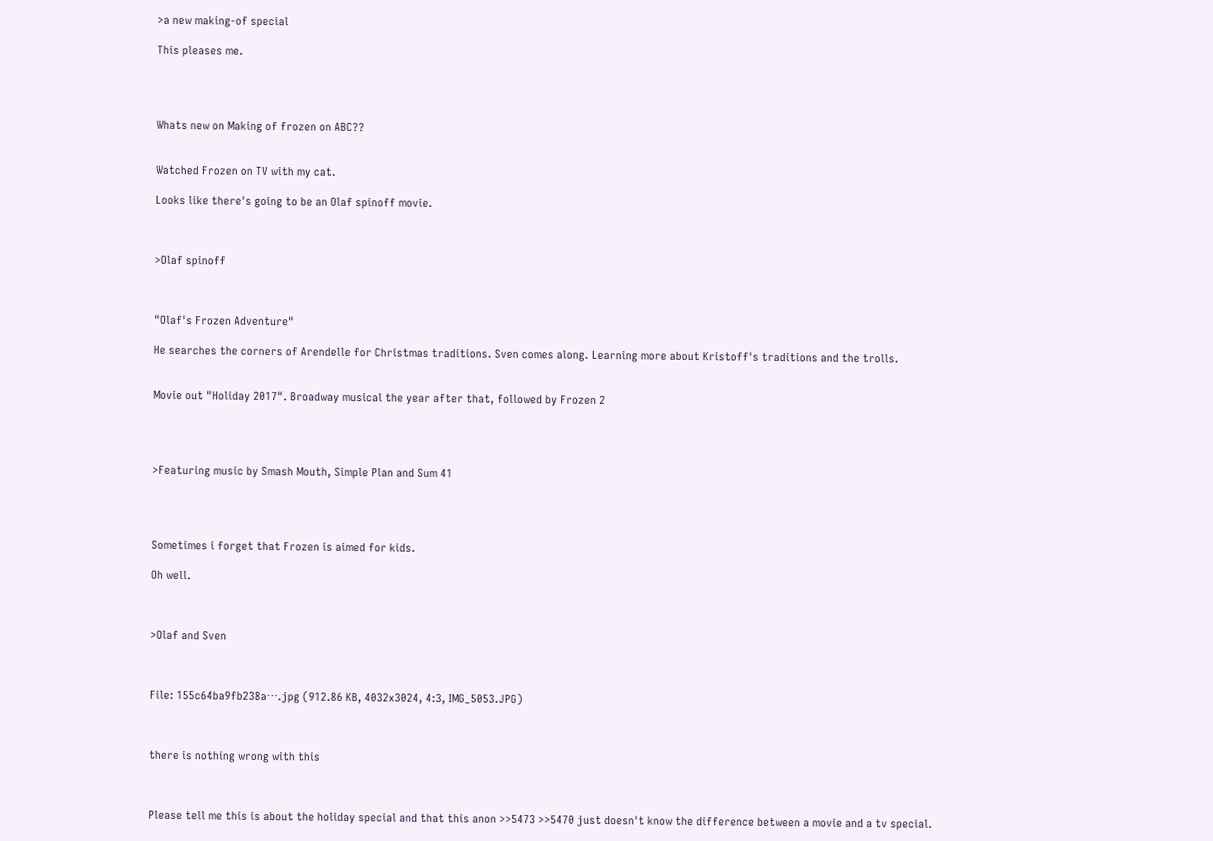>a new making-of special

This pleases me.




Whats new on Making of frozen on ABC??


Watched Frozen on TV with my cat.

Looks like there's going to be an Olaf spinoff movie.



>Olaf spinoff



"Olaf's Frozen Adventure"

He searches the corners of Arendelle for Christmas traditions. Sven comes along. Learning more about Kristoff's traditions and the trolls.


Movie out "Holiday 2017". Broadway musical the year after that, followed by Frozen 2




>Featuring music by Smash Mouth, Simple Plan and Sum 41




Sometimes i forget that Frozen is aimed for kids.

Oh well.



>Olaf and Sven



File: 155c64ba9fb238a⋯.jpg (912.86 KB, 4032x3024, 4:3, IMG_5053.JPG)



there is nothing wrong with this



Please tell me this is about the holiday special and that this anon >>5473 >>5470 just doesn't know the difference between a movie and a tv special.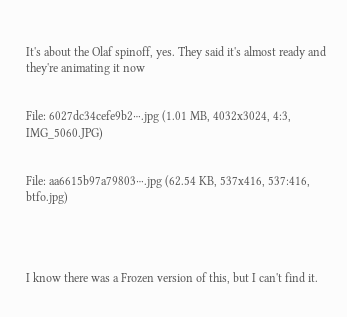It's about the Olaf spinoff, yes. They said it's almost ready and they're animating it now


File: 6027dc34cefe9b2⋯.jpg (1.01 MB, 4032x3024, 4:3, IMG_5060.JPG)


File: aa6615b97a79803⋯.jpg (62.54 KB, 537x416, 537:416, btfo.jpg)




I know there was a Frozen version of this, but I can't find it.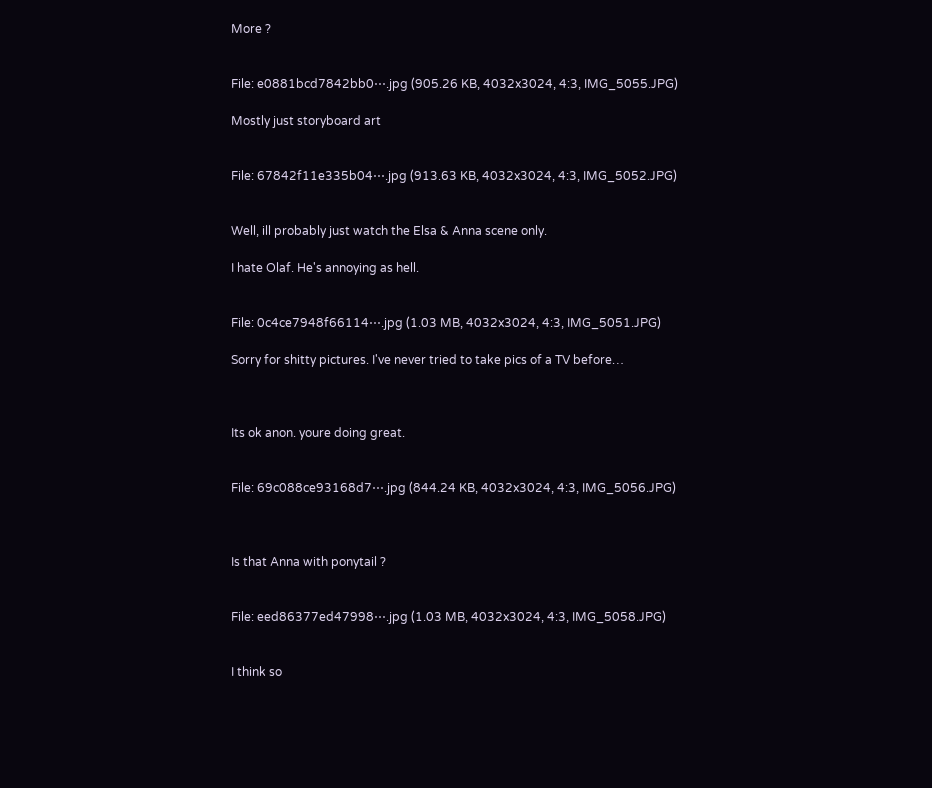More ?


File: e0881bcd7842bb0⋯.jpg (905.26 KB, 4032x3024, 4:3, IMG_5055.JPG)

Mostly just storyboard art


File: 67842f11e335b04⋯.jpg (913.63 KB, 4032x3024, 4:3, IMG_5052.JPG)


Well, ill probably just watch the Elsa & Anna scene only.

I hate Olaf. He's annoying as hell.


File: 0c4ce7948f66114⋯.jpg (1.03 MB, 4032x3024, 4:3, IMG_5051.JPG)

Sorry for shitty pictures. I've never tried to take pics of a TV before…



Its ok anon. youre doing great.


File: 69c088ce93168d7⋯.jpg (844.24 KB, 4032x3024, 4:3, IMG_5056.JPG)



Is that Anna with ponytail ?


File: eed86377ed47998⋯.jpg (1.03 MB, 4032x3024, 4:3, IMG_5058.JPG)


I think so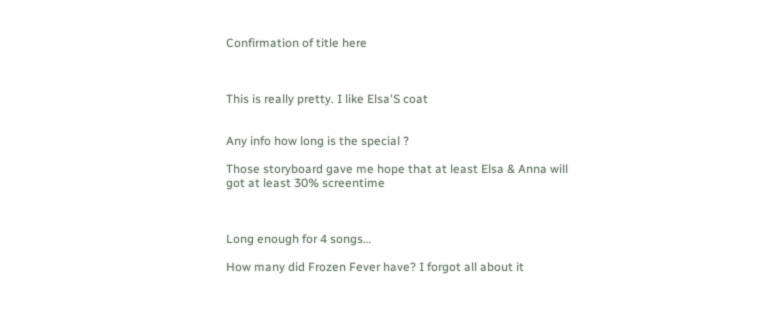Confirmation of title here



This is really pretty. I like Elsa'S coat


Any info how long is the special ?

Those storyboard gave me hope that at least Elsa & Anna will got at least 30% screentime



Long enough for 4 songs…

How many did Frozen Fever have? I forgot all about it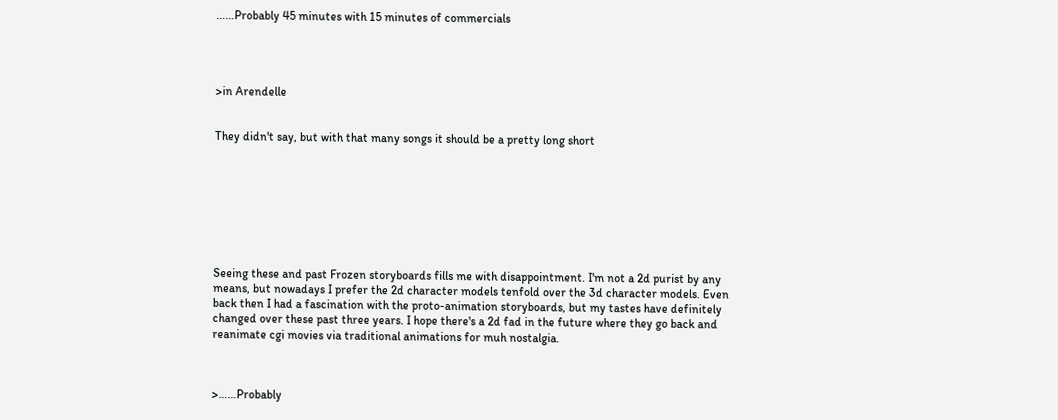……Probably 45 minutes with 15 minutes of commercials




>in Arendelle


They didn't say, but with that many songs it should be a pretty long short








Seeing these and past Frozen storyboards fills me with disappointment. I'm not a 2d purist by any means, but nowadays I prefer the 2d character models tenfold over the 3d character models. Even back then I had a fascination with the proto-animation storyboards, but my tastes have definitely changed over these past three years. I hope there's a 2d fad in the future where they go back and reanimate cgi movies via traditional animations for muh nostalgia.



>……Probably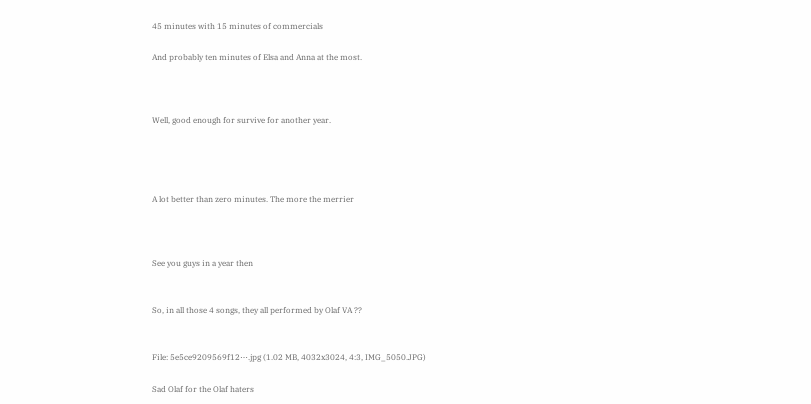45 minutes with 15 minutes of commercials

And probably ten minutes of Elsa and Anna at the most.



Well, good enough for survive for another year.




A lot better than zero minutes. The more the merrier



See you guys in a year then


So, in all those 4 songs, they all performed by Olaf VA ??


File: 5e5ce9209569f12⋯.jpg (1.02 MB, 4032x3024, 4:3, IMG_5050.JPG)

Sad Olaf for the Olaf haters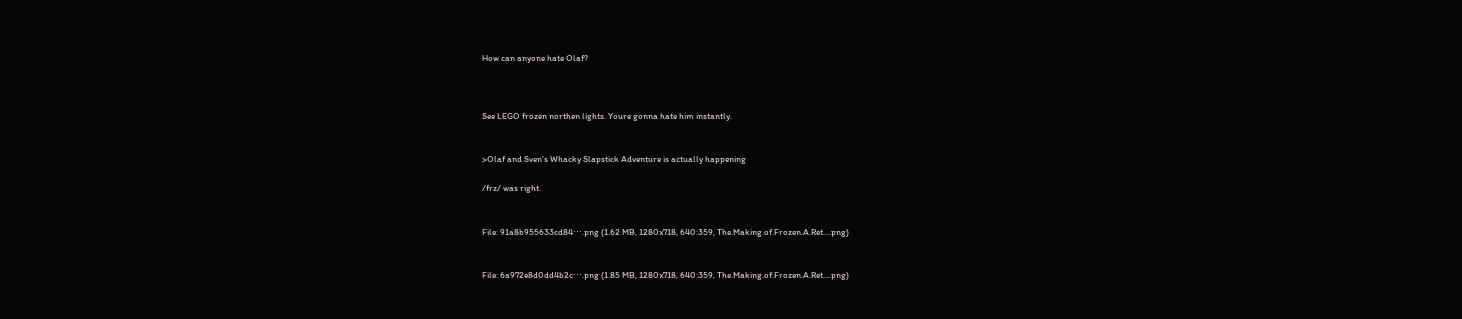How can anyone hate Olaf?



See LEGO frozen northen lights. Youre gonna hate him instantly.


>Olaf and Sven's Whacky Slapstick Adventure is actually happening

/frz/ was right.


File: 91a8b955633cd84⋯.png (1.62 MB, 1280x718, 640:359, The.Making.of.Frozen.A.Ret….png)


File: 6a972e8d0dd4b2c⋯.png (1.85 MB, 1280x718, 640:359, The.Making.of.Frozen.A.Ret….png)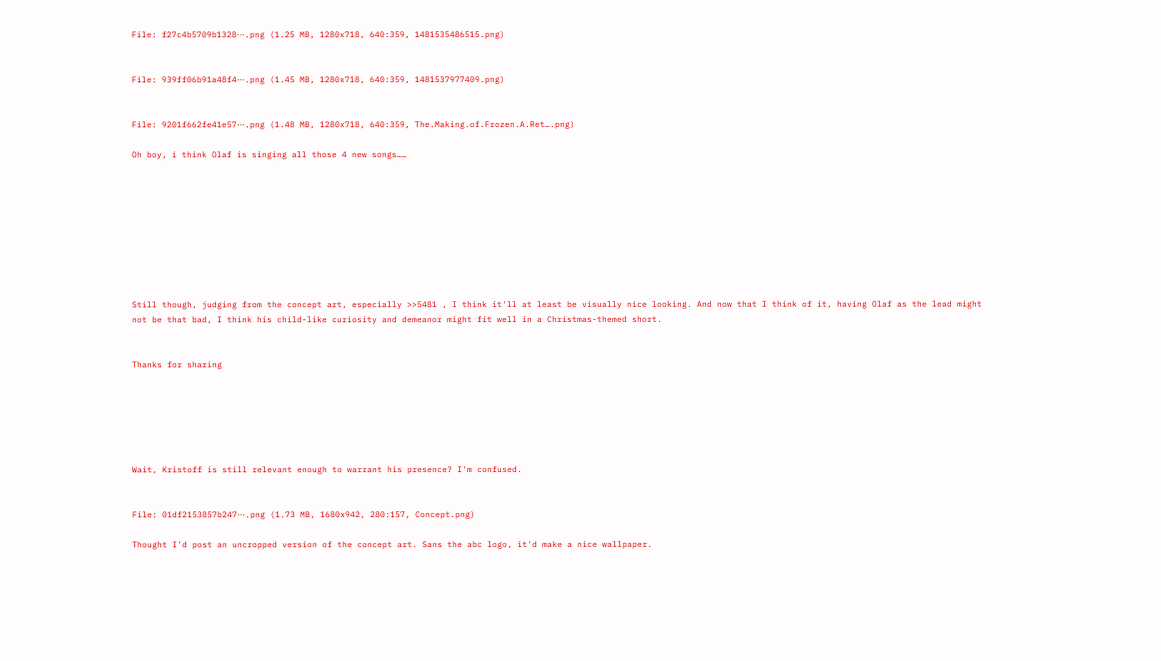File: f27c4b5709b1328⋯.png (1.25 MB, 1280x718, 640:359, 1481535486515.png)


File: 939ff06b91a48f4⋯.png (1.45 MB, 1280x718, 640:359, 1481537977409.png)


File: 9201f662fe41e57⋯.png (1.48 MB, 1280x718, 640:359, The.Making.of.Frozen.A.Ret….png)

Oh boy, i think Olaf is singing all those 4 new songs……









Still though, judging from the concept art, especially >>5481 , I think it'll at least be visually nice looking. And now that I think of it, having Olaf as the lead might not be that bad, I think his child-like curiosity and demeanor might fit well in a Christmas-themed short.


Thanks for sharing






Wait, Kristoff is still relevant enough to warrant his presence? I'm confused.


File: 01df2153857b247⋯.png (1.73 MB, 1680x942, 280:157, Concept.png)

Thought I'd post an uncropped version of the concept art. Sans the abc logo, it'd make a nice wallpaper.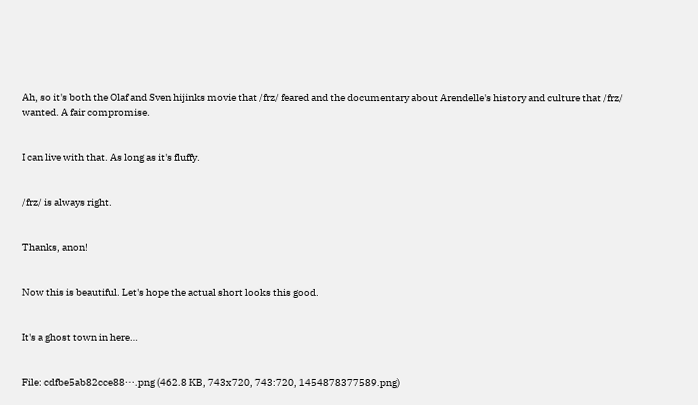Ah, so it's both the Olaf and Sven hijinks movie that /frz/ feared and the documentary about Arendelle's history and culture that /frz/ wanted. A fair compromise.


I can live with that. As long as it's fluffy.


/frz/ is always right.


Thanks, anon!


Now this is beautiful. Let's hope the actual short looks this good.


It's a ghost town in here…


File: cdfbe5ab82cce88⋯.png (462.8 KB, 743x720, 743:720, 1454878377589.png)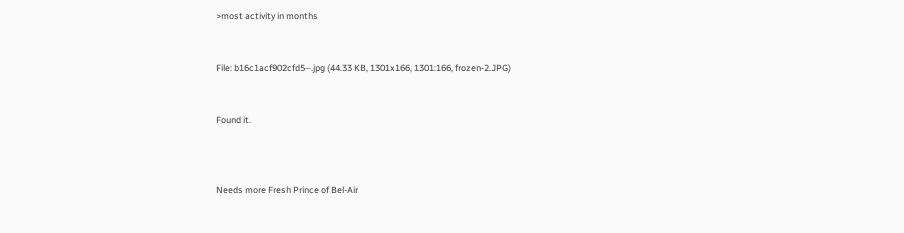>most activity in months


File: b16c1acf902cfd5⋯.jpg (44.33 KB, 1301x166, 1301:166, frozen-2.JPG)


Found it.



Needs more Fresh Prince of Bel-Air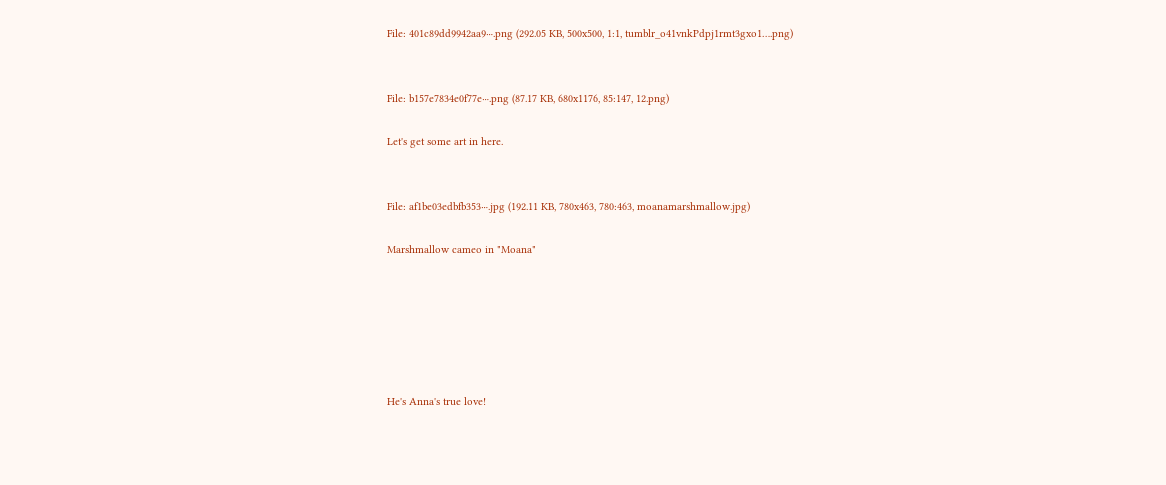File: 401c89dd9942aa9⋯.png (292.05 KB, 500x500, 1:1, tumblr_o41vnkPdpj1rmt3gxo1….png)


File: b157e7834e0f77e⋯.png (87.17 KB, 680x1176, 85:147, 12.png)

Let's get some art in here.


File: af1be03edbfb353⋯.jpg (192.11 KB, 780x463, 780:463, moanamarshmallow.jpg)

Marshmallow cameo in "Moana"






He's Anna's true love!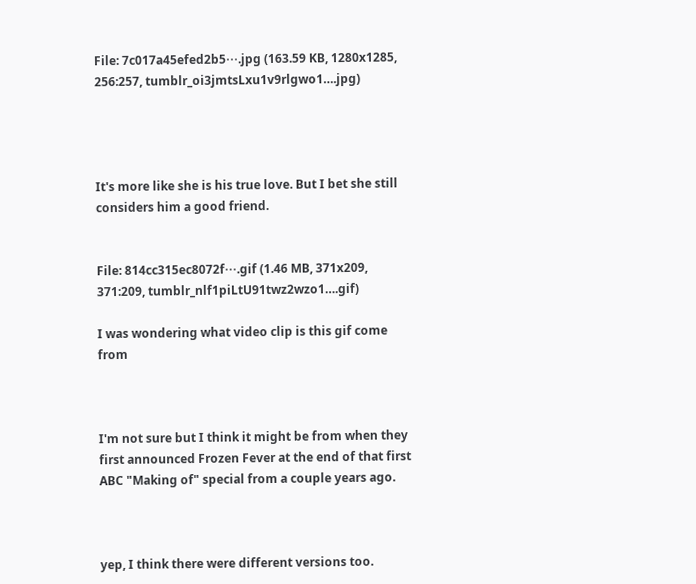File: 7c017a45efed2b5⋯.jpg (163.59 KB, 1280x1285, 256:257, tumblr_oi3jmtsLxu1v9rlgwo1….jpg)




It's more like she is his true love. But I bet she still considers him a good friend.


File: 814cc315ec8072f⋯.gif (1.46 MB, 371x209, 371:209, tumblr_nlf1piLtU91twz2wzo1….gif)

I was wondering what video clip is this gif come from



I'm not sure but I think it might be from when they first announced Frozen Fever at the end of that first ABC "Making of" special from a couple years ago.



yep, I think there were different versions too.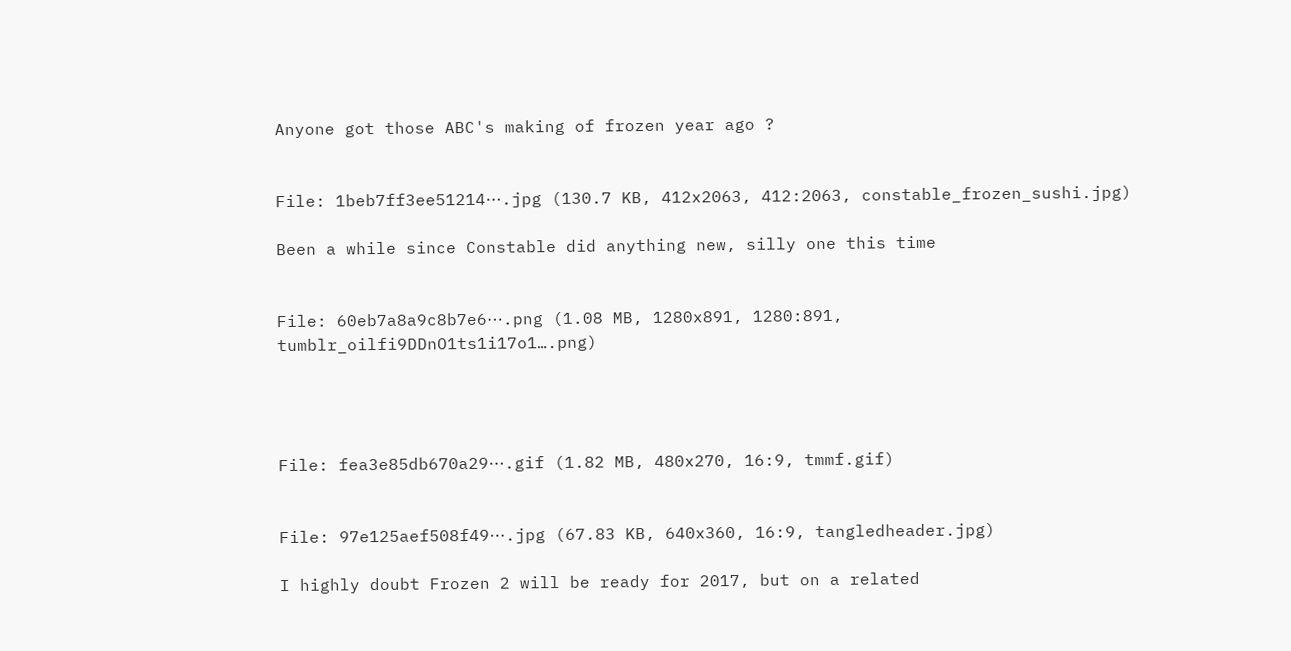Anyone got those ABC's making of frozen year ago ?


File: 1beb7ff3ee51214⋯.jpg (130.7 KB, 412x2063, 412:2063, constable_frozen_sushi.jpg)

Been a while since Constable did anything new, silly one this time


File: 60eb7a8a9c8b7e6⋯.png (1.08 MB, 1280x891, 1280:891, tumblr_oilfi9DDnO1ts1i17o1….png)




File: fea3e85db670a29⋯.gif (1.82 MB, 480x270, 16:9, tmmf.gif)


File: 97e125aef508f49⋯.jpg (67.83 KB, 640x360, 16:9, tangledheader.jpg)

I highly doubt Frozen 2 will be ready for 2017, but on a related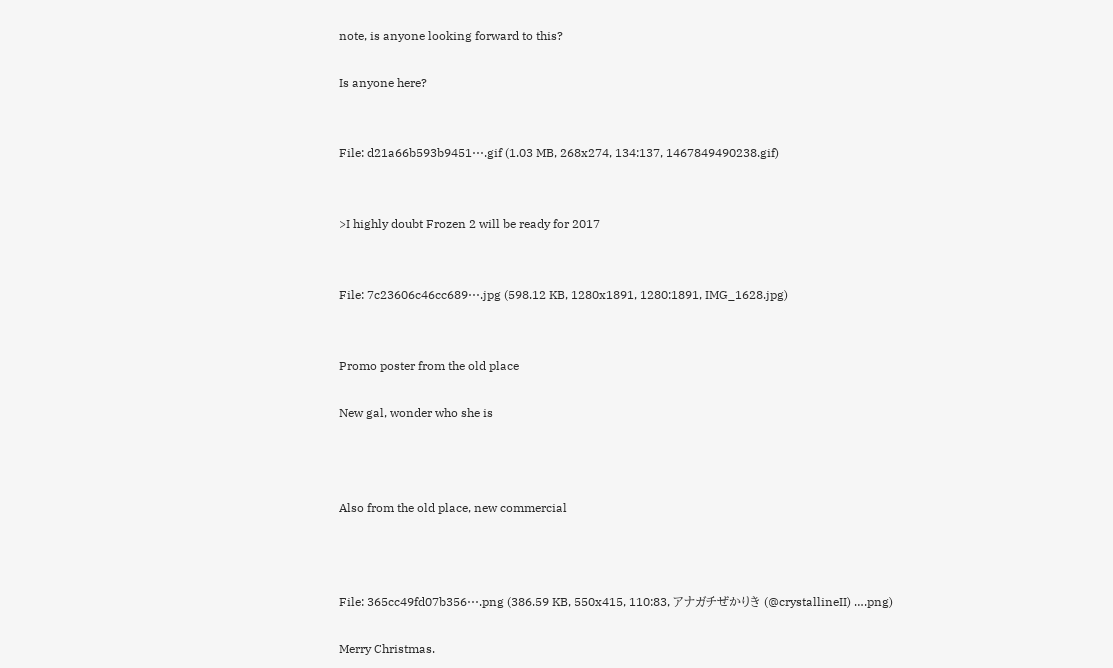note, is anyone looking forward to this?

Is anyone here?


File: d21a66b593b9451⋯.gif (1.03 MB, 268x274, 134:137, 1467849490238.gif)


>I highly doubt Frozen 2 will be ready for 2017


File: 7c23606c46cc689⋯.jpg (598.12 KB, 1280x1891, 1280:1891, IMG_1628.jpg)


Promo poster from the old place

New gal, wonder who she is



Also from the old place, new commercial



File: 365cc49fd07b356⋯.png (386.59 KB, 550x415, 110:83, アナガチぜかりき (@crystallineII) ….png)

Merry Christmas.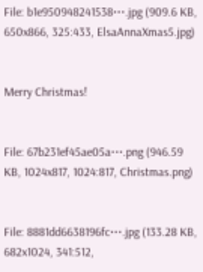File: b1e950948241538⋯.jpg (909.6 KB, 650x866, 325:433, ElsaAnnaXmas5.jpg)


Merry Christmas!


File: 67b231ef45ae05a⋯.png (946.59 KB, 1024x817, 1024:817, Christmas.png)


File: 8881dd6638196fc⋯.jpg (133.28 KB, 682x1024, 341:512,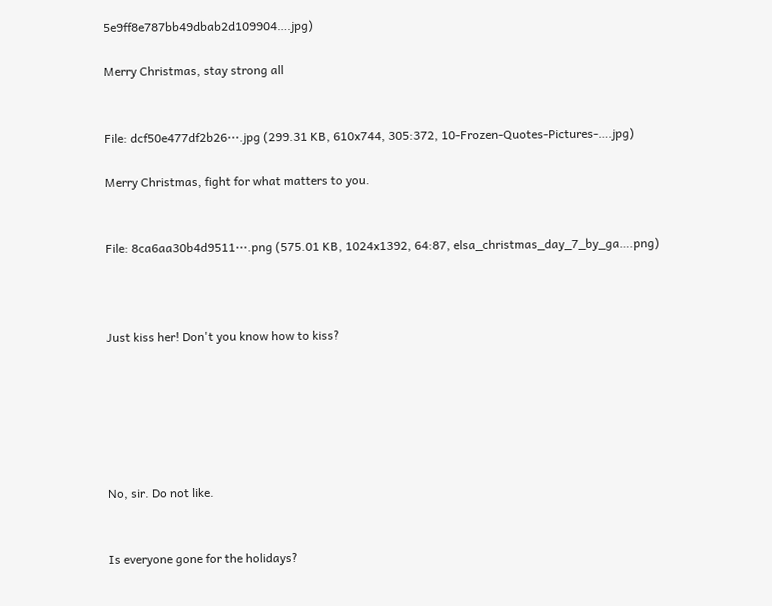5e9ff8e787bb49dbab2d109904….jpg)

Merry Christmas, stay strong all


File: dcf50e477df2b26⋯.jpg (299.31 KB, 610x744, 305:372, 10-Frozen-Quotes-Pictures-….jpg)

Merry Christmas, fight for what matters to you.


File: 8ca6aa30b4d9511⋯.png (575.01 KB, 1024x1392, 64:87, elsa_christmas_day_7_by_ga….png)



Just kiss her! Don't you know how to kiss?






No, sir. Do not like.


Is everyone gone for the holidays?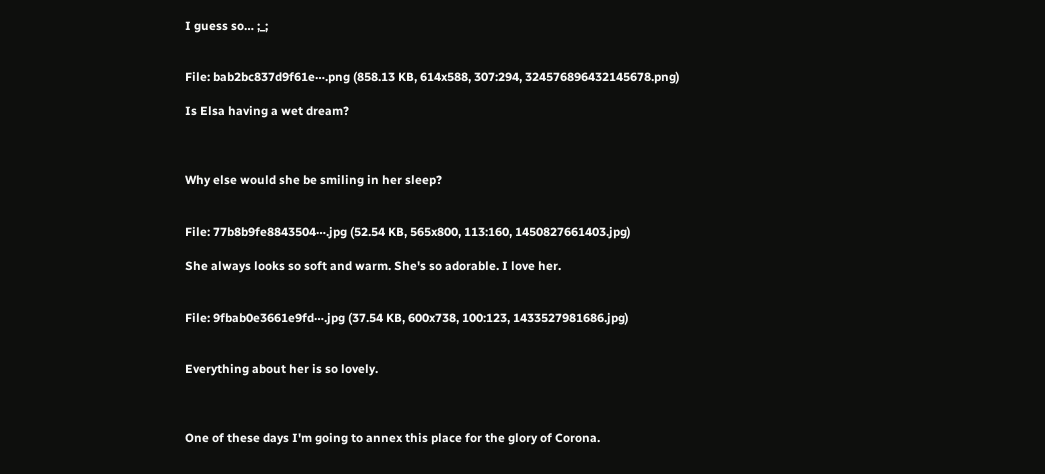I guess so… ;_;


File: bab2bc837d9f61e⋯.png (858.13 KB, 614x588, 307:294, 324576896432145678.png)

Is Elsa having a wet dream?



Why else would she be smiling in her sleep?


File: 77b8b9fe8843504⋯.jpg (52.54 KB, 565x800, 113:160, 1450827661403.jpg)

She always looks so soft and warm. She's so adorable. I love her.


File: 9fbab0e3661e9fd⋯.jpg (37.54 KB, 600x738, 100:123, 1433527981686.jpg)


Everything about her is so lovely.



One of these days I'm going to annex this place for the glory of Corona.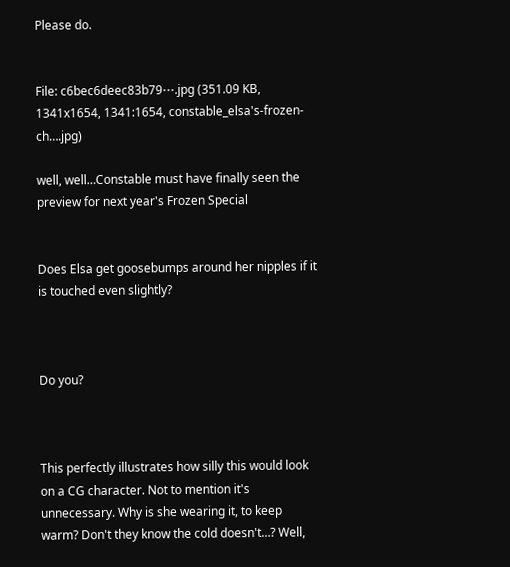Please do.


File: c6bec6deec83b79⋯.jpg (351.09 KB, 1341x1654, 1341:1654, constable_elsa's-frozen-ch….jpg)

well, well…Constable must have finally seen the preview for next year's Frozen Special


Does Elsa get goosebumps around her nipples if it is touched even slightly?



Do you?



This perfectly illustrates how silly this would look on a CG character. Not to mention it's unnecessary. Why is she wearing it, to keep warm? Don't they know the cold doesn't…? Well,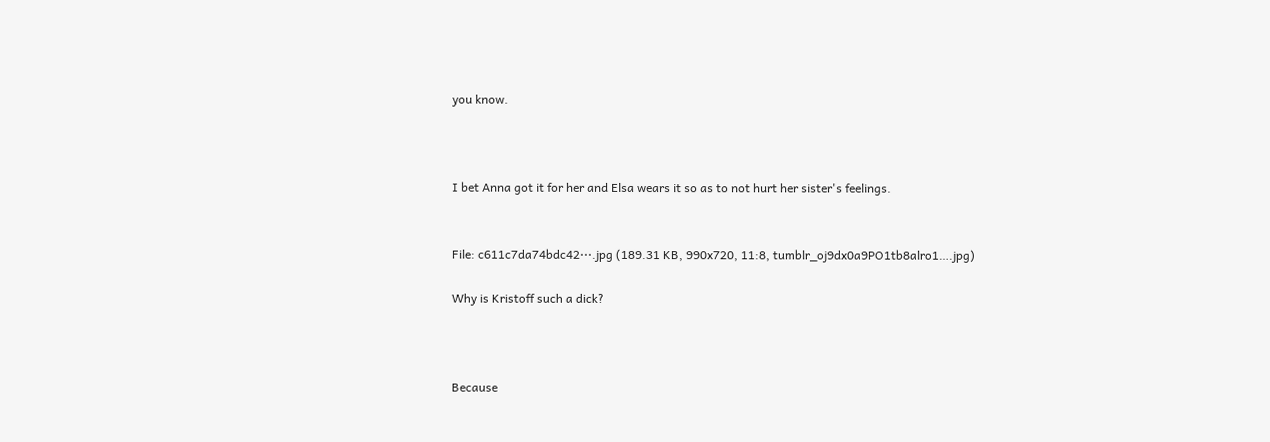you know.



I bet Anna got it for her and Elsa wears it so as to not hurt her sister's feelings.


File: c611c7da74bdc42⋯.jpg (189.31 KB, 990x720, 11:8, tumblr_oj9dx0a9PO1tb8alro1….jpg)

Why is Kristoff such a dick?



Because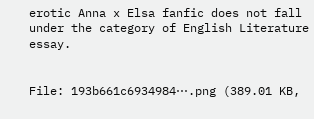erotic Anna x Elsa fanfic does not fall under the category of English Literature essay.


File: 193b661c6934984⋯.png (389.01 KB,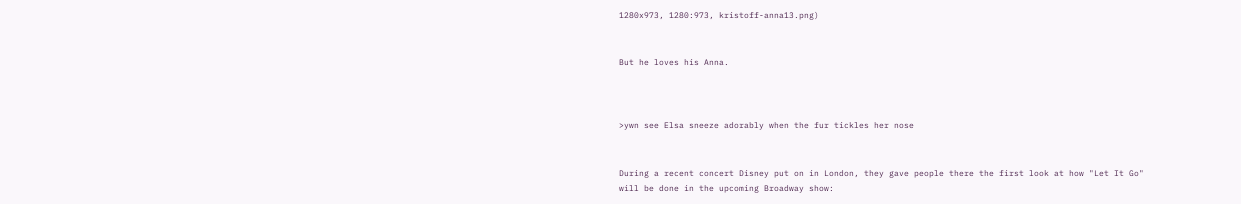1280x973, 1280:973, kristoff-anna13.png)


But he loves his Anna.



>ywn see Elsa sneeze adorably when the fur tickles her nose


During a recent concert Disney put on in London, they gave people there the first look at how "Let It Go" will be done in the upcoming Broadway show: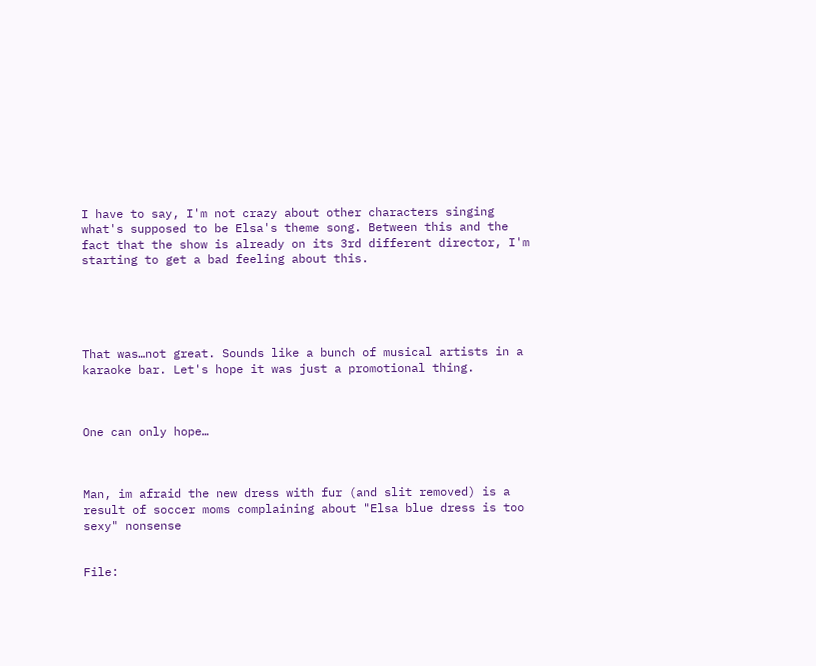I have to say, I'm not crazy about other characters singing what's supposed to be Elsa's theme song. Between this and the fact that the show is already on its 3rd different director, I'm starting to get a bad feeling about this.





That was…not great. Sounds like a bunch of musical artists in a karaoke bar. Let's hope it was just a promotional thing.



One can only hope…



Man, im afraid the new dress with fur (and slit removed) is a result of soccer moms complaining about "Elsa blue dress is too sexy" nonsense


File: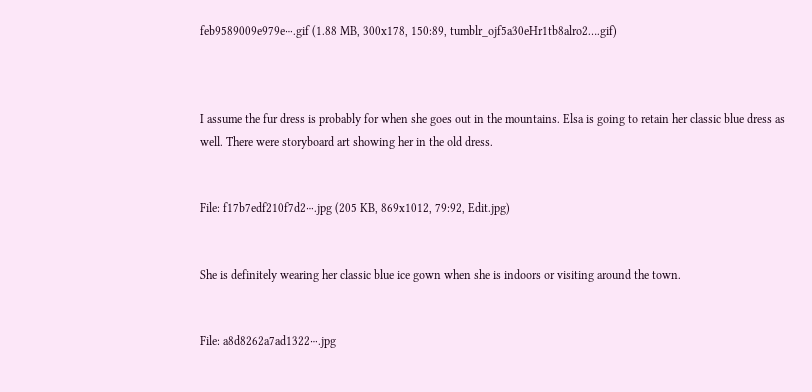feb9589009e979e⋯.gif (1.88 MB, 300x178, 150:89, tumblr_ojf5a30eHr1tb8alro2….gif)



I assume the fur dress is probably for when she goes out in the mountains. Elsa is going to retain her classic blue dress as well. There were storyboard art showing her in the old dress.


File: f17b7edf210f7d2⋯.jpg (205 KB, 869x1012, 79:92, Edit.jpg)


She is definitely wearing her classic blue ice gown when she is indoors or visiting around the town.


File: a8d8262a7ad1322⋯.jpg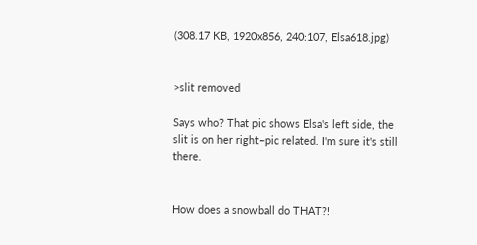(308.17 KB, 1920x856, 240:107, Elsa618.jpg)


>slit removed

Says who? That pic shows Elsa's left side, the slit is on her right–pic related. I'm sure it's still there.


How does a snowball do THAT?!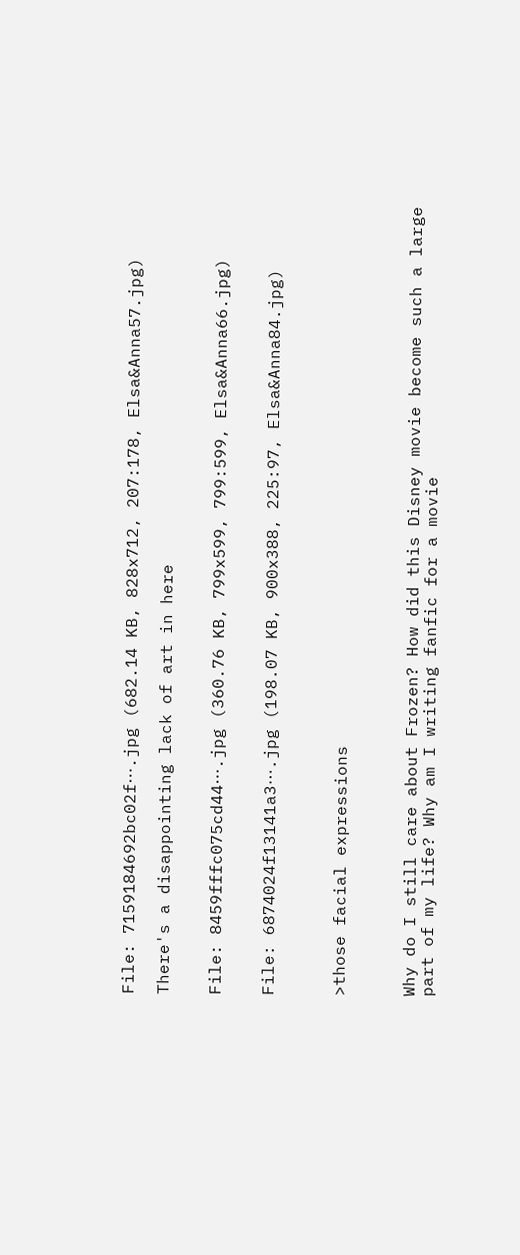File: 7159184692bc02f⋯.jpg (682.14 KB, 828x712, 207:178, Elsa&Anna57.jpg)

There's a disappointing lack of art in here


File: 8459fffc075cd44⋯.jpg (360.76 KB, 799x599, 799:599, Elsa&Anna66.jpg)


File: 6874024f13141a3⋯.jpg (198.07 KB, 900x388, 225:97, Elsa&Anna84.jpg)



>those facial expressions



Why do I still care about Frozen? How did this Disney movie become such a large part of my life? Why am I writing fanfic for a movie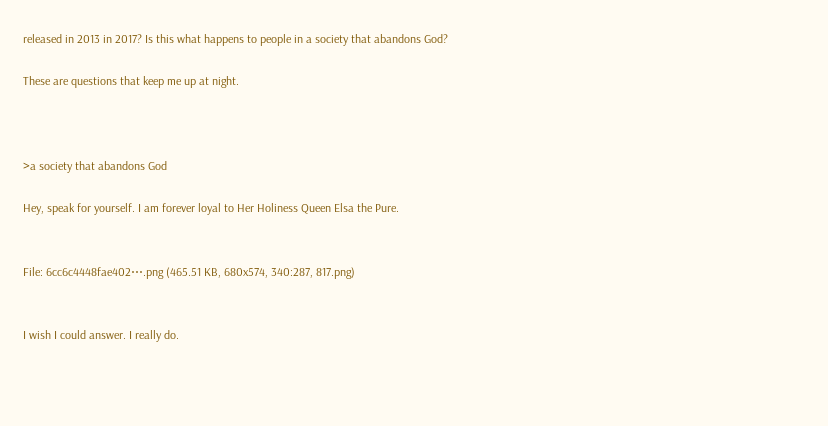released in 2013 in 2017? Is this what happens to people in a society that abandons God?

These are questions that keep me up at night.



>a society that abandons God

Hey, speak for yourself. I am forever loyal to Her Holiness Queen Elsa the Pure.


File: 6cc6c4448fae402⋯.png (465.51 KB, 680x574, 340:287, 817.png)


I wish I could answer. I really do.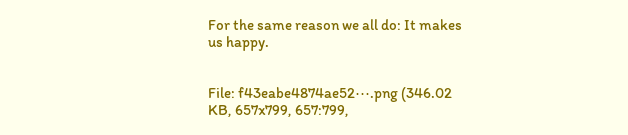For the same reason we all do: It makes us happy.


File: f43eabe4874ae52⋯.png (346.02 KB, 657x799, 657:799,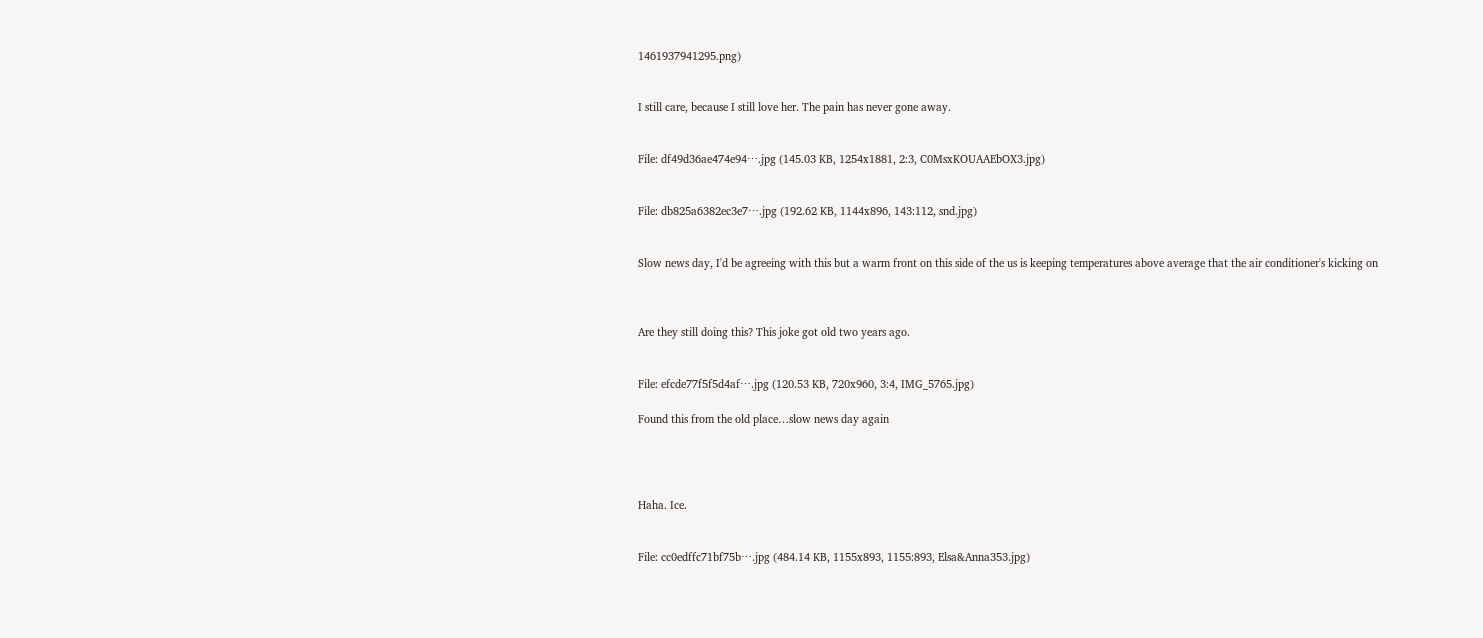1461937941295.png)


I still care, because I still love her. The pain has never gone away.


File: df49d36ae474e94⋯.jpg (145.03 KB, 1254x1881, 2:3, C0MsxKOUAAEbOX3.jpg)


File: db825a6382ec3e7⋯.jpg (192.62 KB, 1144x896, 143:112, snd.jpg)


Slow news day, I'd be agreeing with this but a warm front on this side of the us is keeping temperatures above average that the air conditioner's kicking on



Are they still doing this? This joke got old two years ago.


File: efcde77f5f5d4af⋯.jpg (120.53 KB, 720x960, 3:4, IMG_5765.jpg)

Found this from the old place…slow news day again




Haha. Ice.


File: cc0edffc71bf75b⋯.jpg (484.14 KB, 1155x893, 1155:893, Elsa&Anna353.jpg)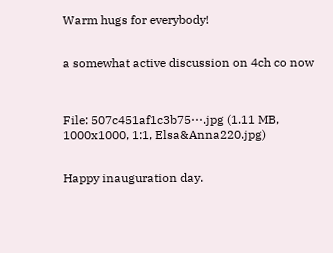Warm hugs for everybody!


a somewhat active discussion on 4ch co now



File: 507c451af1c3b75⋯.jpg (1.11 MB, 1000x1000, 1:1, Elsa&Anna220.jpg)


Happy inauguration day.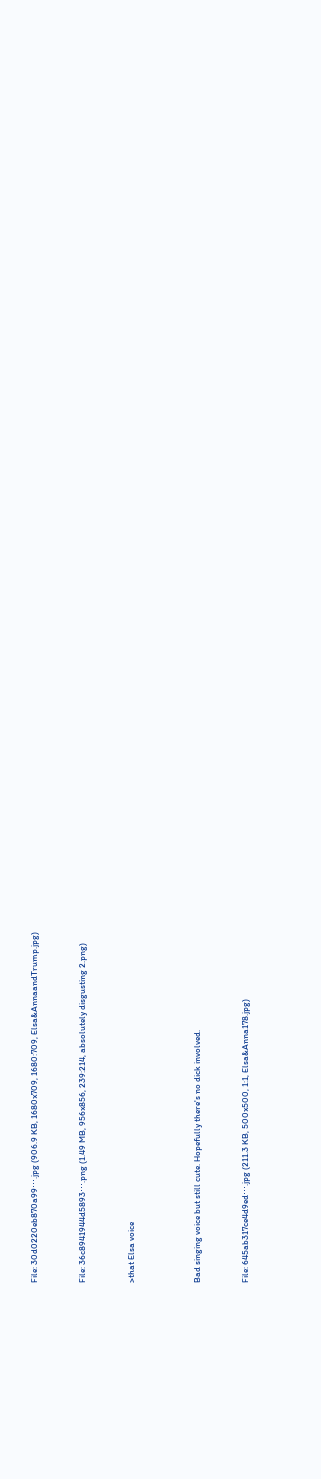File: 30d0220eb870a99⋯.jpg (906.9 KB, 1680x709, 1680:709, Elsa&AnnaandTrump.jpg)


File: 36c8941944d5893⋯.png (1.49 MB, 956x856, 239:214, absolutely disgusting 2.png)


>that Elsa voice



Bad singing voice but still cute. Hopefully there's no dick involved.


File: 645ab317ce4d9ed⋯.jpg (211.3 KB, 500x500, 1:1, Elsa&Anna178.jpg)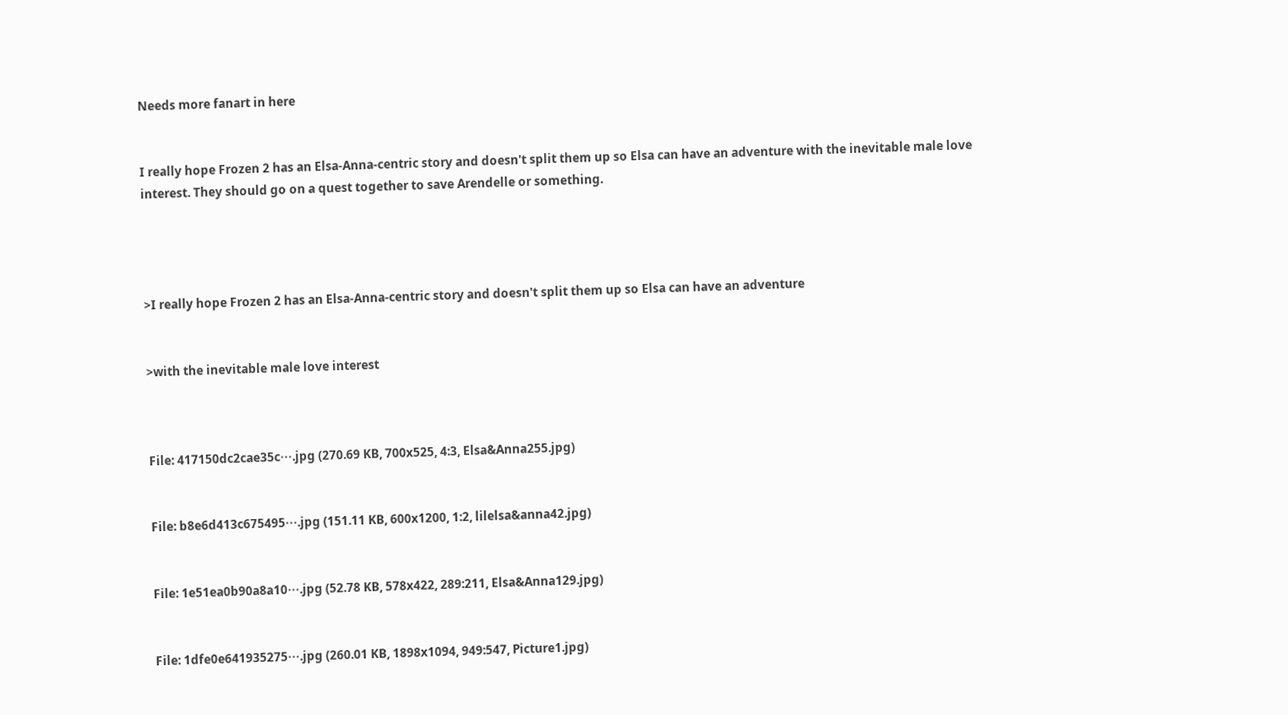Needs more fanart in here


I really hope Frozen 2 has an Elsa-Anna-centric story and doesn't split them up so Elsa can have an adventure with the inevitable male love interest. They should go on a quest together to save Arendelle or something.




>I really hope Frozen 2 has an Elsa-Anna-centric story and doesn't split them up so Elsa can have an adventure


>with the inevitable male love interest



File: 417150dc2cae35c⋯.jpg (270.69 KB, 700x525, 4:3, Elsa&Anna255.jpg)


File: b8e6d413c675495⋯.jpg (151.11 KB, 600x1200, 1:2, lilelsa&anna42.jpg)


File: 1e51ea0b90a8a10⋯.jpg (52.78 KB, 578x422, 289:211, Elsa&Anna129.jpg)


File: 1dfe0e641935275⋯.jpg (260.01 KB, 1898x1094, 949:547, Picture1.jpg)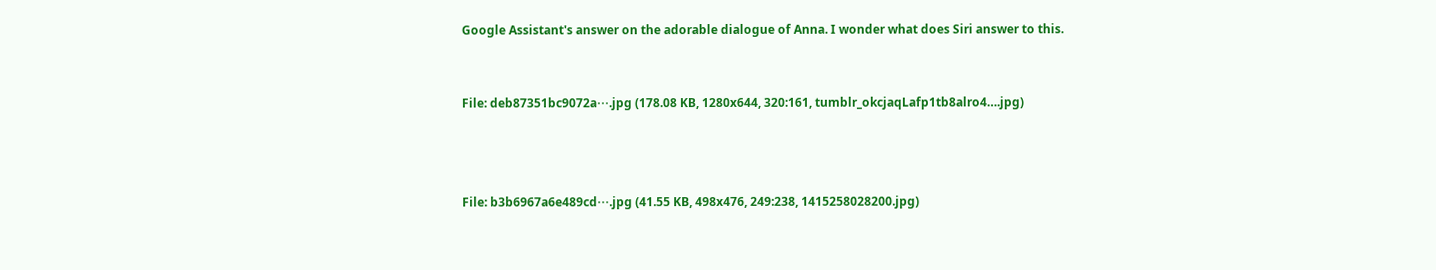Google Assistant's answer on the adorable dialogue of Anna. I wonder what does Siri answer to this.


File: deb87351bc9072a⋯.jpg (178.08 KB, 1280x644, 320:161, tumblr_okcjaqLafp1tb8alro4….jpg)



File: b3b6967a6e489cd⋯.jpg (41.55 KB, 498x476, 249:238, 1415258028200.jpg)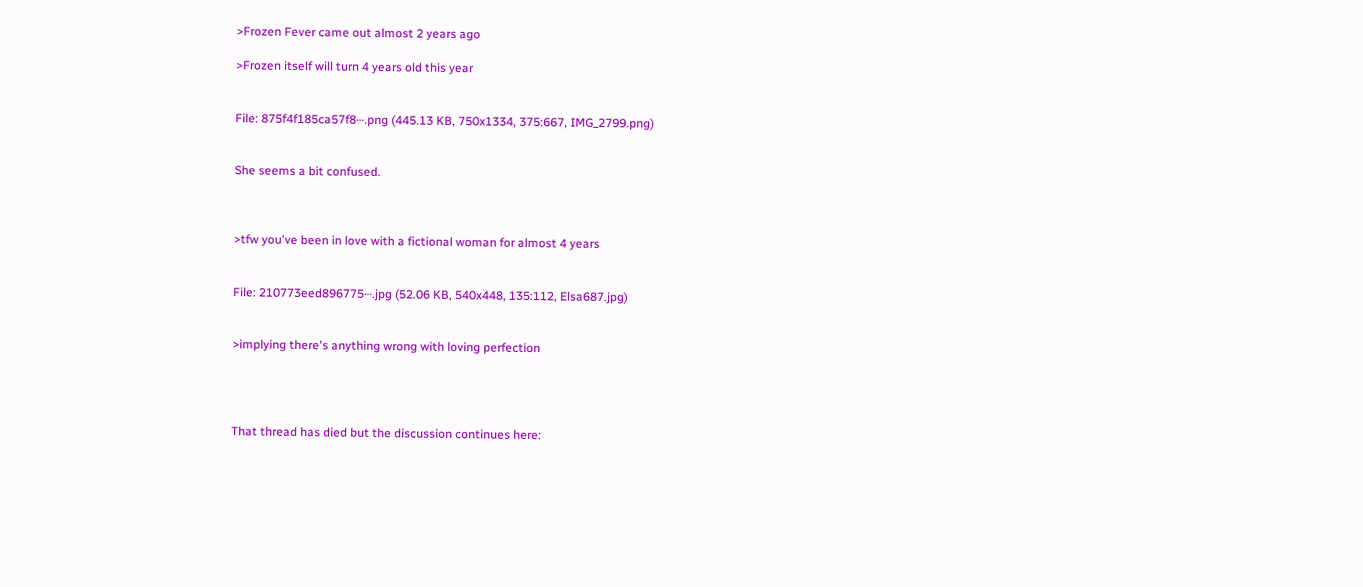>Frozen Fever came out almost 2 years ago

>Frozen itself will turn 4 years old this year


File: 875f4f185ca57f8⋯.png (445.13 KB, 750x1334, 375:667, IMG_2799.png)


She seems a bit confused.



>tfw you've been in love with a fictional woman for almost 4 years


File: 210773eed896775⋯.jpg (52.06 KB, 540x448, 135:112, Elsa687.jpg)


>implying there's anything wrong with loving perfection




That thread has died but the discussion continues here: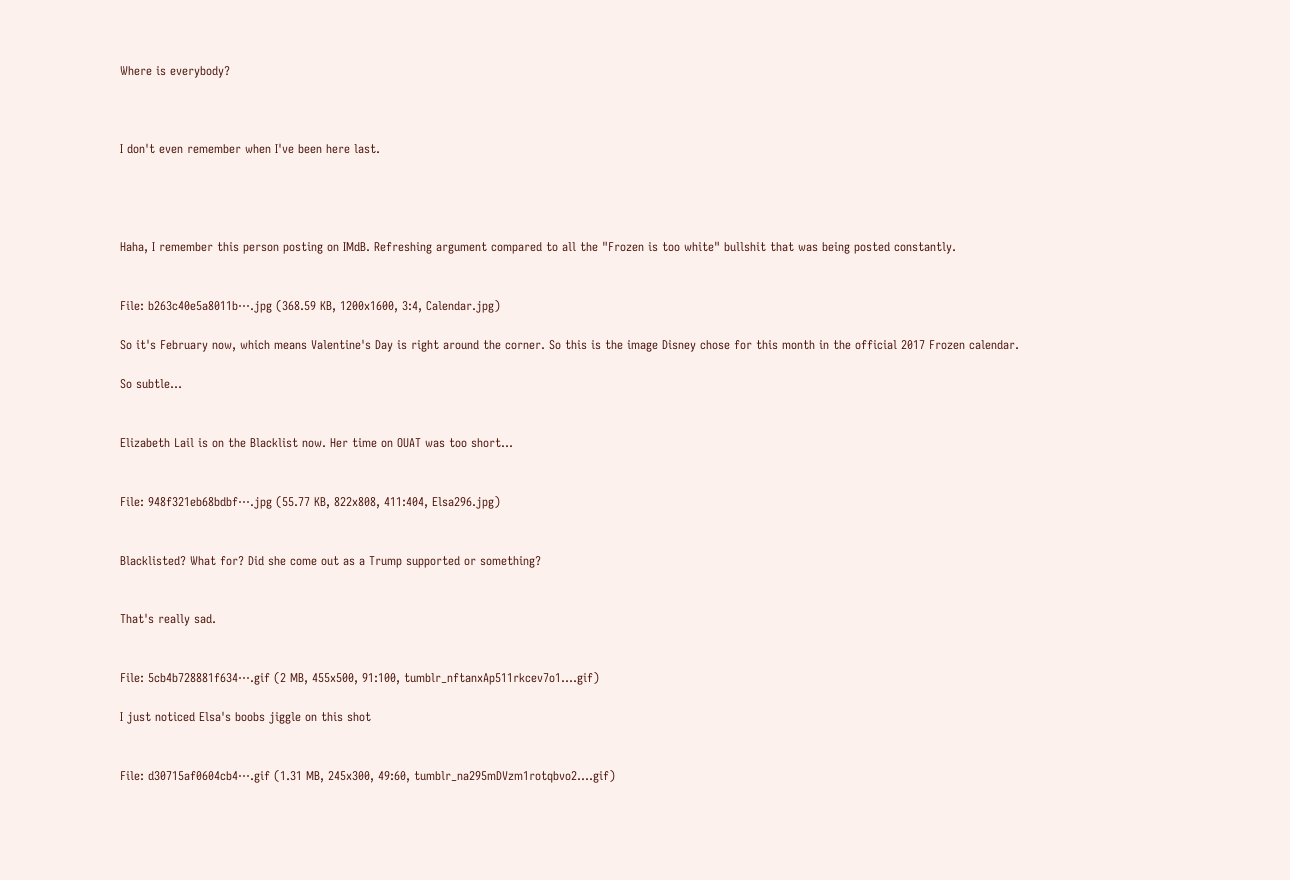Where is everybody?



I don't even remember when I've been here last.




Haha, I remember this person posting on IMdB. Refreshing argument compared to all the "Frozen is too white" bullshit that was being posted constantly.


File: b263c40e5a8011b⋯.jpg (368.59 KB, 1200x1600, 3:4, Calendar.jpg)

So it's February now, which means Valentine's Day is right around the corner. So this is the image Disney chose for this month in the official 2017 Frozen calendar.

So subtle…


Elizabeth Lail is on the Blacklist now. Her time on OUAT was too short…


File: 948f321eb68bdbf⋯.jpg (55.77 KB, 822x808, 411:404, Elsa296.jpg)


Blacklisted? What for? Did she come out as a Trump supported or something?


That's really sad.


File: 5cb4b728881f634⋯.gif (2 MB, 455x500, 91:100, tumblr_nftanxAp511rkcev7o1….gif)

I just noticed Elsa's boobs jiggle on this shot


File: d30715af0604cb4⋯.gif (1.31 MB, 245x300, 49:60, tumblr_na295mDVzm1rotqbvo2….gif)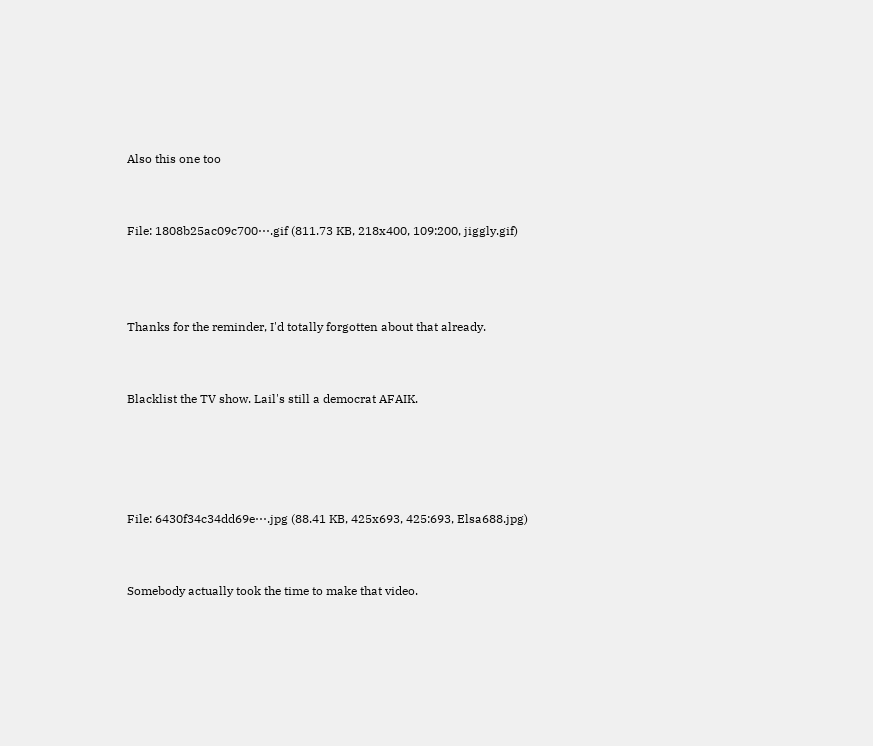Also this one too


File: 1808b25ac09c700⋯.gif (811.73 KB, 218x400, 109:200, jiggly.gif)



Thanks for the reminder, I'd totally forgotten about that already.


Blacklist the TV show. Lail's still a democrat AFAIK.




File: 6430f34c34dd69e⋯.jpg (88.41 KB, 425x693, 425:693, Elsa688.jpg)


Somebody actually took the time to make that video.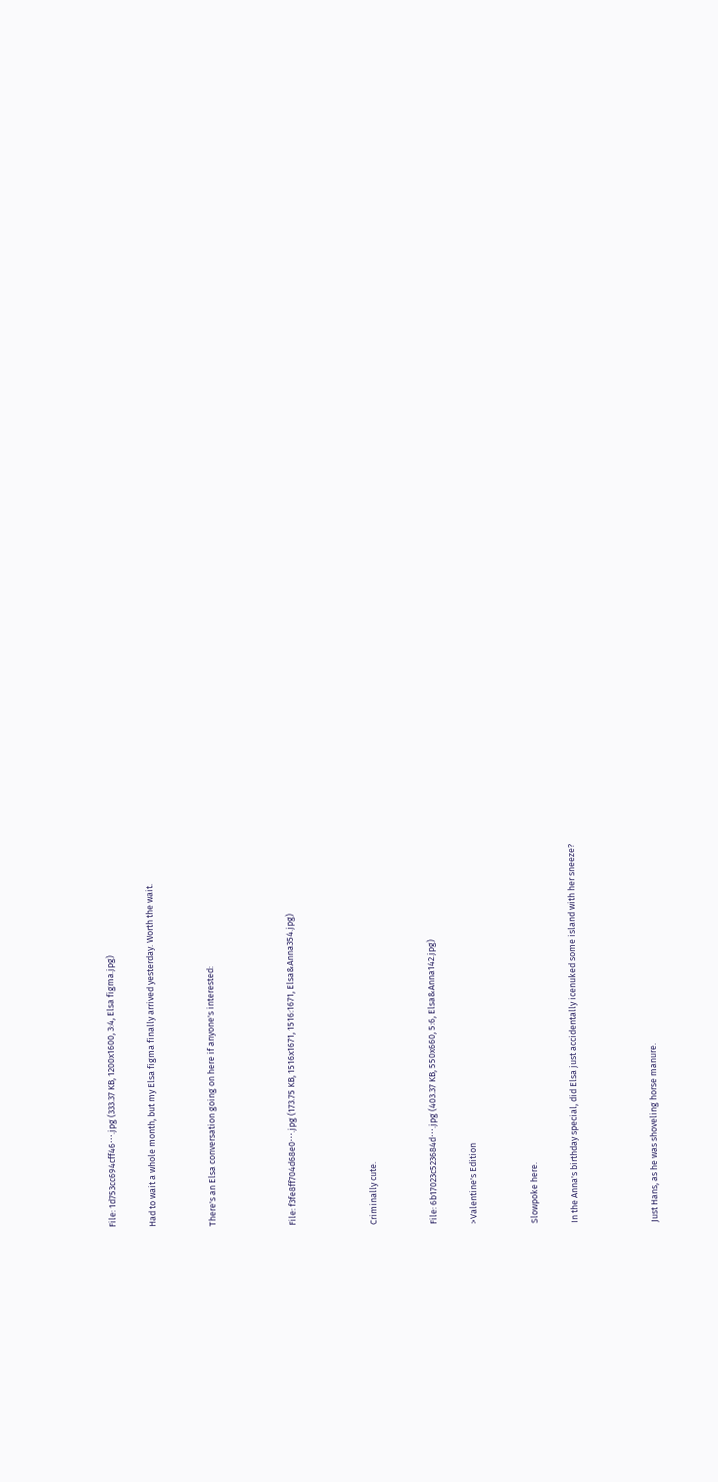File: 1d753cc694cff46⋯.jpg (333.37 KB, 1200x1600, 3:4, Elsa figma.jpg)

Had to wait a whole month, but my Elsa figma finally arrived yesterday. Worth the wait.


There's an Elsa conversation going on here if anyone's interested:



File: f3fe8ff704d68e0⋯.jpg (173.75 KB, 1516x1671, 1516:1671, Elsa&Anna354.jpg)



Criminally cute.


File: 6b17023c523684d⋯.jpg (403.37 KB, 550x660, 5:6, Elsa&Anna142.jpg)

>Valentine's Edition


Slowpoke here.

In the Anna's birthday special, did Elsa just accidentally icenuked some island with her sneeze?



Just Hans, as he was shoveling horse manure.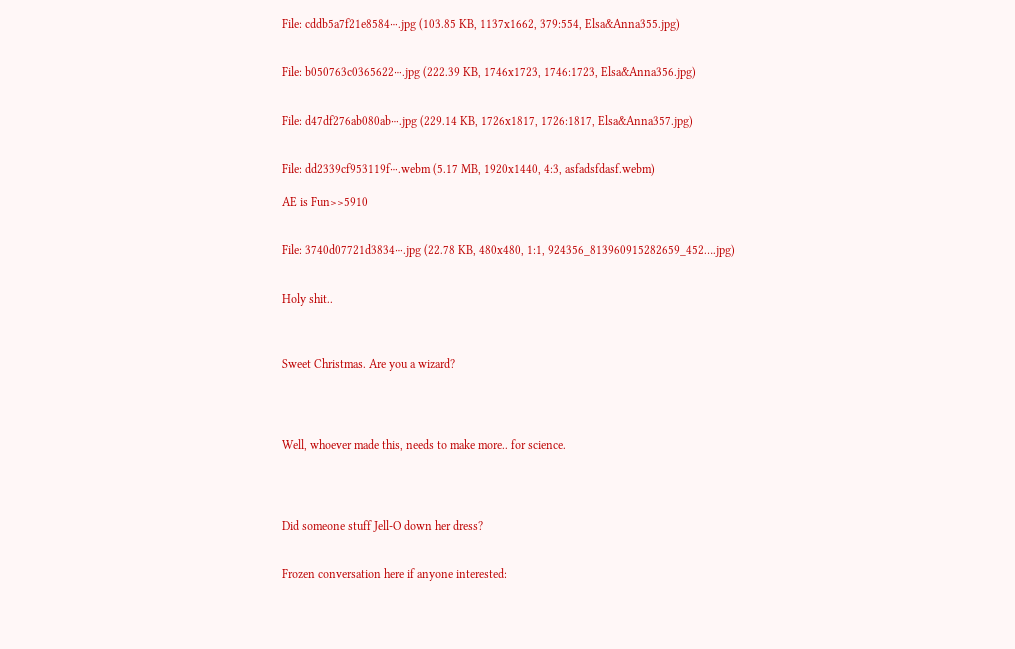File: cddb5a7f21e8584⋯.jpg (103.85 KB, 1137x1662, 379:554, Elsa&Anna355.jpg)


File: b050763c0365622⋯.jpg (222.39 KB, 1746x1723, 1746:1723, Elsa&Anna356.jpg)


File: d47df276ab080ab⋯.jpg (229.14 KB, 1726x1817, 1726:1817, Elsa&Anna357.jpg)


File: dd2339cf953119f⋯.webm (5.17 MB, 1920x1440, 4:3, asfadsfdasf.webm)

AE is Fun>>5910


File: 3740d07721d3834⋯.jpg (22.78 KB, 480x480, 1:1, 924356_813960915282659_452….jpg)


Holy shit..



Sweet Christmas. Are you a wizard?




Well, whoever made this, needs to make more.. for science.




Did someone stuff Jell-O down her dress?


Frozen conversation here if anyone interested: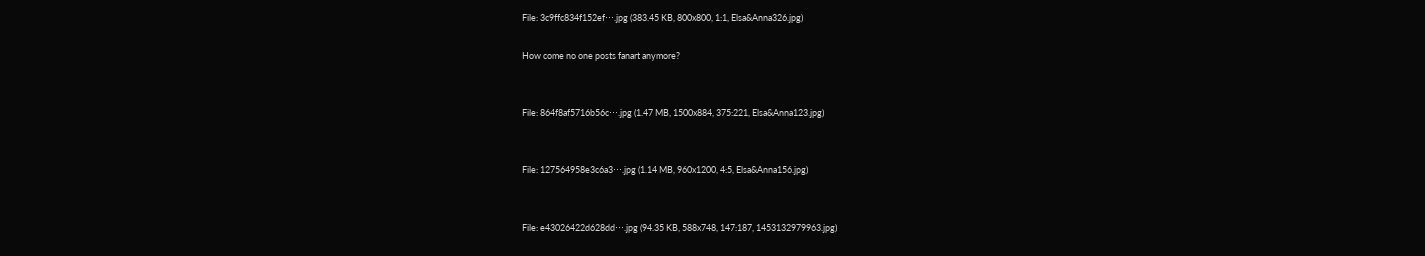File: 3c9ffc834f152ef⋯.jpg (383.45 KB, 800x800, 1:1, Elsa&Anna326.jpg)

How come no one posts fanart anymore?


File: 864f8af5716b56c⋯.jpg (1.47 MB, 1500x884, 375:221, Elsa&Anna123.jpg)


File: 127564958e3c6a3⋯.jpg (1.14 MB, 960x1200, 4:5, Elsa&Anna156.jpg)


File: e43026422d628dd⋯.jpg (94.35 KB, 588x748, 147:187, 1453132979963.jpg)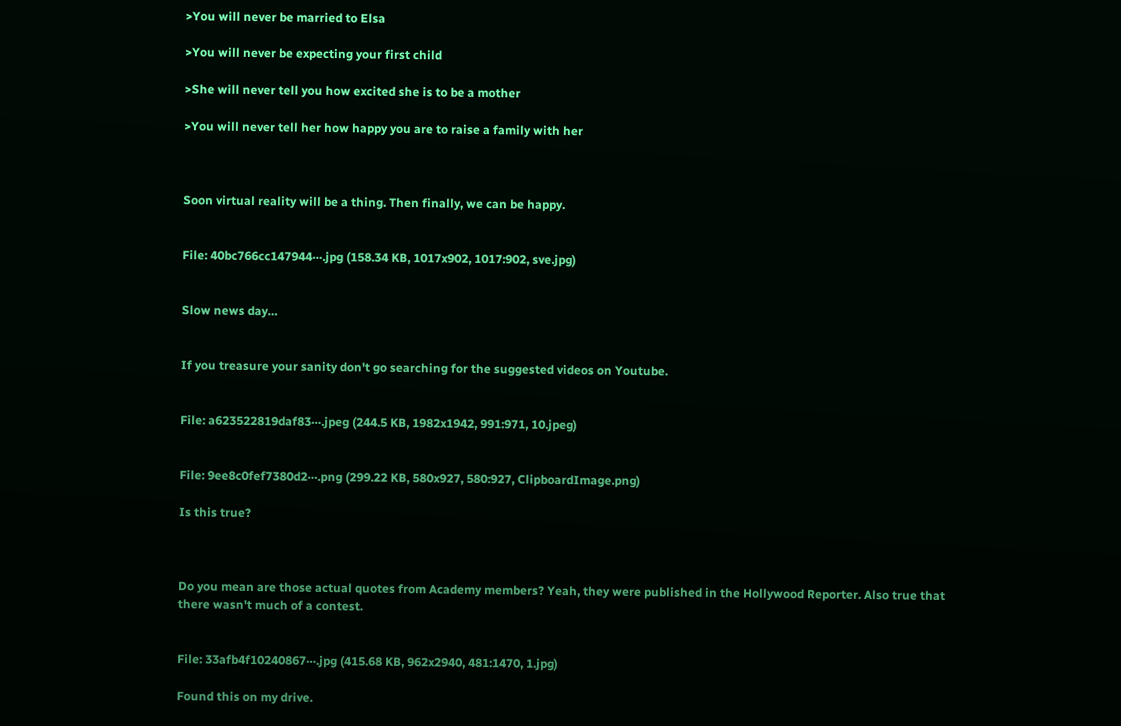>You will never be married to Elsa

>You will never be expecting your first child

>She will never tell you how excited she is to be a mother

>You will never tell her how happy you are to raise a family with her



Soon virtual reality will be a thing. Then finally, we can be happy.


File: 40bc766cc147944⋯.jpg (158.34 KB, 1017x902, 1017:902, sve.jpg)


Slow news day…


If you treasure your sanity don't go searching for the suggested videos on Youtube.


File: a623522819daf83⋯.jpeg (244.5 KB, 1982x1942, 991:971, 10.jpeg)


File: 9ee8c0fef7380d2⋯.png (299.22 KB, 580x927, 580:927, ClipboardImage.png)

Is this true?



Do you mean are those actual quotes from Academy members? Yeah, they were published in the Hollywood Reporter. Also true that there wasn't much of a contest.


File: 33afb4f10240867⋯.jpg (415.68 KB, 962x2940, 481:1470, 1.jpg)

Found this on my drive.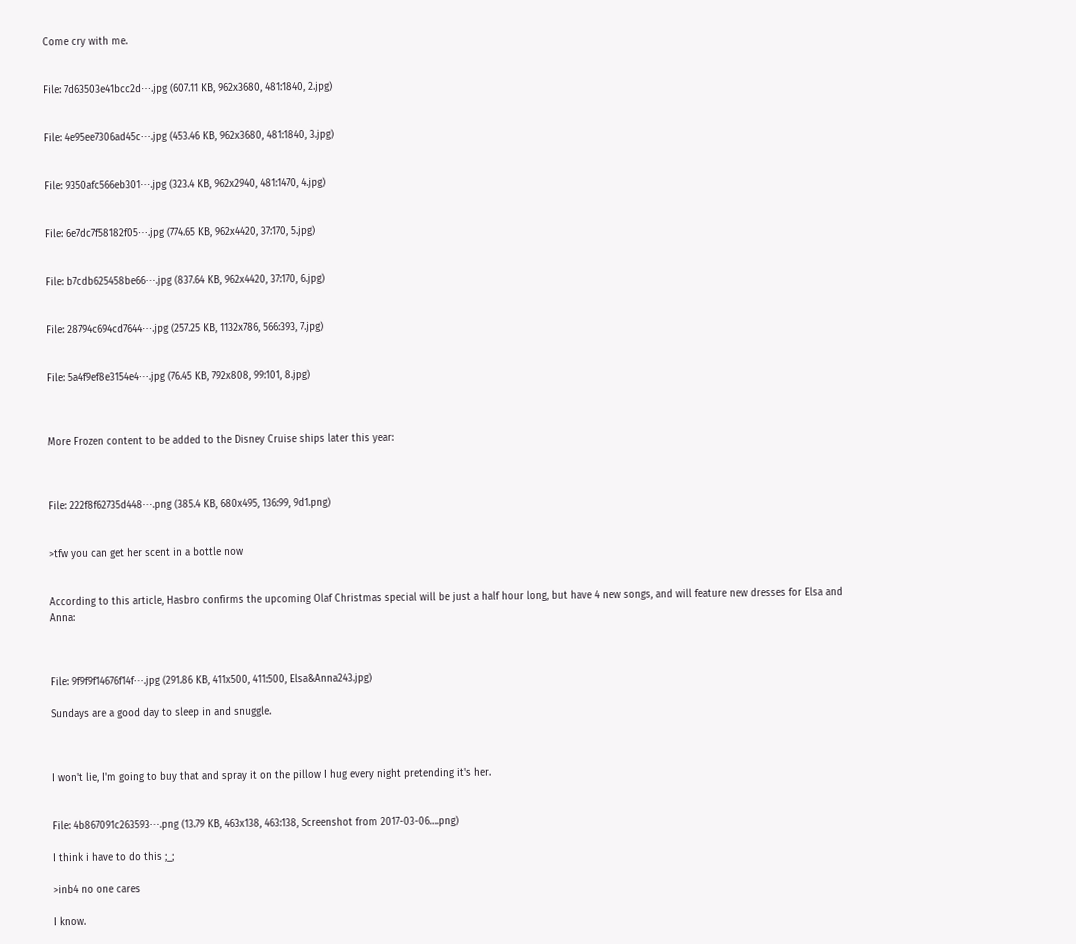Come cry with me.


File: 7d63503e41bcc2d⋯.jpg (607.11 KB, 962x3680, 481:1840, 2.jpg)


File: 4e95ee7306ad45c⋯.jpg (453.46 KB, 962x3680, 481:1840, 3.jpg)


File: 9350afc566eb301⋯.jpg (323.4 KB, 962x2940, 481:1470, 4.jpg)


File: 6e7dc7f58182f05⋯.jpg (774.65 KB, 962x4420, 37:170, 5.jpg)


File: b7cdb625458be66⋯.jpg (837.64 KB, 962x4420, 37:170, 6.jpg)


File: 28794c694cd7644⋯.jpg (257.25 KB, 1132x786, 566:393, 7.jpg)


File: 5a4f9ef8e3154e4⋯.jpg (76.45 KB, 792x808, 99:101, 8.jpg)



More Frozen content to be added to the Disney Cruise ships later this year:



File: 222f8f62735d448⋯.png (385.4 KB, 680x495, 136:99, 9d1.png)


>tfw you can get her scent in a bottle now


According to this article, Hasbro confirms the upcoming Olaf Christmas special will be just a half hour long, but have 4 new songs, and will feature new dresses for Elsa and Anna:



File: 9f9f9f14676f14f⋯.jpg (291.86 KB, 411x500, 411:500, Elsa&Anna243.jpg)

Sundays are a good day to sleep in and snuggle.



I won't lie, I'm going to buy that and spray it on the pillow I hug every night pretending it's her.


File: 4b867091c263593⋯.png (13.79 KB, 463x138, 463:138, Screenshot from 2017-03-06….png)

I think i have to do this ;_;

>inb4 no one cares

I know.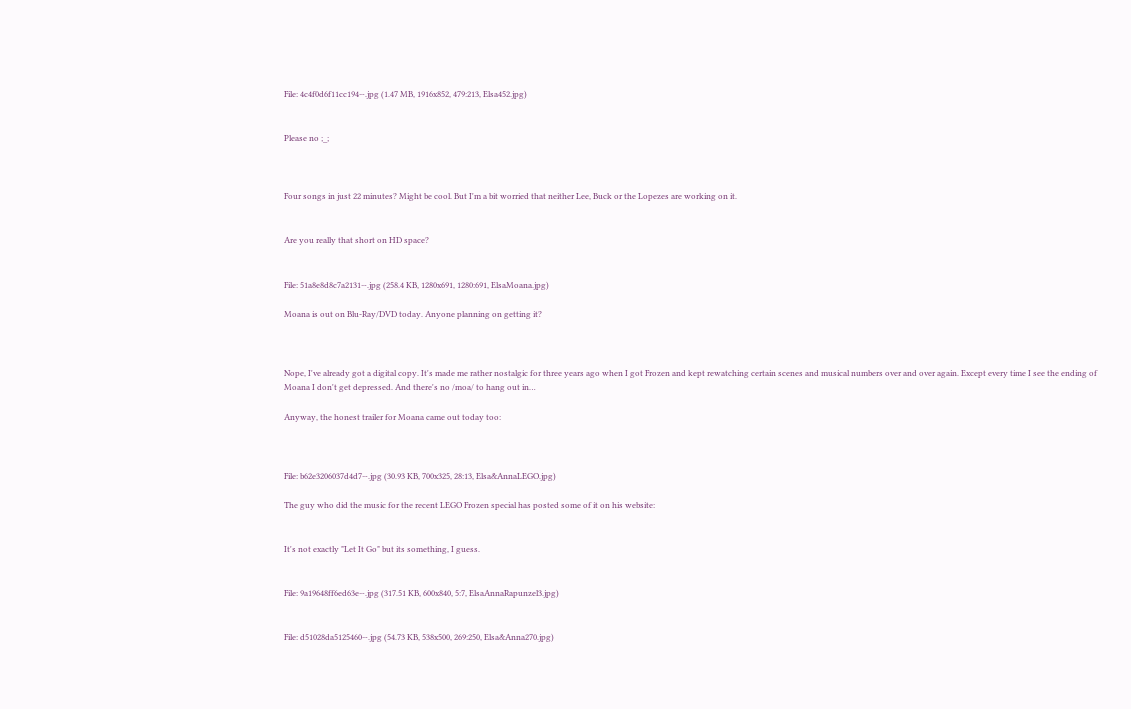File: 4c4f0d6f11cc194⋯.jpg (1.47 MB, 1916x852, 479:213, Elsa452.jpg)


Please no ;_;



Four songs in just 22 minutes? Might be cool. But I'm a bit worried that neither Lee, Buck or the Lopezes are working on it.


Are you really that short on HD space?


File: 51a8e8d8c7a2131⋯.jpg (258.4 KB, 1280x691, 1280:691, ElsaMoana.jpg)

Moana is out on Blu-Ray/DVD today. Anyone planning on getting it?



Nope, I've already got a digital copy. It's made me rather nostalgic for three years ago when I got Frozen and kept rewatching certain scenes and musical numbers over and over again. Except every time I see the ending of Moana I don't get depressed. And there's no /moa/ to hang out in…

Anyway, the honest trailer for Moana came out today too:



File: b62e3206037d4d7⋯.jpg (30.93 KB, 700x325, 28:13, Elsa&AnnaLEGO.jpg)

The guy who did the music for the recent LEGO Frozen special has posted some of it on his website:


It's not exactly "Let It Go" but its something, I guess.


File: 9a19648ff6ed63e⋯.jpg (317.51 KB, 600x840, 5:7, ElsaAnnaRapunzel3.jpg)


File: d51028da5125460⋯.jpg (54.73 KB, 538x500, 269:250, Elsa&Anna270.jpg)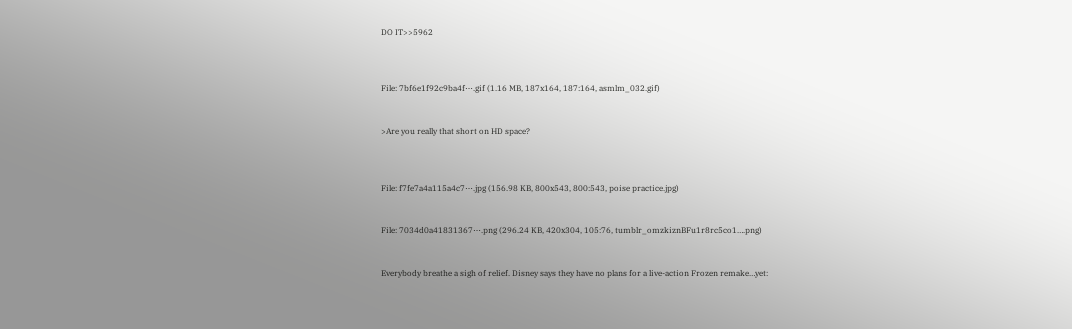DO IT>>5962



File: 7bf6e1f92c9ba4f⋯.gif (1.16 MB, 187x164, 187:164, asmlm_032.gif)


>Are you really that short on HD space?



File: f7fe7a4a115a4c7⋯.jpg (156.98 KB, 800x543, 800:543, poise practice.jpg)


File: 7034d0a41831367⋯.png (296.24 KB, 420x304, 105:76, tumblr_omzkiznBFu1r8rc5co1….png)


Everybody breathe a sigh of relief. Disney says they have no plans for a live-action Frozen remake…yet: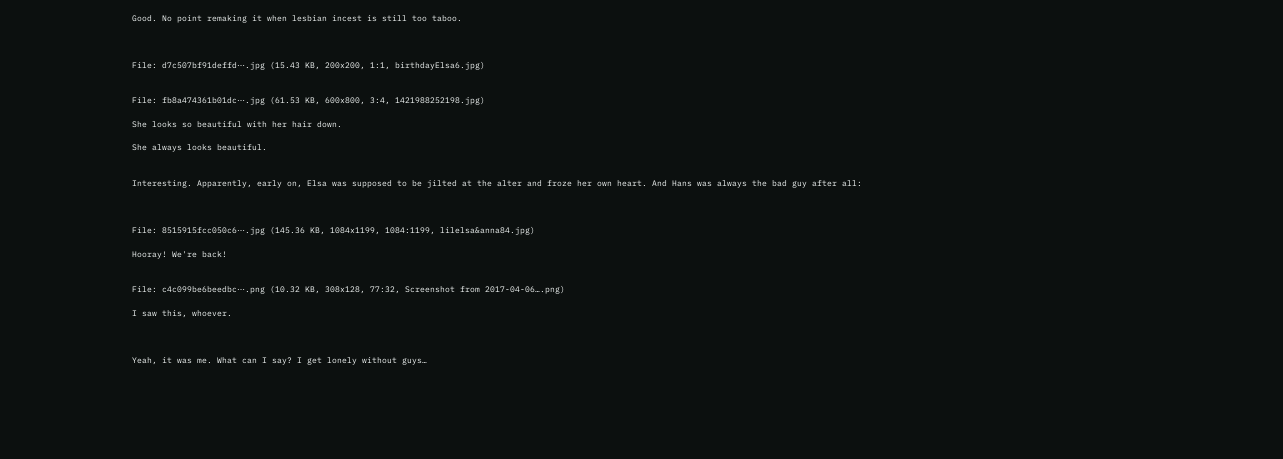Good. No point remaking it when lesbian incest is still too taboo.



File: d7c507bf91deffd⋯.jpg (15.43 KB, 200x200, 1:1, birthdayElsa6.jpg)


File: fb8a474361b01dc⋯.jpg (61.53 KB, 600x800, 3:4, 1421988252198.jpg)

She looks so beautiful with her hair down.

She always looks beautiful.


Interesting. Apparently, early on, Elsa was supposed to be jilted at the alter and froze her own heart. And Hans was always the bad guy after all:



File: 8515915fcc050c6⋯.jpg (145.36 KB, 1084x1199, 1084:1199, lilelsa&anna84.jpg)

Hooray! We're back!


File: c4c099be6beedbc⋯.png (10.32 KB, 308x128, 77:32, Screenshot from 2017-04-06….png)

I saw this, whoever.



Yeah, it was me. What can I say? I get lonely without guys…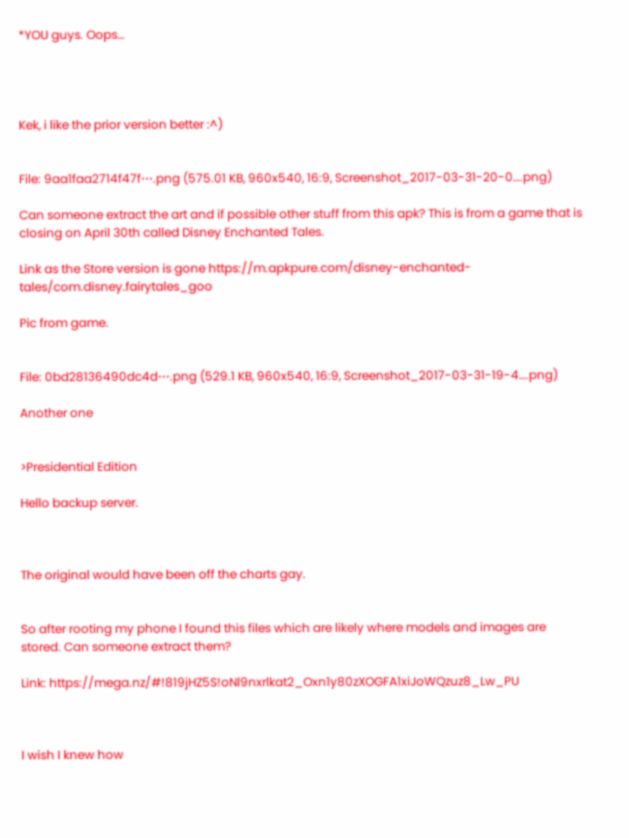*YOU guys. Oops…




Kek, i like the prior version better :^)


File: 9aa1faa2714f47f⋯.png (575.01 KB, 960x540, 16:9, Screenshot_2017-03-31-20-0….png)

Can someone extract the art and if possible other stuff from this apk? This is from a game that is closing on April 30th called Disney Enchanted Tales.

Link as the Store version is gone https://m.apkpure.com/disney-enchanted-tales/com.disney.fairytales_goo

Pic from game.


File: 0bd28136490dc4d⋯.png (529.1 KB, 960x540, 16:9, Screenshot_2017-03-31-19-4….png)

Another one


>Presidential Edition

Hello backup server.



The original would have been off the charts gay.


So after rooting my phone I found this files which are likely where models and images are stored. Can someone extract them?

Link: https://mega.nz/#!819jHZ5S!oNl9nxrlkat2_Oxn1y80zXOGFA1xiJoWQzuz8_Lw_PU



I wish I knew how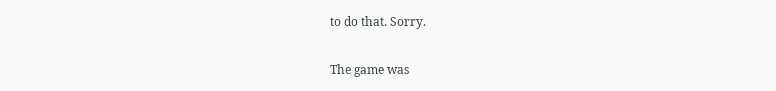to do that. Sorry.


The game was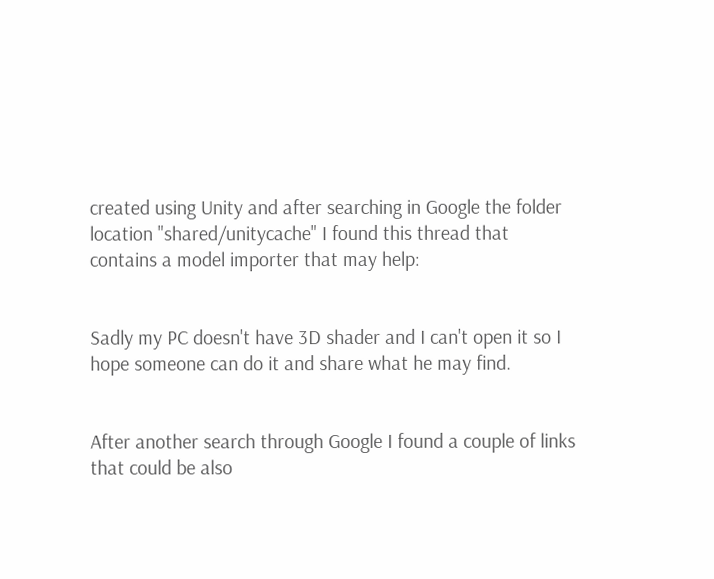created using Unity and after searching in Google the folder location "shared/unitycache" I found this thread that contains a model importer that may help:


Sadly my PC doesn't have 3D shader and I can't open it so I hope someone can do it and share what he may find.


After another search through Google I found a couple of links that could be also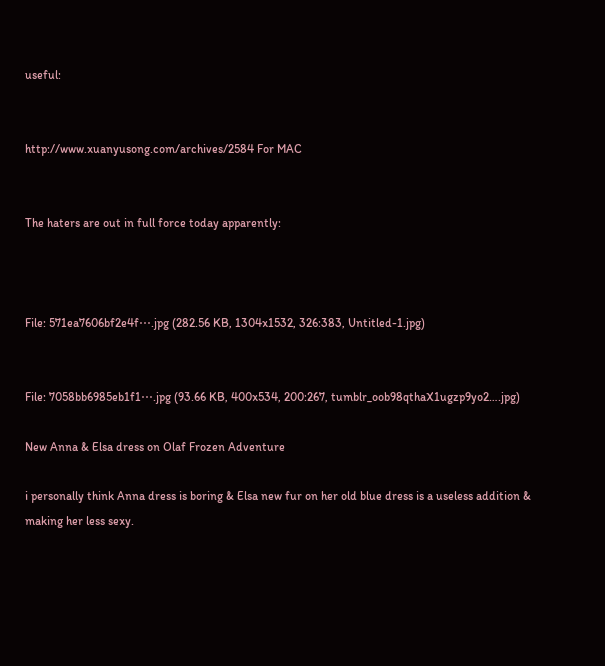useful:


http://www.xuanyusong.com/archives/2584 For MAC


The haters are out in full force today apparently:



File: 571ea7606bf2e4f⋯.jpg (282.56 KB, 1304x1532, 326:383, Untitled-1.jpg)


File: 7058bb6985eb1f1⋯.jpg (93.66 KB, 400x534, 200:267, tumblr_oob98qthaX1ugzp9yo2….jpg)

New Anna & Elsa dress on Olaf Frozen Adventure

i personally think Anna dress is boring & Elsa new fur on her old blue dress is a useless addition & making her less sexy.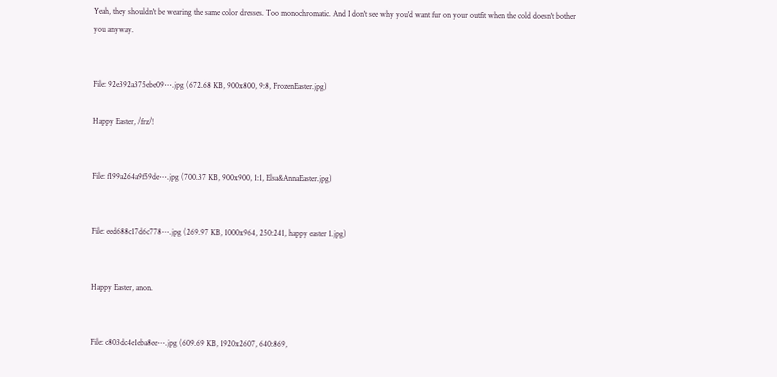Yeah, they shouldn't be wearing the same color dresses. Too monochromatic. And I don't see why you'd want fur on your outfit when the cold doesn't bother you anyway.


File: 92e392a375ebe09⋯.jpg (672.68 KB, 900x800, 9:8, FrozenEaster.jpg)

Happy Easter, /frz/!


File: f199a264a9f59de⋯.jpg (700.37 KB, 900x900, 1:1, Elsa&AnnaEaster.jpg)


File: eed688c17d6c778⋯.jpg (269.97 KB, 1000x964, 250:241, happy easter 1.jpg)


Happy Easter, anon.


File: c803dc4e1eba8ee⋯.jpg (609.69 KB, 1920x2607, 640:869,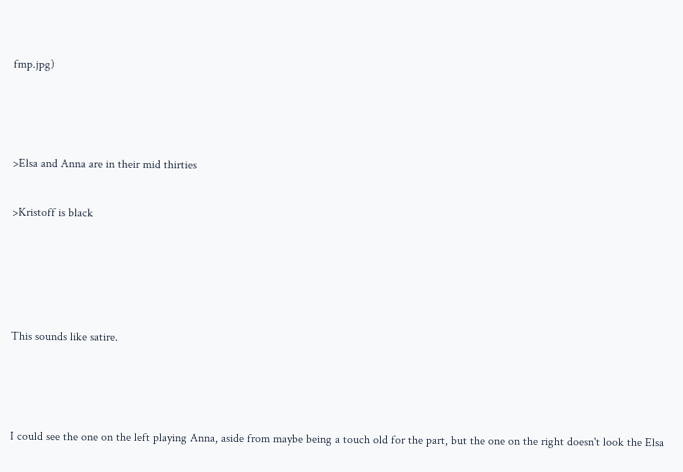fmp.jpg)



>Elsa and Anna are in their mid thirties

>Kristoff is black




This sounds like satire.



I could see the one on the left playing Anna, aside from maybe being a touch old for the part, but the one on the right doesn't look the Elsa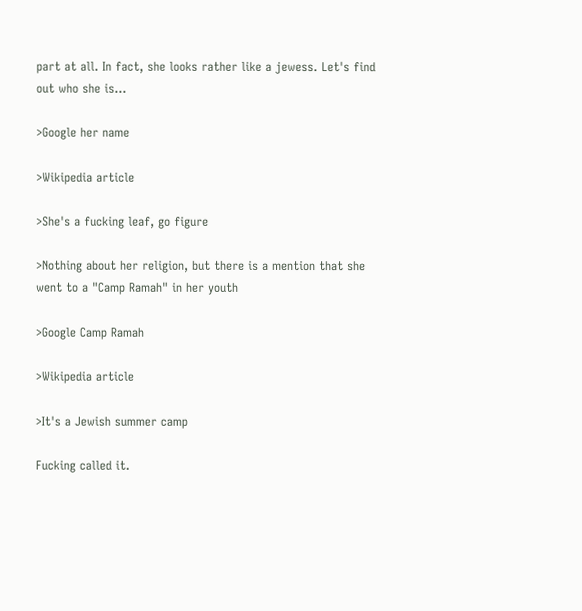part at all. In fact, she looks rather like a jewess. Let's find out who she is…

>Google her name

>Wikipedia article

>She's a fucking leaf, go figure

>Nothing about her religion, but there is a mention that she went to a "Camp Ramah" in her youth

>Google Camp Ramah

>Wikipedia article

>It's a Jewish summer camp

Fucking called it.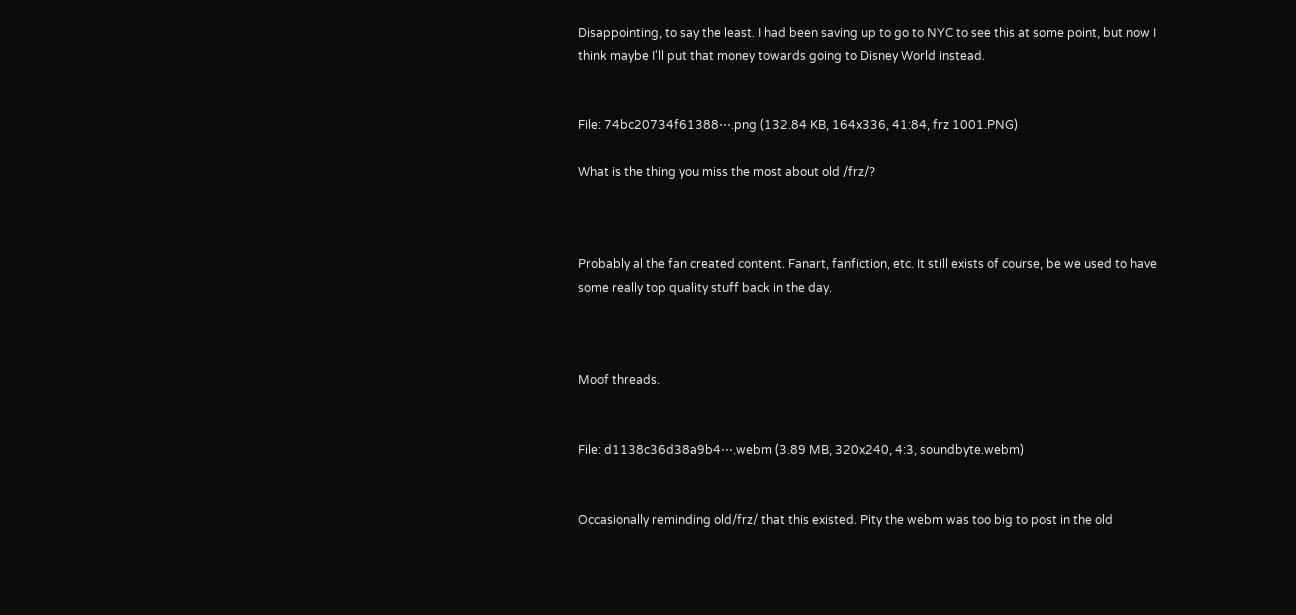Disappointing, to say the least. I had been saving up to go to NYC to see this at some point, but now I think maybe I'll put that money towards going to Disney World instead.


File: 74bc20734f61388⋯.png (132.84 KB, 164x336, 41:84, frz 1001.PNG)

What is the thing you miss the most about old /frz/?



Probably al the fan created content. Fanart, fanfiction, etc. It still exists of course, be we used to have some really top quality stuff back in the day.



Moof threads.


File: d1138c36d38a9b4⋯.webm (3.89 MB, 320x240, 4:3, soundbyte.webm)


Occasionally reminding old/frz/ that this existed. Pity the webm was too big to post in the old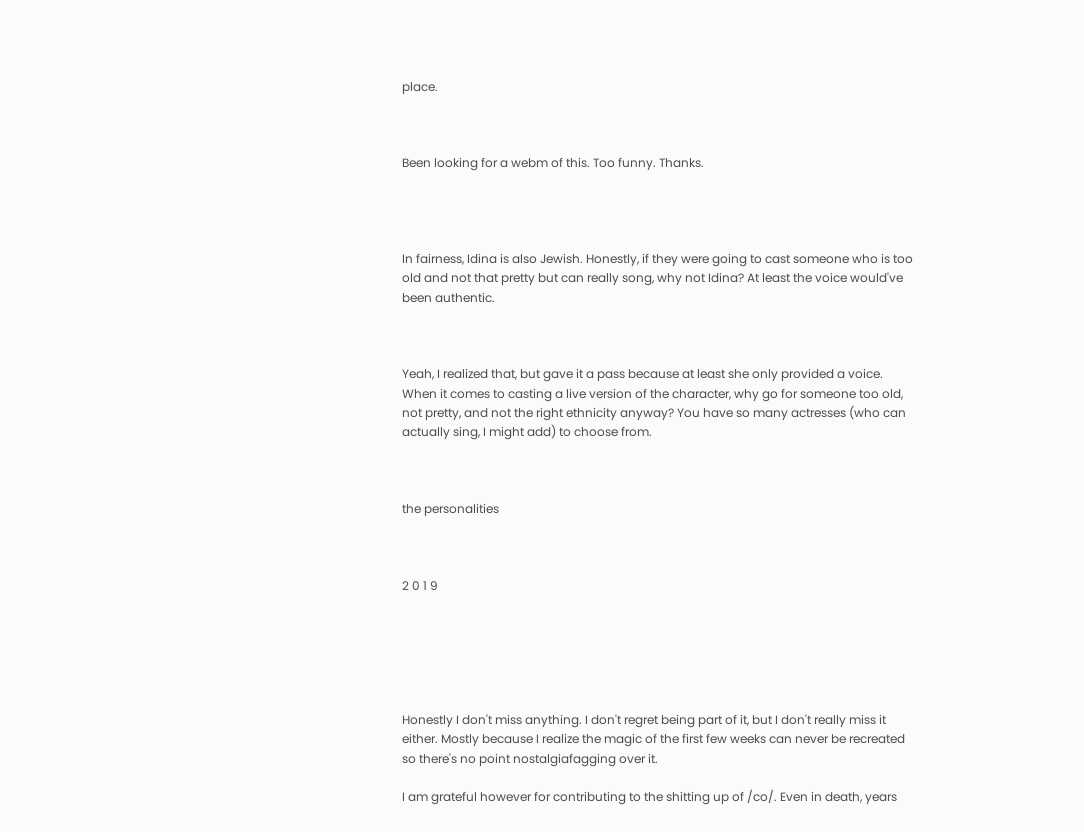place.



Been looking for a webm of this. Too funny. Thanks.




In fairness, Idina is also Jewish. Honestly, if they were going to cast someone who is too old and not that pretty but can really song, why not Idina? At least the voice would've been authentic.



Yeah, I realized that, but gave it a pass because at least she only provided a voice. When it comes to casting a live version of the character, why go for someone too old, not pretty, and not the right ethnicity anyway? You have so many actresses (who can actually sing, I might add) to choose from.



the personalities



2 0 1 9






Honestly I don't miss anything. I don't regret being part of it, but I don't really miss it either. Mostly because I realize the magic of the first few weeks can never be recreated so there's no point nostalgiafagging over it.

I am grateful however for contributing to the shitting up of /co/. Even in death, years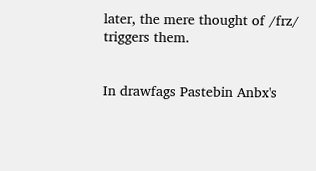later, the mere thought of /frz/ triggers them.


In drawfags Pastebin Anbx's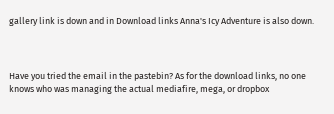gallery link is down and in Download links Anna's Icy Adventure is also down.



Have you tried the email in the pastebin? As for the download links, no one knows who was managing the actual mediafire, mega, or dropbox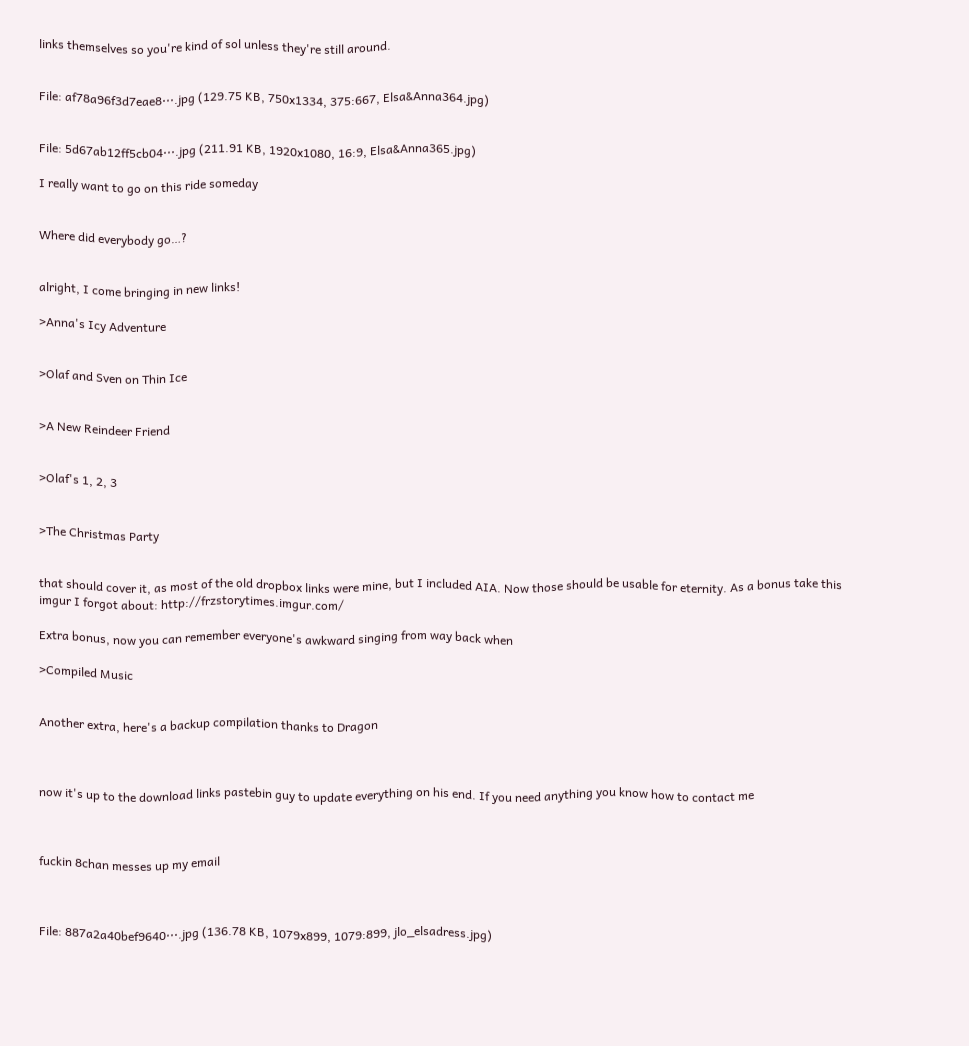links themselves so you're kind of sol unless they're still around.


File: af78a96f3d7eae8⋯.jpg (129.75 KB, 750x1334, 375:667, Elsa&Anna364.jpg)


File: 5d67ab12ff5cb04⋯.jpg (211.91 KB, 1920x1080, 16:9, Elsa&Anna365.jpg)

I really want to go on this ride someday


Where did everybody go…?


alright, I come bringing in new links!

>Anna's Icy Adventure


>Olaf and Sven on Thin Ice


>A New Reindeer Friend


>Olaf's 1, 2, 3


>The Christmas Party


that should cover it, as most of the old dropbox links were mine, but I included AIA. Now those should be usable for eternity. As a bonus take this imgur I forgot about: http://frzstorytimes.imgur.com/

Extra bonus, now you can remember everyone's awkward singing from way back when

>Compiled Music


Another extra, here's a backup compilation thanks to Dragon



now it's up to the download links pastebin guy to update everything on his end. If you need anything you know how to contact me



fuckin 8chan messes up my email



File: 887a2a40bef9640⋯.jpg (136.78 KB, 1079x899, 1079:899, jlo_elsadress.jpg)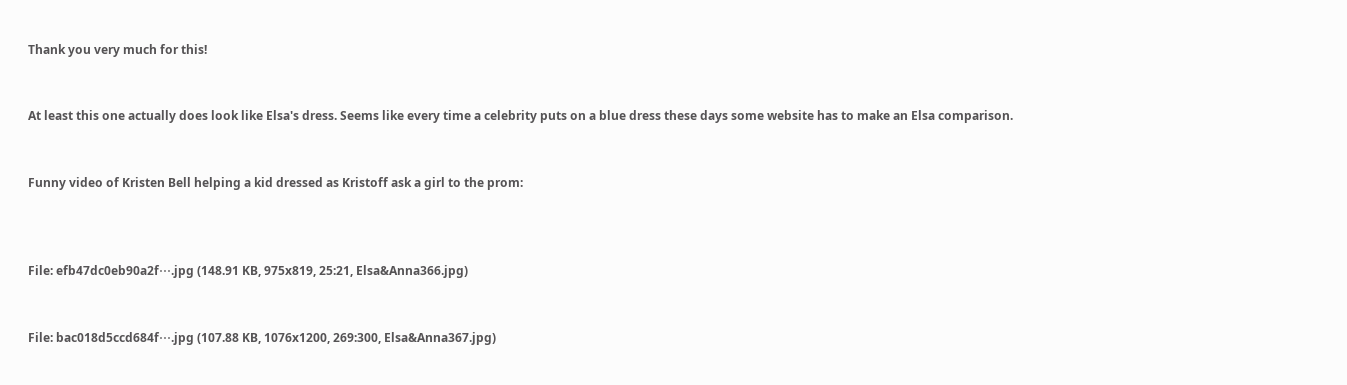Thank you very much for this!


At least this one actually does look like Elsa's dress. Seems like every time a celebrity puts on a blue dress these days some website has to make an Elsa comparison.


Funny video of Kristen Bell helping a kid dressed as Kristoff ask a girl to the prom:



File: efb47dc0eb90a2f⋯.jpg (148.91 KB, 975x819, 25:21, Elsa&Anna366.jpg)


File: bac018d5ccd684f⋯.jpg (107.88 KB, 1076x1200, 269:300, Elsa&Anna367.jpg)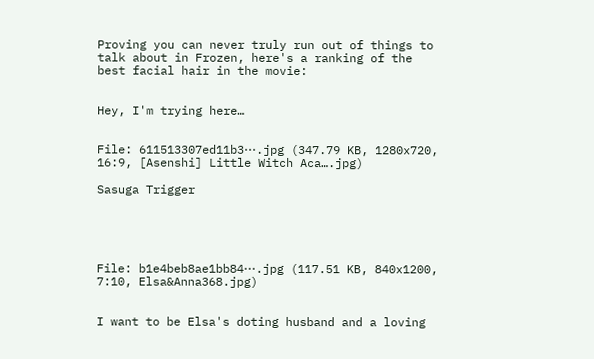Proving you can never truly run out of things to talk about in Frozen, here's a ranking of the best facial hair in the movie:


Hey, I'm trying here…


File: 611513307ed11b3⋯.jpg (347.79 KB, 1280x720, 16:9, [Asenshi] Little Witch Aca….jpg)

Sasuga Trigger





File: b1e4beb8ae1bb84⋯.jpg (117.51 KB, 840x1200, 7:10, Elsa&Anna368.jpg)


I want to be Elsa's doting husband and a loving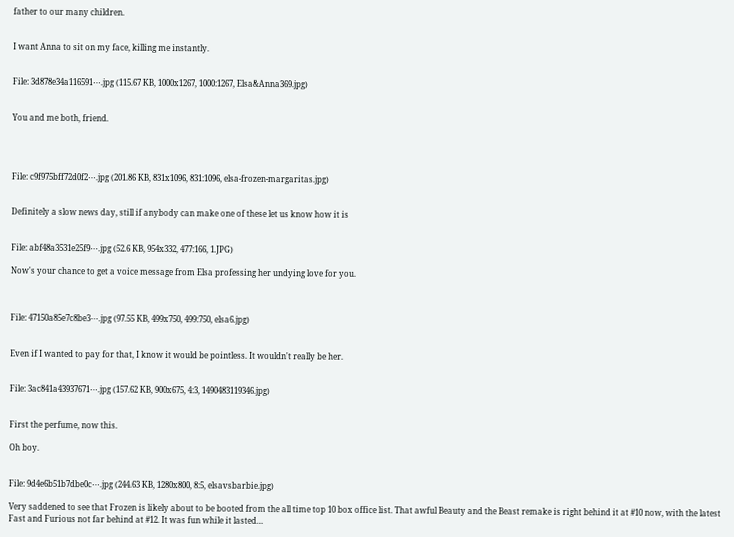father to our many children.


I want Anna to sit on my face, killing me instantly.


File: 3d878e34a116591⋯.jpg (115.67 KB, 1000x1267, 1000:1267, Elsa&Anna369.jpg)


You and me both, friend.




File: c9f975bff72d0f2⋯.jpg (201.86 KB, 831x1096, 831:1096, elsa-frozen-margaritas.jpg)


Definitely a slow news day, still if anybody can make one of these let us know how it is


File: abf48a3531e25f9⋯.jpg (52.6 KB, 954x332, 477:166, 1.JPG)

Now's your chance to get a voice message from Elsa professing her undying love for you.



File: 47150a85e7c8be3⋯.jpg (97.55 KB, 499x750, 499:750, elsa6.jpg)


Even if I wanted to pay for that, I know it would be pointless. It wouldn't really be her.


File: 3ac841a43937671⋯.jpg (157.62 KB, 900x675, 4:3, 1490483119346.jpg)


First the perfume, now this.

Oh boy.


File: 9d4e6b51b7dbe0c⋯.jpg (244.63 KB, 1280x800, 8:5, elsavsbarbie.jpg)

Very saddened to see that Frozen is likely about to be booted from the all time top 10 box office list. That awful Beauty and the Beast remake is right behind it at #10 now, with the latest Fast and Furious not far behind at #12. It was fun while it lasted…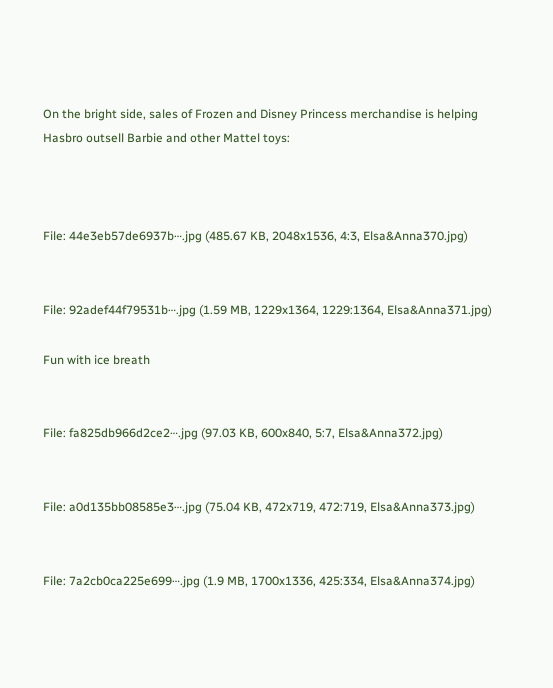On the bright side, sales of Frozen and Disney Princess merchandise is helping Hasbro outsell Barbie and other Mattel toys:



File: 44e3eb57de6937b⋯.jpg (485.67 KB, 2048x1536, 4:3, Elsa&Anna370.jpg)


File: 92adef44f79531b⋯.jpg (1.59 MB, 1229x1364, 1229:1364, Elsa&Anna371.jpg)

Fun with ice breath


File: fa825db966d2ce2⋯.jpg (97.03 KB, 600x840, 5:7, Elsa&Anna372.jpg)


File: a0d135bb08585e3⋯.jpg (75.04 KB, 472x719, 472:719, Elsa&Anna373.jpg)


File: 7a2cb0ca225e699⋯.jpg (1.9 MB, 1700x1336, 425:334, Elsa&Anna374.jpg)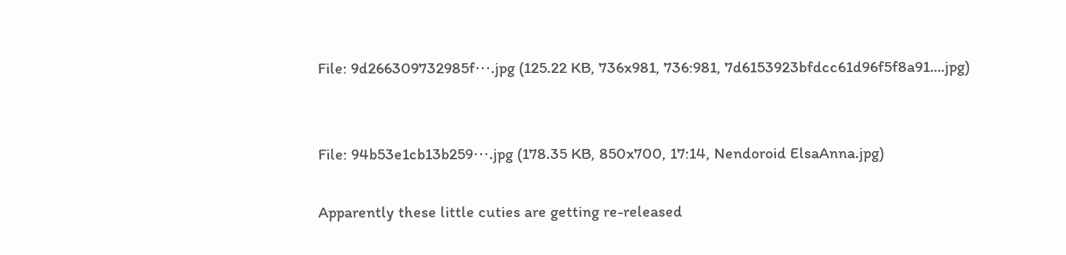File: 9d266309732985f⋯.jpg (125.22 KB, 736x981, 736:981, 7d6153923bfdcc61d96f5f8a91….jpg)


File: 94b53e1cb13b259⋯.jpg (178.35 KB, 850x700, 17:14, Nendoroid ElsaAnna.jpg)

Apparently these little cuties are getting re-released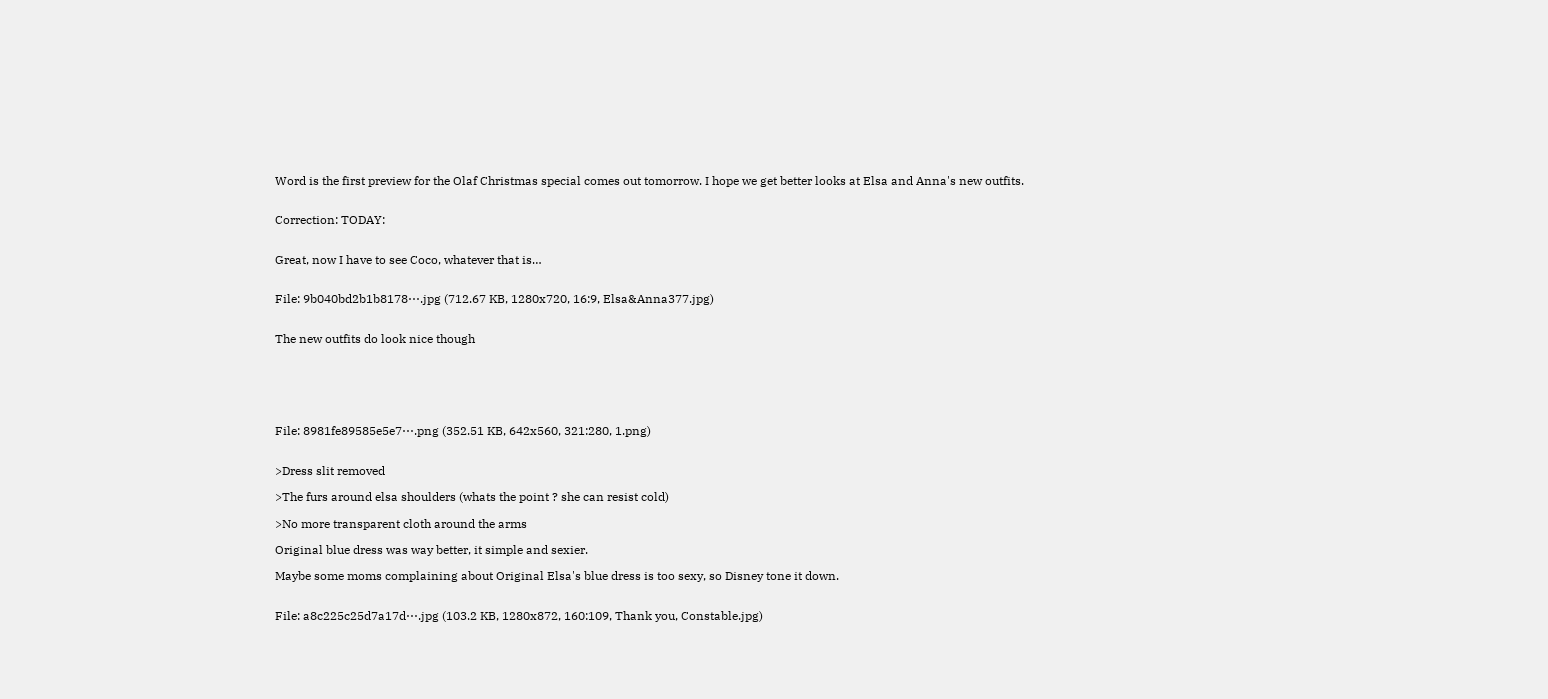Word is the first preview for the Olaf Christmas special comes out tomorrow. I hope we get better looks at Elsa and Anna's new outfits.


Correction: TODAY:


Great, now I have to see Coco, whatever that is…


File: 9b040bd2b1b8178⋯.jpg (712.67 KB, 1280x720, 16:9, Elsa&Anna377.jpg)


The new outfits do look nice though






File: 8981fe89585e5e7⋯.png (352.51 KB, 642x560, 321:280, 1.png)


>Dress slit removed

>The furs around elsa shoulders (whats the point ? she can resist cold)

>No more transparent cloth around the arms

Original blue dress was way better, it simple and sexier.

Maybe some moms complaining about Original Elsa's blue dress is too sexy, so Disney tone it down.


File: a8c225c25d7a17d⋯.jpg (103.2 KB, 1280x872, 160:109, Thank you, Constable.jpg)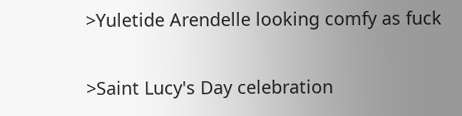>Yuletide Arendelle looking comfy as fuck

>Saint Lucy's Day celebration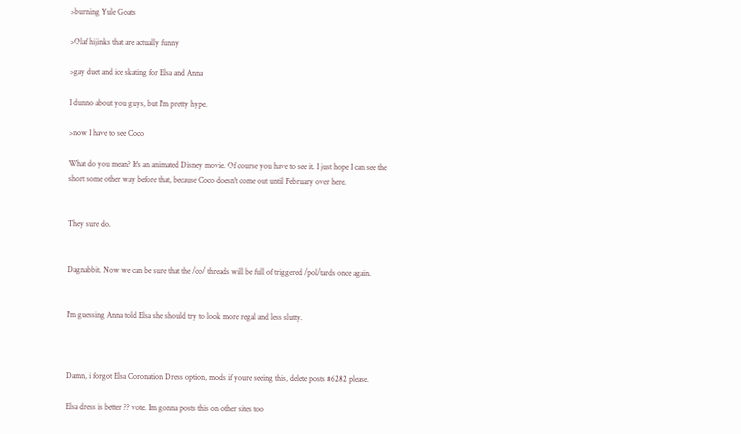>burning Yule Goats

>Olaf hijinks that are actually funny

>gay duet and ice skating for Elsa and Anna

I dunno about you guys, but I'm pretty hype.

>now I have to see Coco

What do you mean? It's an animated Disney movie. Of course you have to see it. I just hope I can see the short some other way before that, because Coco doesn't come out until February over here.


They sure do.


Dagnabbit. Now we can be sure that the /co/ threads will be full of triggered /pol/tards once again.


I'm guessing Anna told Elsa she should try to look more regal and less slutty.



Damn, i forgot Elsa Coronation Dress option, mods if youre seeing this, delete posts #6282 please.

Elsa dress is better ?? vote. Im gonna posts this on other sites too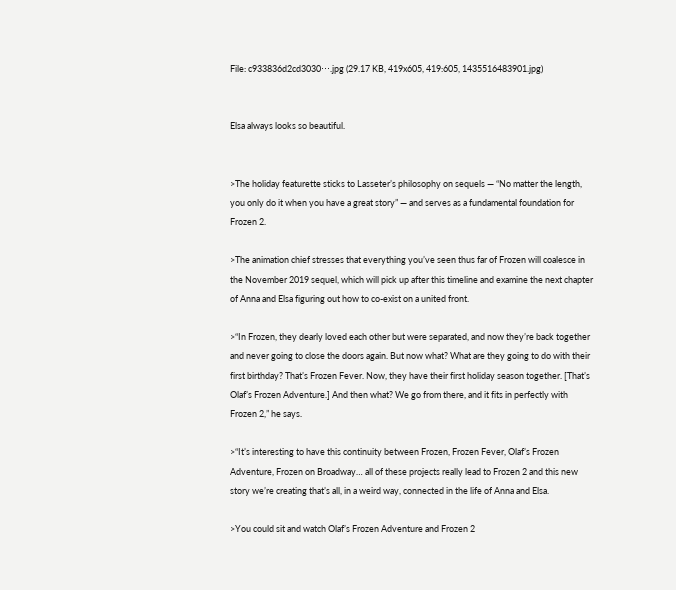File: c933836d2cd3030⋯.jpg (29.17 KB, 419x605, 419:605, 1435516483901.jpg)


Elsa always looks so beautiful.


>The holiday featurette sticks to Lasseter’s philosophy on sequels — “No matter the length, you only do it when you have a great story” — and serves as a fundamental foundation for Frozen 2.

>The animation chief stresses that everything you’ve seen thus far of Frozen will coalesce in the November 2019 sequel, which will pick up after this timeline and examine the next chapter of Anna and Elsa figuring out how to co-exist on a united front.

>“In Frozen, they dearly loved each other but were separated, and now they’re back together and never going to close the doors again. But now what? What are they going to do with their first birthday? That’s Frozen Fever. Now, they have their first holiday season together. [That’s Olaf’s Frozen Adventure.] And then what? We go from there, and it fits in perfectly with Frozen 2,” he says.

>“It’s interesting to have this continuity between Frozen, Frozen Fever, Olaf’s Frozen Adventure, Frozen on Broadway… all of these projects really lead to Frozen 2 and this new story we’re creating that’s all, in a weird way, connected in the life of Anna and Elsa.

>You could sit and watch Olaf’s Frozen Adventure and Frozen 2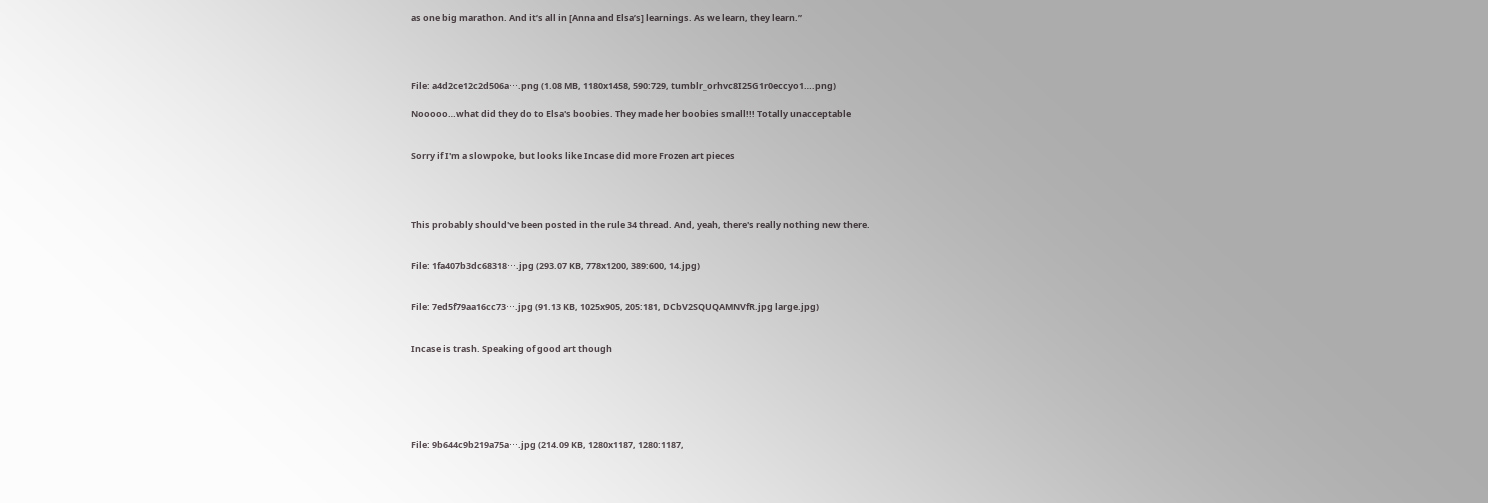as one big marathon. And it’s all in [Anna and Elsa’s] learnings. As we learn, they learn.”




File: a4d2ce12c2d506a⋯.png (1.08 MB, 1180x1458, 590:729, tumblr_orhvc8I25G1r0eccyo1….png)

Nooooo…what did they do to Elsa's boobies. They made her boobies small!!! Totally unacceptable


Sorry if I'm a slowpoke, but looks like Incase did more Frozen art pieces




This probably should've been posted in the rule 34 thread. And, yeah, there's really nothing new there.


File: 1fa407b3dc68318⋯.jpg (293.07 KB, 778x1200, 389:600, 14.jpg)


File: 7ed5f79aa16cc73⋯.jpg (91.13 KB, 1025x905, 205:181, DCbV2SQUQAMNVfR.jpg large.jpg)


Incase is trash. Speaking of good art though






File: 9b644c9b219a75a⋯.jpg (214.09 KB, 1280x1187, 1280:1187,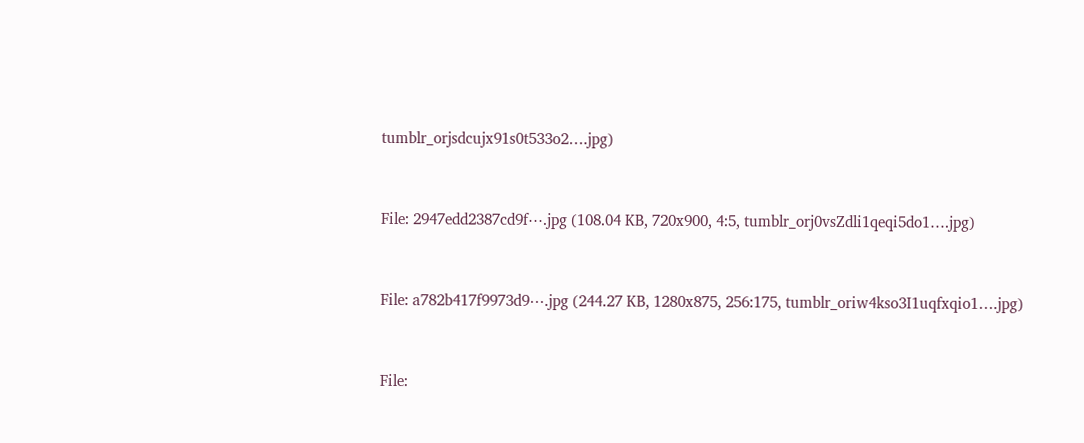tumblr_orjsdcujx91s0t533o2….jpg)


File: 2947edd2387cd9f⋯.jpg (108.04 KB, 720x900, 4:5, tumblr_orj0vsZdli1qeqi5do1….jpg)


File: a782b417f9973d9⋯.jpg (244.27 KB, 1280x875, 256:175, tumblr_oriw4kso3I1uqfxqio1….jpg)


File: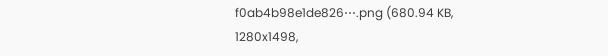f0ab4b98e1de826⋯.png (680.94 KB, 1280x1498,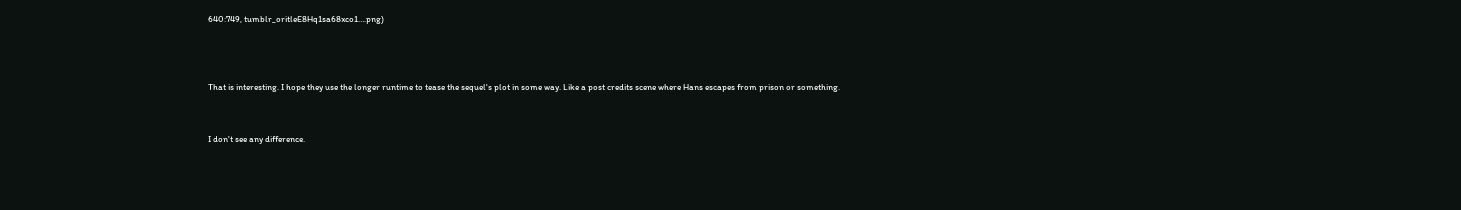640:749, tumblr_oritleE8Hq1sa68xco1….png)



That is interesting. I hope they use the longer runtime to tease the sequel's plot in some way. Like a post credits scene where Hans escapes from prison or something.


I don't see any difference.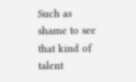Such as shame to see that kind of talent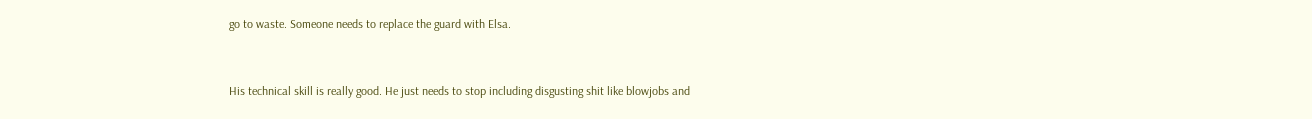go to waste. Someone needs to replace the guard with Elsa.


His technical skill is really good. He just needs to stop including disgusting shit like blowjobs and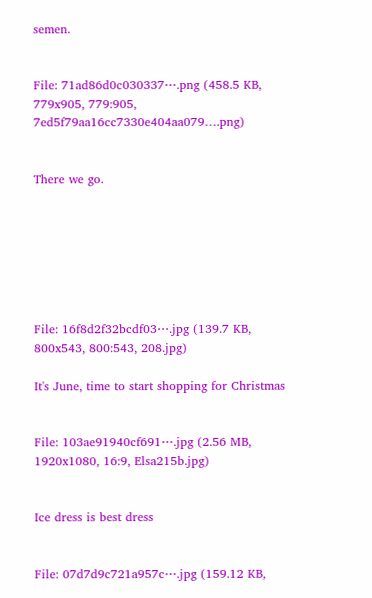semen.


File: 71ad86d0c030337⋯.png (458.5 KB, 779x905, 779:905, 7ed5f79aa16cc7330e404aa079….png)


There we go.







File: 16f8d2f32bcdf03⋯.jpg (139.7 KB, 800x543, 800:543, 208.jpg)

It's June, time to start shopping for Christmas


File: 103ae91940cf691⋯.jpg (2.56 MB, 1920x1080, 16:9, Elsa215b.jpg)


Ice dress is best dress


File: 07d7d9c721a957c⋯.jpg (159.12 KB,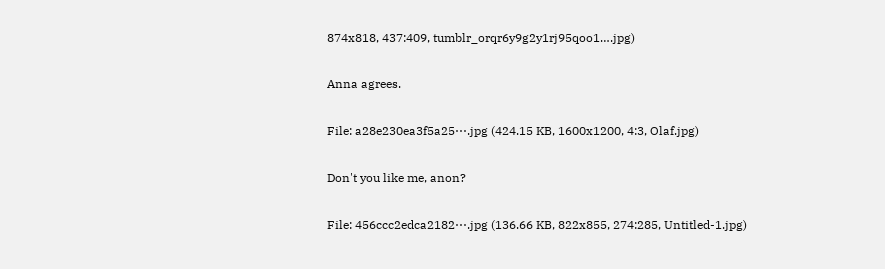874x818, 437:409, tumblr_orqr6y9g2y1rj95qoo1….jpg)


Anna agrees.


File: a28e230ea3f5a25⋯.jpg (424.15 KB, 1600x1200, 4:3, Olaf.jpg)


Don't you like me, anon?


File: 456ccc2edca2182⋯.jpg (136.66 KB, 822x855, 274:285, Untitled-1.jpg)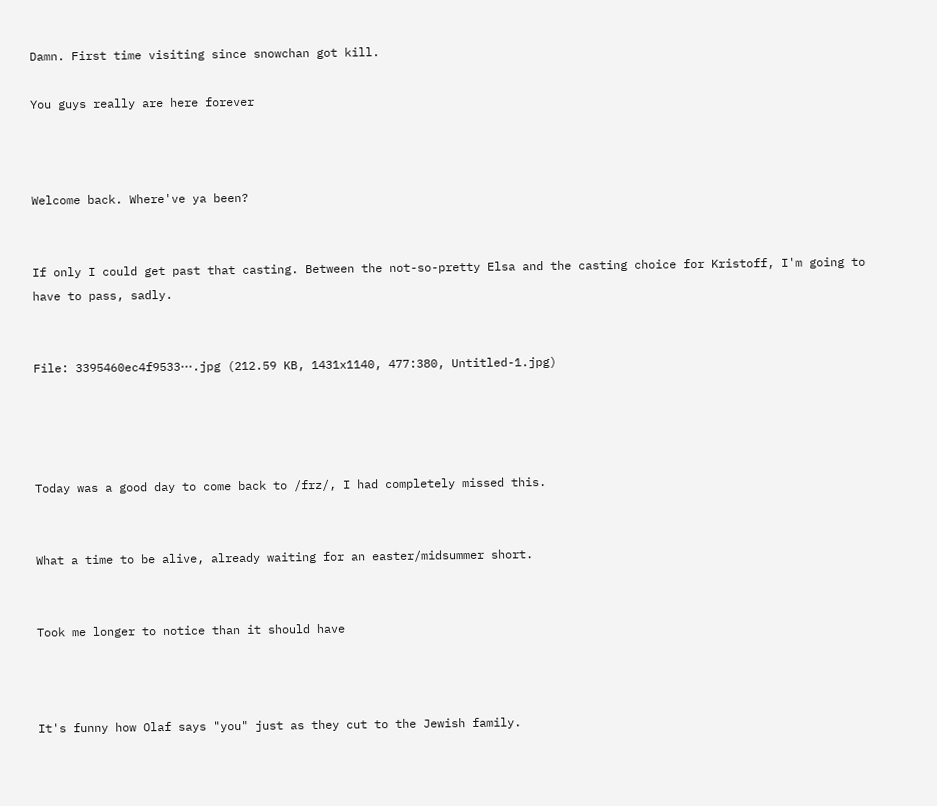Damn. First time visiting since snowchan got kill.

You guys really are here forever



Welcome back. Where've ya been?


If only I could get past that casting. Between the not-so-pretty Elsa and the casting choice for Kristoff, I'm going to have to pass, sadly.


File: 3395460ec4f9533⋯.jpg (212.59 KB, 1431x1140, 477:380, Untitled-1.jpg)




Today was a good day to come back to /frz/, I had completely missed this.


What a time to be alive, already waiting for an easter/midsummer short.


Took me longer to notice than it should have



It's funny how Olaf says "you" just as they cut to the Jewish family.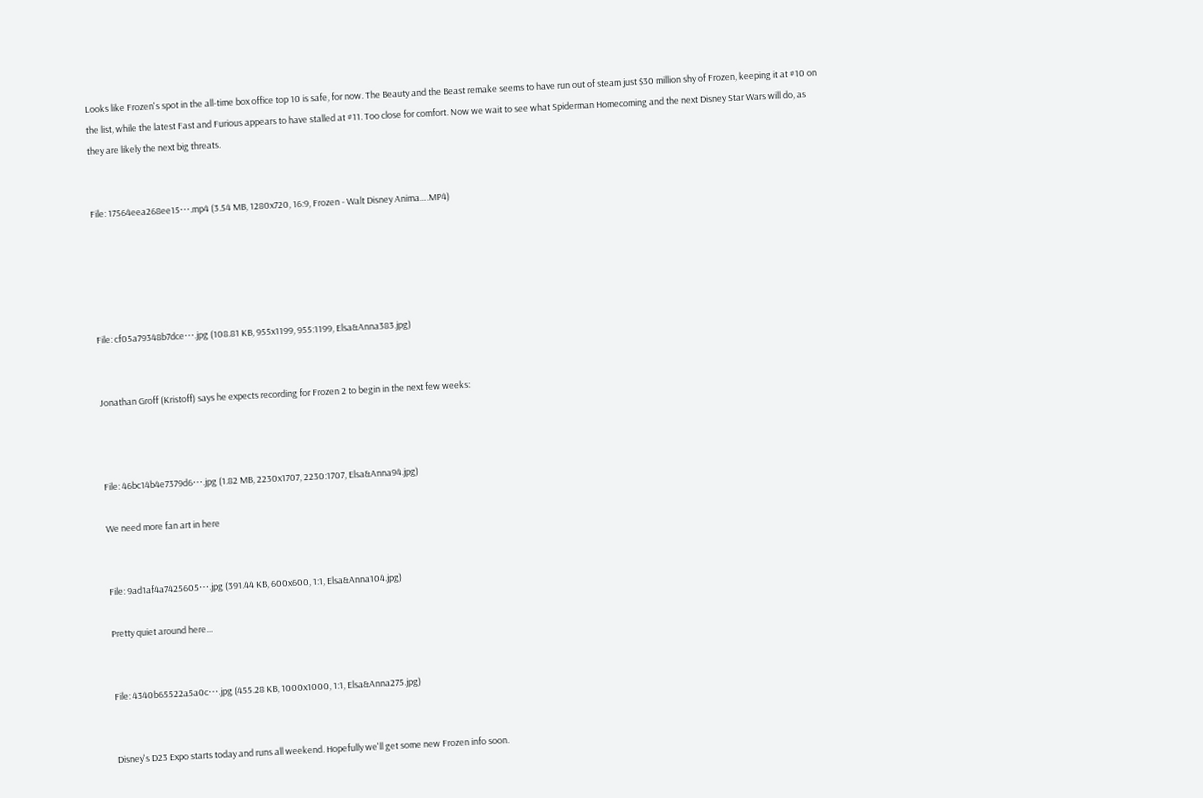Looks like Frozen's spot in the all-time box office top 10 is safe, for now. The Beauty and the Beast remake seems to have run out of steam just $30 million shy of Frozen, keeping it at #10 on the list, while the latest Fast and Furious appears to have stalled at #11. Too close for comfort. Now we wait to see what Spiderman Homecoming and the next Disney Star Wars will do, as they are likely the next big threats.


File: 17564eea268ee15⋯.mp4 (3.54 MB, 1280x720, 16:9, Frozen - Walt Disney Anima….MP4)





File: cf05a79348b7dce⋯.jpg (108.81 KB, 955x1199, 955:1199, Elsa&Anna383.jpg)


Jonathan Groff (Kristoff) says he expects recording for Frozen 2 to begin in the next few weeks:



File: 46bc14b4e7379d6⋯.jpg (1.82 MB, 2230x1707, 2230:1707, Elsa&Anna94.jpg)

We need more fan art in here


File: 9ad1af4a7425605⋯.jpg (391.44 KB, 600x600, 1:1, Elsa&Anna104.jpg)

Pretty quiet around here…


File: 4340b65522a5a0c⋯.jpg (455.28 KB, 1000x1000, 1:1, Elsa&Anna275.jpg)


Disney's D23 Expo starts today and runs all weekend. Hopefully we'll get some new Frozen info soon.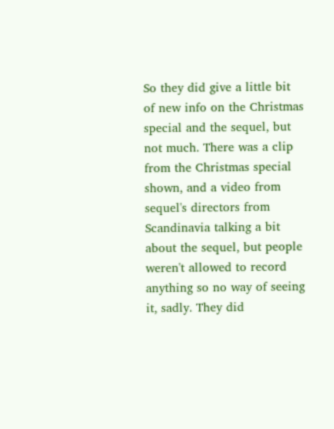So they did give a little bit of new info on the Christmas special and the sequel, but not much. There was a clip from the Christmas special shown, and a video from sequel's directors from Scandinavia talking a bit about the sequel, but people weren't allowed to record anything so no way of seeing it, sadly. They did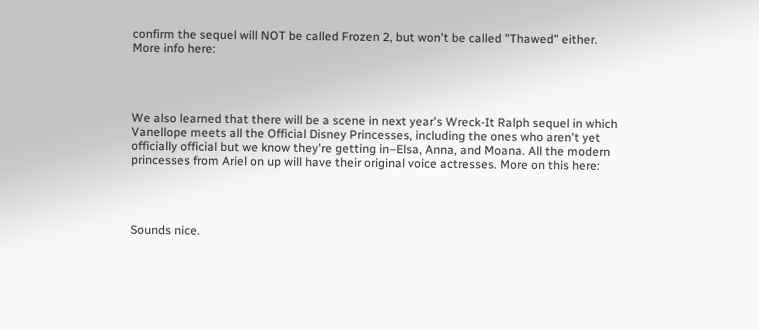confirm the sequel will NOT be called Frozen 2, but won't be called "Thawed" either. More info here:




We also learned that there will be a scene in next year's Wreck-It Ralph sequel in which Vanellope meets all the Official Disney Princesses, including the ones who aren't yet officially official but we know they're getting in–Elsa, Anna, and Moana. All the modern princesses from Ariel on up will have their original voice actresses. More on this here:




Sounds nice.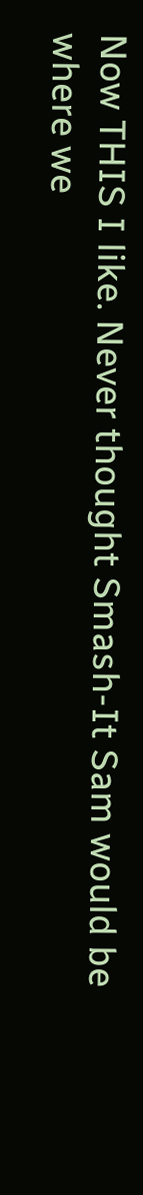Now THIS I like. Never thought Smash-It Sam would be where we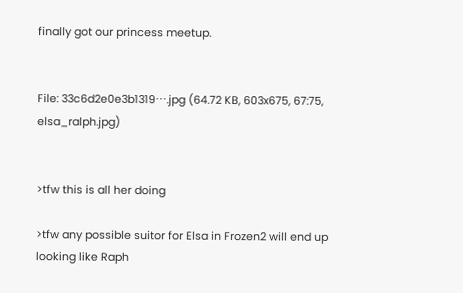finally got our princess meetup.


File: 33c6d2e0e3b1319⋯.jpg (64.72 KB, 603x675, 67:75, elsa_ralph.jpg)


>tfw this is all her doing

>tfw any possible suitor for Elsa in Frozen2 will end up looking like Raph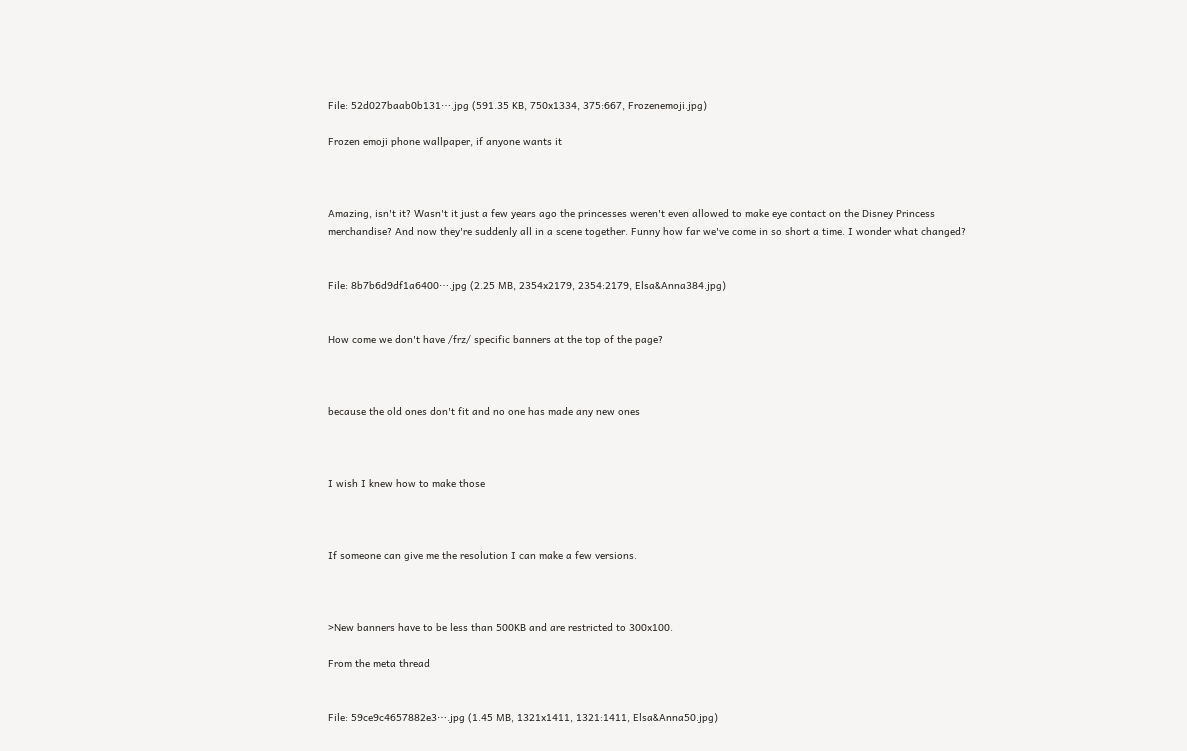File: 52d027baab0b131⋯.jpg (591.35 KB, 750x1334, 375:667, Frozenemoji.jpg)

Frozen emoji phone wallpaper, if anyone wants it



Amazing, isn't it? Wasn't it just a few years ago the princesses weren't even allowed to make eye contact on the Disney Princess merchandise? And now they're suddenly all in a scene together. Funny how far we've come in so short a time. I wonder what changed?


File: 8b7b6d9df1a6400⋯.jpg (2.25 MB, 2354x2179, 2354:2179, Elsa&Anna384.jpg)


How come we don't have /frz/ specific banners at the top of the page?



because the old ones don't fit and no one has made any new ones



I wish I knew how to make those



If someone can give me the resolution I can make a few versions.



>New banners have to be less than 500KB and are restricted to 300x100.

From the meta thread


File: 59ce9c4657882e3⋯.jpg (1.45 MB, 1321x1411, 1321:1411, Elsa&Anna50.jpg)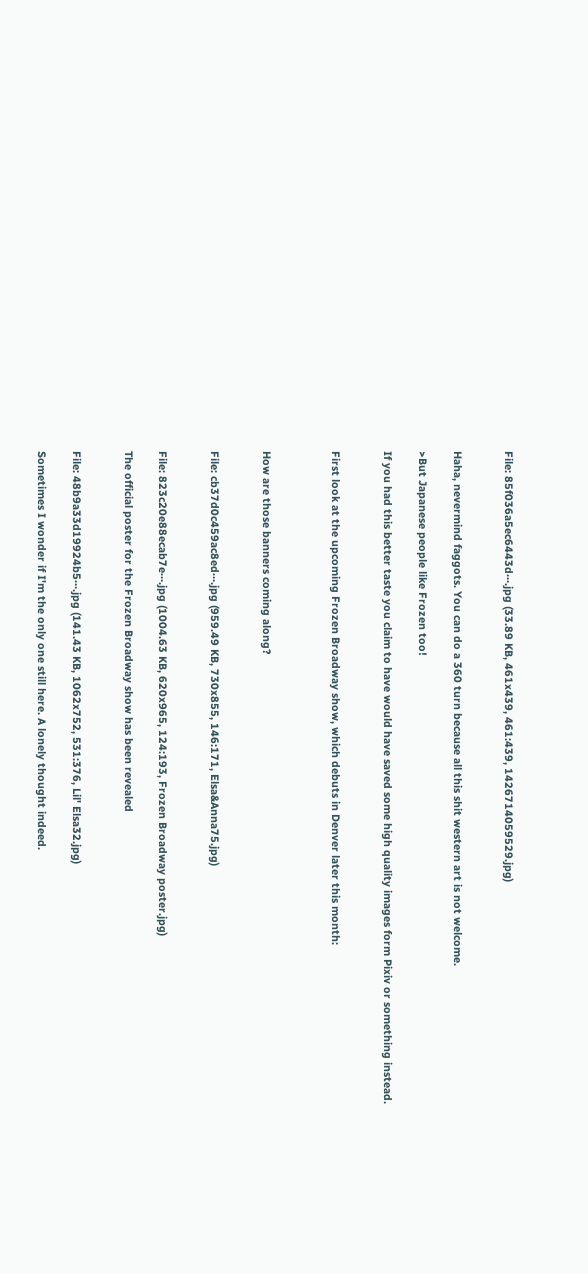File: 85f036a5ec6443d⋯.jpg (33.89 KB, 461x439, 461:439, 1426714059529.jpg)


Haha, nevermind faggots. You can do a 360 turn because all this shit western art is not welcome.

>But Japanese people like Frozen too!

If you had this better taste you claim to have would have saved some high quality images form Pixiv or something instead.


First look at the upcoming Frozen Broadway show, which debuts in Denver later this month:



How are those banners coming along?


File: cb37d0c459ac8ed⋯.jpg (959.49 KB, 730x855, 146:171, Elsa&Anna75.jpg)


File: 823c20e88ecab7e⋯.jpg (1004.63 KB, 620x965, 124:193, Frozen Broadway poster.jpg)

The official poster for the Frozen Broadway show has been revealed


File: 48b9a33d19924b5⋯.jpg (141.43 KB, 1062x752, 531:376, Lil' Elsa32.jpg)

Sometimes I wonder if I'm the only one still here. A lonely thought indeed.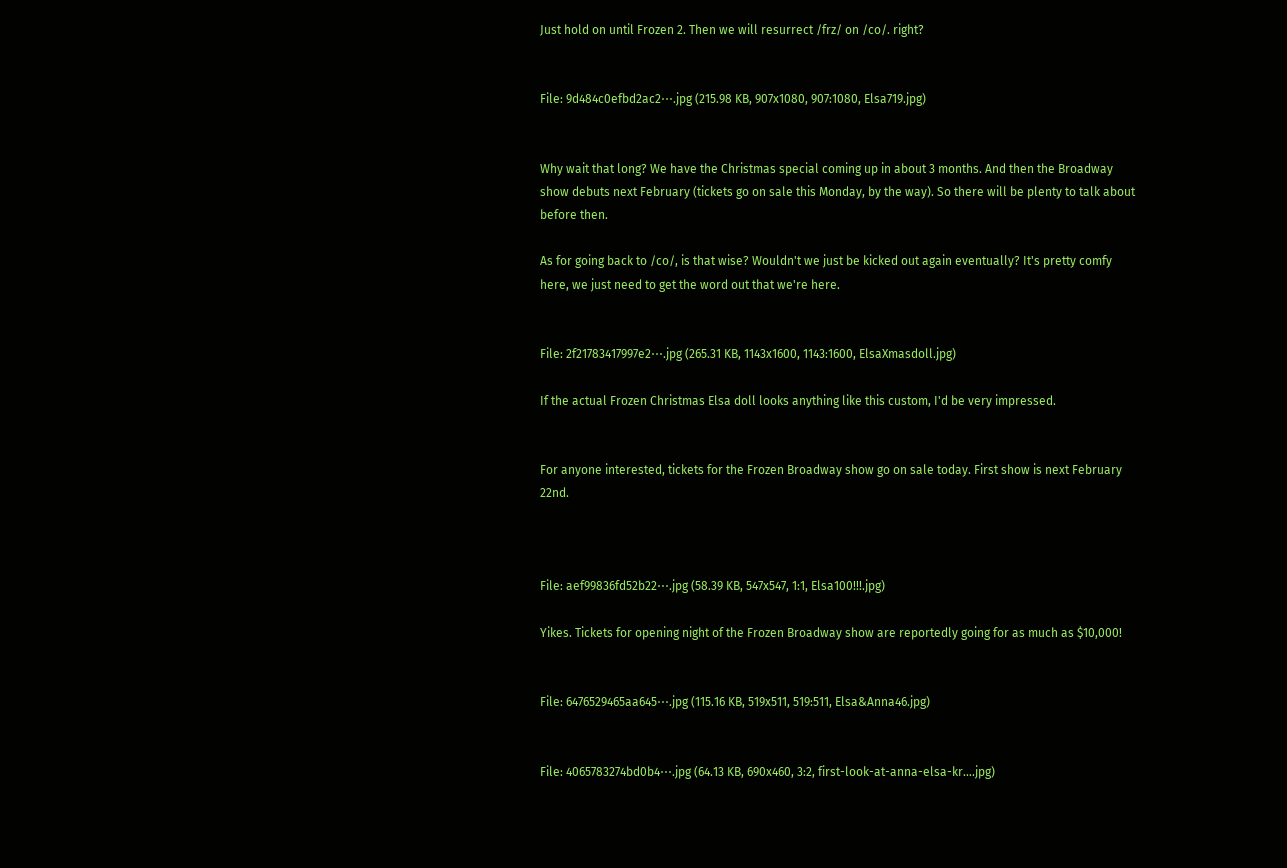Just hold on until Frozen 2. Then we will resurrect /frz/ on /co/. right?


File: 9d484c0efbd2ac2⋯.jpg (215.98 KB, 907x1080, 907:1080, Elsa719.jpg)


Why wait that long? We have the Christmas special coming up in about 3 months. And then the Broadway show debuts next February (tickets go on sale this Monday, by the way). So there will be plenty to talk about before then.

As for going back to /co/, is that wise? Wouldn't we just be kicked out again eventually? It's pretty comfy here, we just need to get the word out that we're here.


File: 2f21783417997e2⋯.jpg (265.31 KB, 1143x1600, 1143:1600, ElsaXmasdoll.jpg)

If the actual Frozen Christmas Elsa doll looks anything like this custom, I'd be very impressed.


For anyone interested, tickets for the Frozen Broadway show go on sale today. First show is next February 22nd.



File: aef99836fd52b22⋯.jpg (58.39 KB, 547x547, 1:1, Elsa100!!!.jpg)

Yikes. Tickets for opening night of the Frozen Broadway show are reportedly going for as much as $10,000!


File: 6476529465aa645⋯.jpg (115.16 KB, 519x511, 519:511, Elsa&Anna46.jpg)


File: 4065783274bd0b4⋯.jpg (64.13 KB, 690x460, 3:2, first-look-at-anna-elsa-kr….jpg)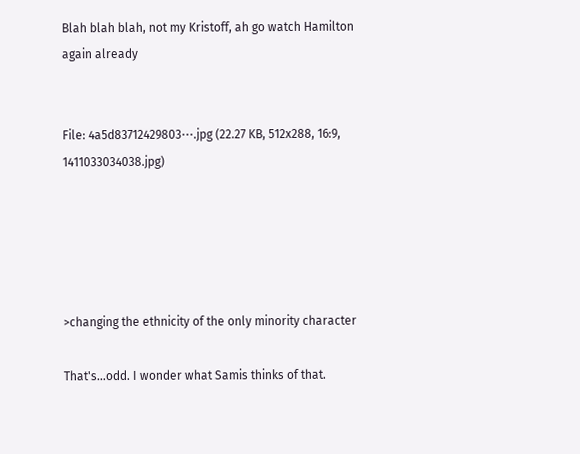Blah blah blah, not my Kristoff, ah go watch Hamilton again already


File: 4a5d83712429803⋯.jpg (22.27 KB, 512x288, 16:9, 1411033034038.jpg)





>changing the ethnicity of the only minority character

That's…odd. I wonder what Samis thinks of that.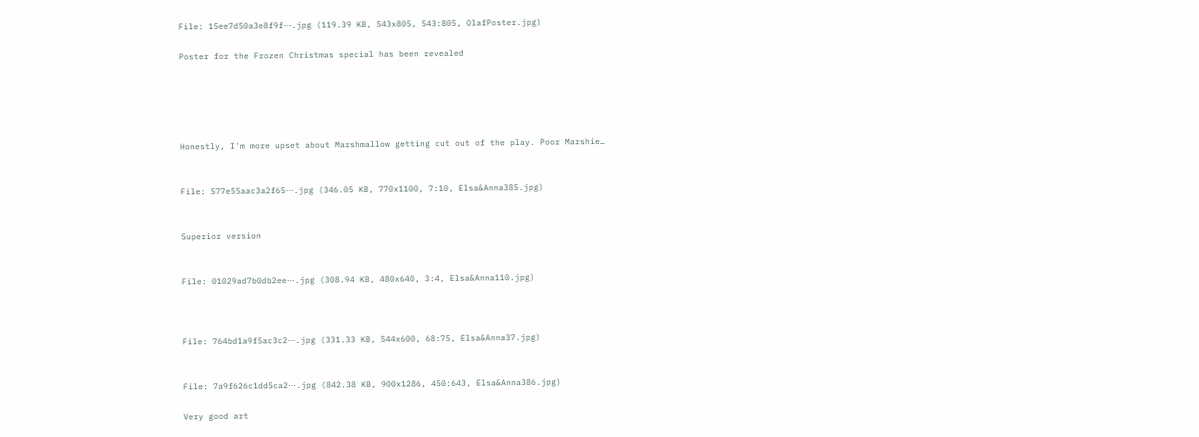File: 15ee7d50a3e8f9f⋯.jpg (119.39 KB, 543x805, 543:805, OlafPoster.jpg)

Poster for the Frozen Christmas special has been revealed





Honestly, I'm more upset about Marshmallow getting cut out of the play. Poor Marshie…


File: 577e55aac3a2f65⋯.jpg (346.05 KB, 770x1100, 7:10, Elsa&Anna385.jpg)


Superior version


File: 01029ad7b0db2ee⋯.jpg (308.94 KB, 480x640, 3:4, Elsa&Anna110.jpg)



File: 764bd1a9f5ac3c2⋯.jpg (331.33 KB, 544x600, 68:75, Elsa&Anna37.jpg)


File: 7a9f626c1dd5ca2⋯.jpg (842.38 KB, 900x1286, 450:643, Elsa&Anna386.jpg)

Very good art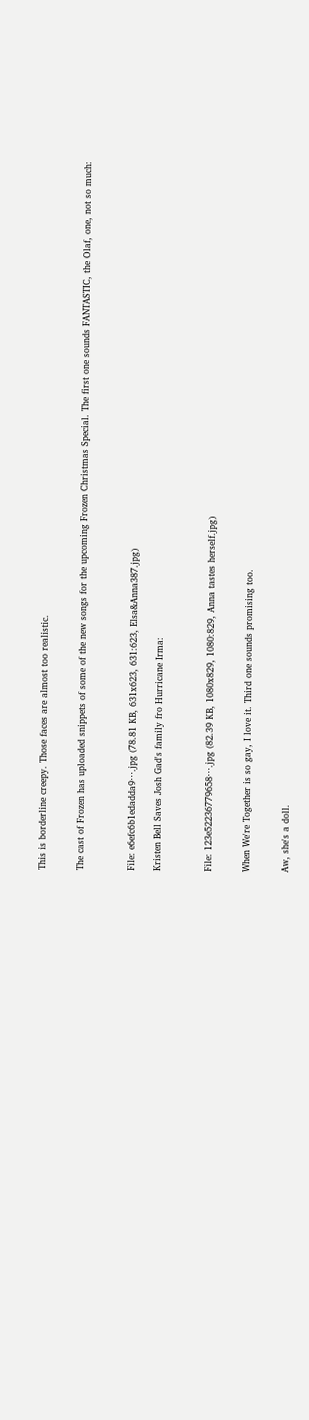This is borderline creepy. Those faces are almost too realistic.


The cast of Frozen has uploaded snippets of some of the new songs for the upcoming Frozen Christmas Special. The first one sounds FANTASTIC, the Olaf, one, not so much:



File: e6efc6b1edadda9⋯.jpg (78.81 KB, 631x623, 631:623, Elsa&Anna387.jpg)

Kristen Bell Saves Josh Gad's family fro Hurricane Irma:



File: 123e52236779658⋯.jpg (82.39 KB, 1080x829, 1080:829, Anna tastes herself.jpg)


When We're Together is so gay, I love it. Third one sounds promising too.


Aw, she's a doll.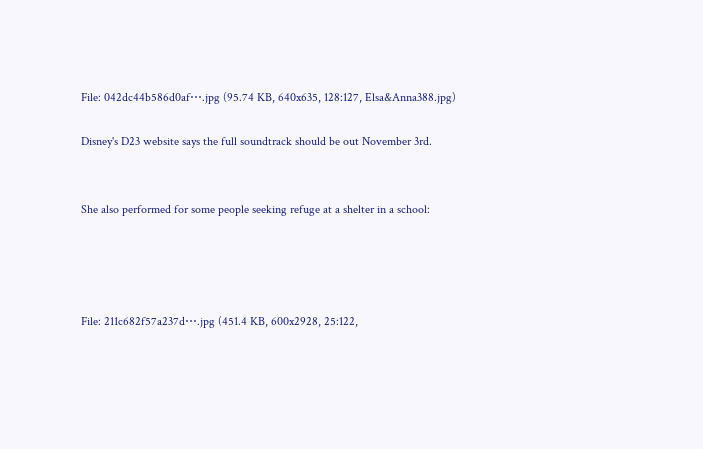File: 042dc44b586d0af⋯.jpg (95.74 KB, 640x635, 128:127, Elsa&Anna388.jpg)

Disney's D23 website says the full soundtrack should be out November 3rd.


She also performed for some people seeking refuge at a shelter in a school:




File: 211c682f57a237d⋯.jpg (451.4 KB, 600x2928, 25:122,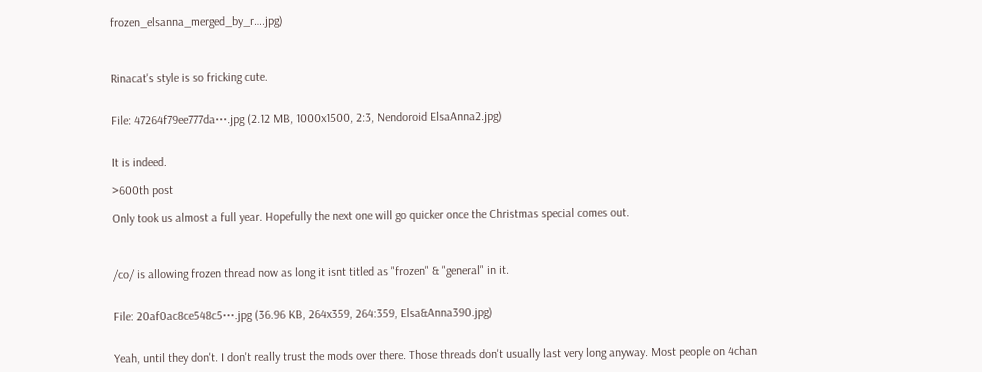frozen_elsanna_merged_by_r….jpg)



Rinacat's style is so fricking cute.


File: 47264f79ee777da⋯.jpg (2.12 MB, 1000x1500, 2:3, Nendoroid ElsaAnna2.jpg)


It is indeed.

>600th post

Only took us almost a full year. Hopefully the next one will go quicker once the Christmas special comes out.



/co/ is allowing frozen thread now as long it isnt titled as "frozen" & "general" in it.


File: 20af0ac8ce548c5⋯.jpg (36.96 KB, 264x359, 264:359, Elsa&Anna390.jpg)


Yeah, until they don't. I don't really trust the mods over there. Those threads don't usually last very long anyway. Most people on 4chan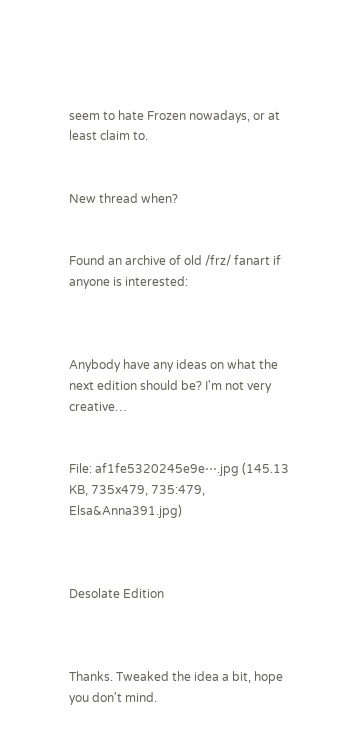seem to hate Frozen nowadays, or at least claim to.


New thread when?


Found an archive of old /frz/ fanart if anyone is interested:



Anybody have any ideas on what the next edition should be? I'm not very creative…


File: af1fe5320245e9e⋯.jpg (145.13 KB, 735x479, 735:479, Elsa&Anna391.jpg)



Desolate Edition



Thanks. Tweaked the idea a bit, hope you don't mind.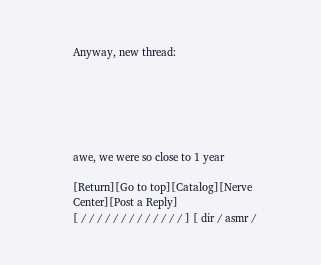Anyway, new thread:






awe, we were so close to 1 year

[Return][Go to top][Catalog][Nerve Center][Post a Reply]
[ / / / / / / / / / / / / / ] [ dir / asmr /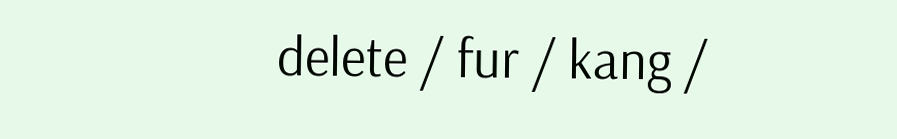delete / fur / kang /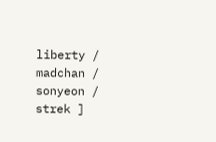liberty / madchan / sonyeon / strek ]